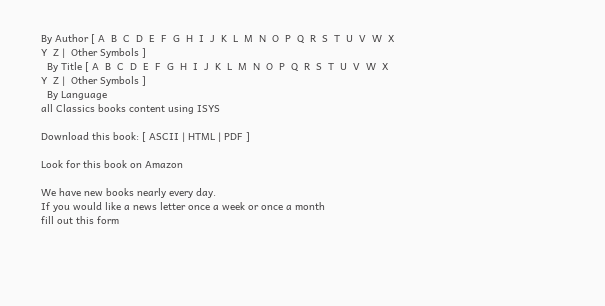By Author [ A  B  C  D  E  F  G  H  I  J  K  L  M  N  O  P  Q  R  S  T  U  V  W  X  Y  Z |  Other Symbols ]
  By Title [ A  B  C  D  E  F  G  H  I  J  K  L  M  N  O  P  Q  R  S  T  U  V  W  X  Y  Z |  Other Symbols ]
  By Language
all Classics books content using ISYS

Download this book: [ ASCII | HTML | PDF ]

Look for this book on Amazon

We have new books nearly every day.
If you would like a news letter once a week or once a month
fill out this form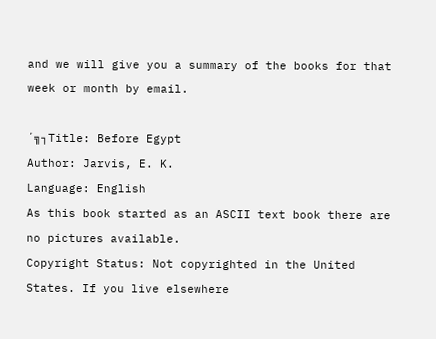and we will give you a summary of the books for that week or month by email.

´╗┐Title: Before Egypt
Author: Jarvis, E. K.
Language: English
As this book started as an ASCII text book there are no pictures available.
Copyright Status: Not copyrighted in the United States. If you live elsewhere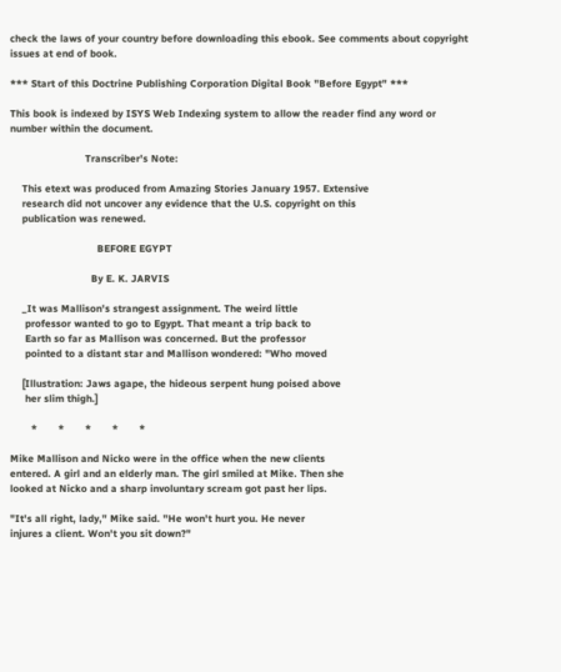check the laws of your country before downloading this ebook. See comments about copyright issues at end of book.

*** Start of this Doctrine Publishing Corporation Digital Book "Before Egypt" ***

This book is indexed by ISYS Web Indexing system to allow the reader find any word or number within the document.

                         Transcriber's Note:

    This etext was produced from Amazing Stories January 1957. Extensive
    research did not uncover any evidence that the U.S. copyright on this
    publication was renewed.

                             BEFORE EGYPT

                           By E. K. JARVIS

    _It was Mallison's strangest assignment. The weird little
     professor wanted to go to Egypt. That meant a trip back to
     Earth so far as Mallison was concerned. But the professor
     pointed to a distant star and Mallison wondered: "Who moved

    [Illustration: Jaws agape, the hideous serpent hung poised above
     her slim thigh.]

       *       *       *       *       *

Mike Mallison and Nicko were in the office when the new clients
entered. A girl and an elderly man. The girl smiled at Mike. Then she
looked at Nicko and a sharp involuntary scream got past her lips.

"It's all right, lady," Mike said. "He won't hurt you. He never
injures a client. Won't you sit down?"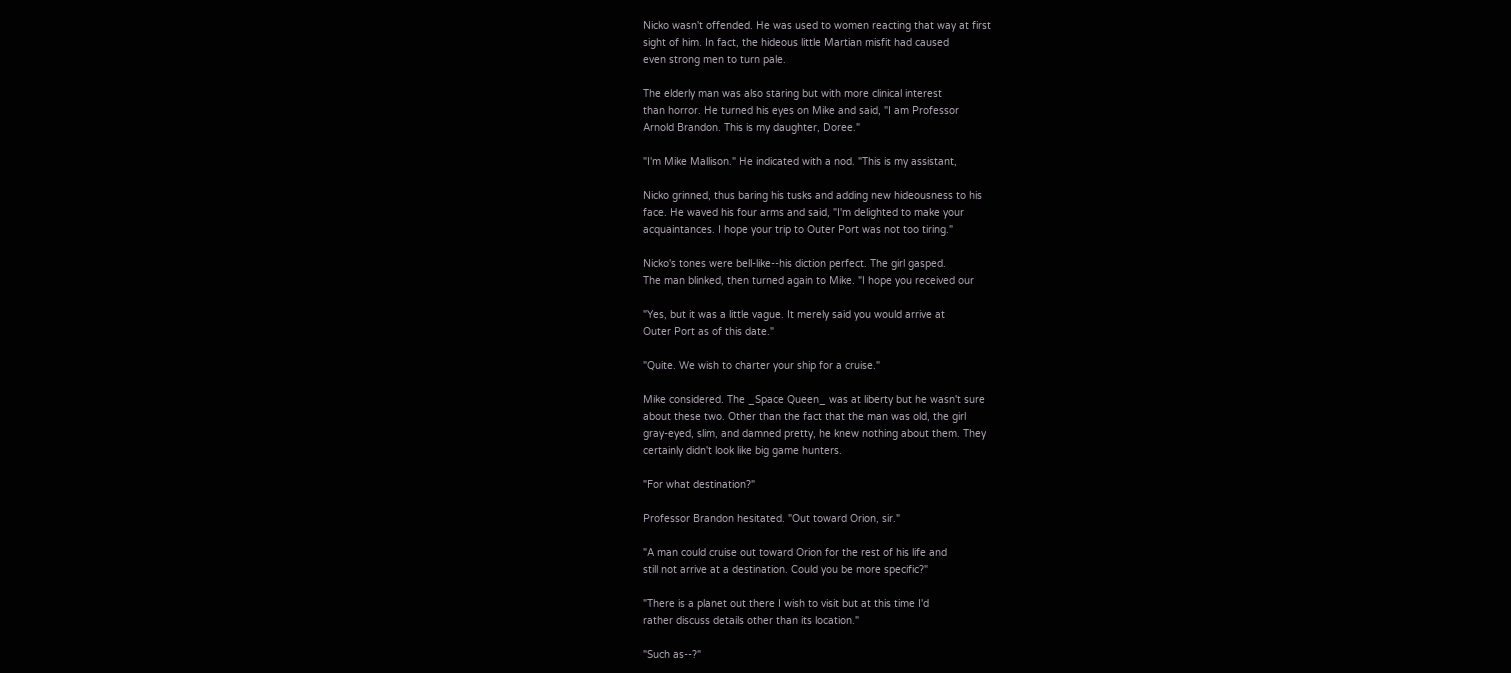Nicko wasn't offended. He was used to women reacting that way at first
sight of him. In fact, the hideous little Martian misfit had caused
even strong men to turn pale.

The elderly man was also staring but with more clinical interest
than horror. He turned his eyes on Mike and said, "I am Professor
Arnold Brandon. This is my daughter, Doree."

"I'm Mike Mallison." He indicated with a nod. "This is my assistant,

Nicko grinned, thus baring his tusks and adding new hideousness to his
face. He waved his four arms and said, "I'm delighted to make your
acquaintances. I hope your trip to Outer Port was not too tiring."

Nicko's tones were bell-like--his diction perfect. The girl gasped.
The man blinked, then turned again to Mike. "I hope you received our

"Yes, but it was a little vague. It merely said you would arrive at
Outer Port as of this date."

"Quite. We wish to charter your ship for a cruise."

Mike considered. The _Space Queen_ was at liberty but he wasn't sure
about these two. Other than the fact that the man was old, the girl
gray-eyed, slim, and damned pretty, he knew nothing about them. They
certainly didn't look like big game hunters.

"For what destination?"

Professor Brandon hesitated. "Out toward Orion, sir."

"A man could cruise out toward Orion for the rest of his life and
still not arrive at a destination. Could you be more specific?"

"There is a planet out there I wish to visit but at this time I'd
rather discuss details other than its location."

"Such as--?"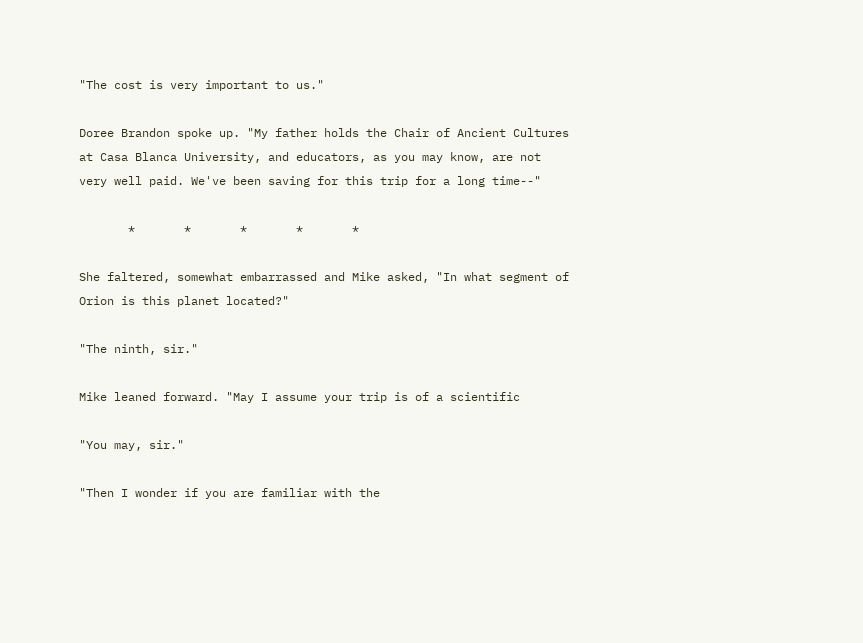"The cost is very important to us."

Doree Brandon spoke up. "My father holds the Chair of Ancient Cultures
at Casa Blanca University, and educators, as you may know, are not
very well paid. We've been saving for this trip for a long time--"

       *       *       *       *       *

She faltered, somewhat embarrassed and Mike asked, "In what segment of
Orion is this planet located?"

"The ninth, sir."

Mike leaned forward. "May I assume your trip is of a scientific

"You may, sir."

"Then I wonder if you are familiar with the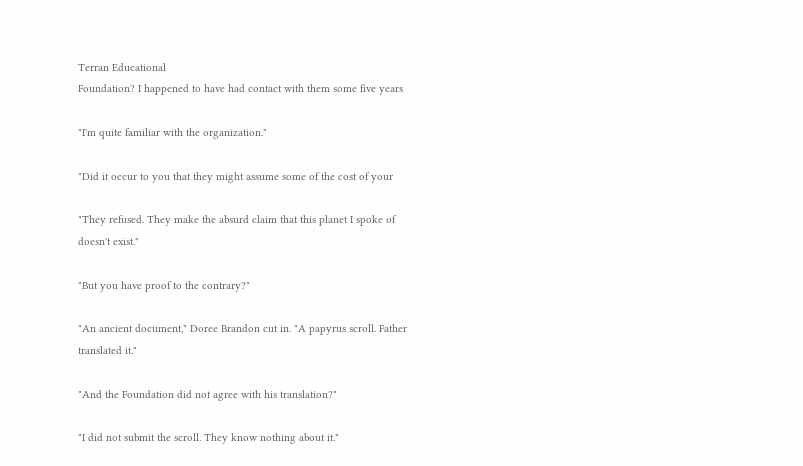Terran Educational
Foundation? I happened to have had contact with them some five years

"I'm quite familiar with the organization."

"Did it occur to you that they might assume some of the cost of your

"They refused. They make the absurd claim that this planet I spoke of
doesn't exist."

"But you have proof to the contrary?"

"An ancient document," Doree Brandon cut in. "A papyrus scroll. Father
translated it."

"And the Foundation did not agree with his translation?"

"I did not submit the scroll. They know nothing about it."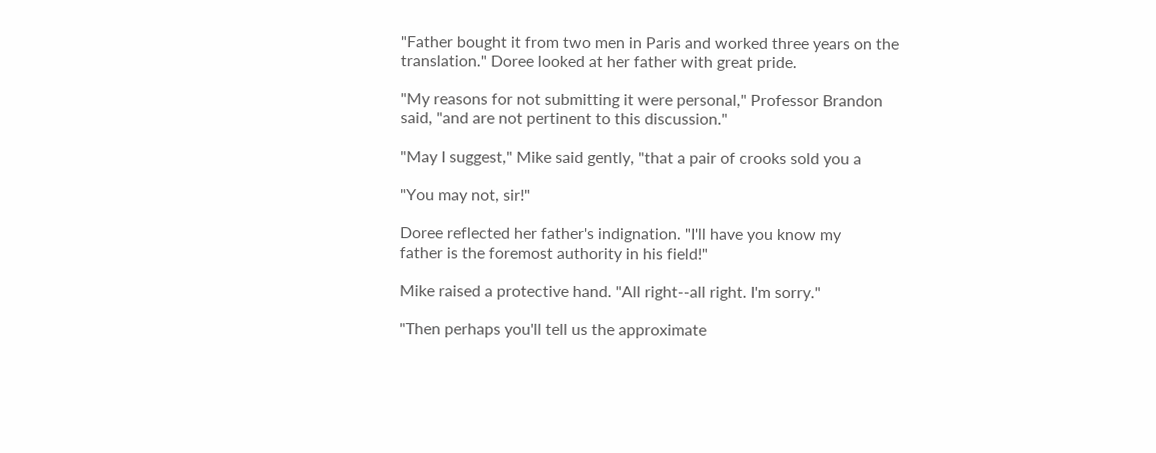"Father bought it from two men in Paris and worked three years on the
translation." Doree looked at her father with great pride.

"My reasons for not submitting it were personal," Professor Brandon
said, "and are not pertinent to this discussion."

"May I suggest," Mike said gently, "that a pair of crooks sold you a

"You may not, sir!"

Doree reflected her father's indignation. "I'll have you know my
father is the foremost authority in his field!"

Mike raised a protective hand. "All right--all right. I'm sorry."

"Then perhaps you'll tell us the approximate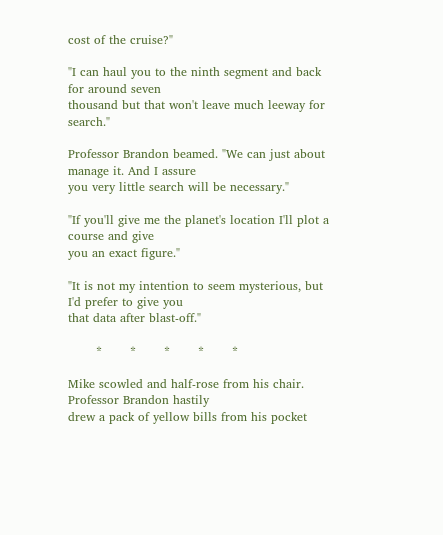cost of the cruise?"

"I can haul you to the ninth segment and back for around seven
thousand but that won't leave much leeway for search."

Professor Brandon beamed. "We can just about manage it. And I assure
you very little search will be necessary."

"If you'll give me the planet's location I'll plot a course and give
you an exact figure."

"It is not my intention to seem mysterious, but I'd prefer to give you
that data after blast-off."

       *       *       *       *       *

Mike scowled and half-rose from his chair. Professor Brandon hastily
drew a pack of yellow bills from his pocket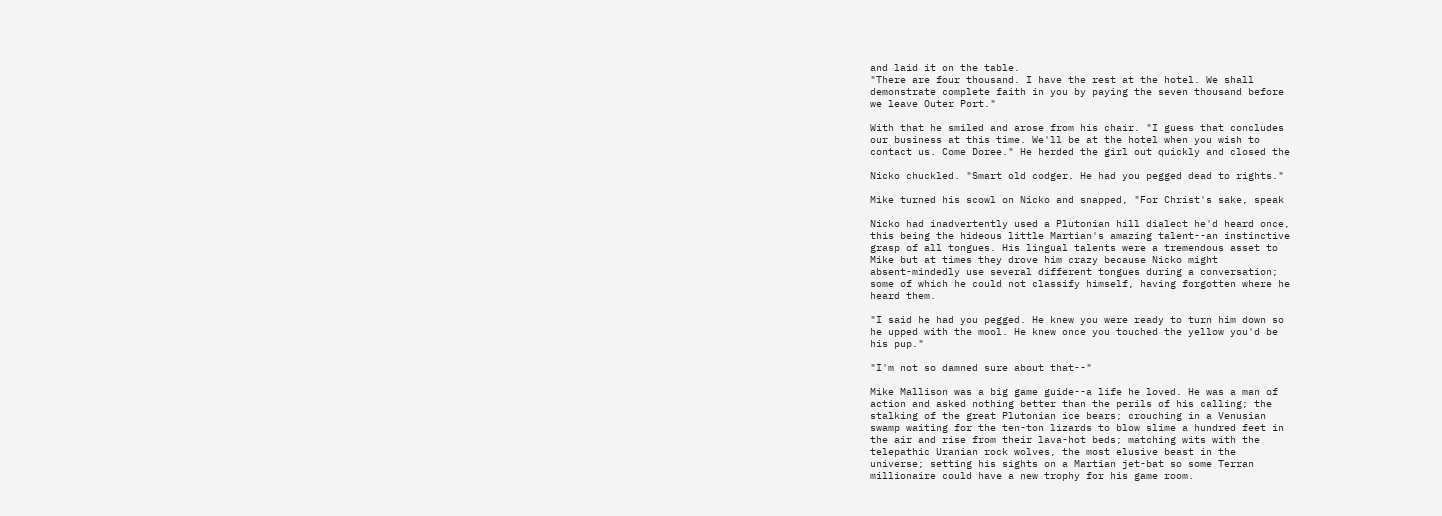and laid it on the table.
"There are four thousand. I have the rest at the hotel. We shall
demonstrate complete faith in you by paying the seven thousand before
we leave Outer Port."

With that he smiled and arose from his chair. "I guess that concludes
our business at this time. We'll be at the hotel when you wish to
contact us. Come Doree." He herded the girl out quickly and closed the

Nicko chuckled. "Smart old codger. He had you pegged dead to rights."

Mike turned his scowl on Nicko and snapped, "For Christ's sake, speak

Nicko had inadvertently used a Plutonian hill dialect he'd heard once,
this being the hideous little Martian's amazing talent--an instinctive
grasp of all tongues. His lingual talents were a tremendous asset to
Mike but at times they drove him crazy because Nicko might
absent-mindedly use several different tongues during a conversation;
some of which he could not classify himself, having forgotten where he
heard them.

"I said he had you pegged. He knew you were ready to turn him down so
he upped with the mool. He knew once you touched the yellow you'd be
his pup."

"I'm not so damned sure about that--"

Mike Mallison was a big game guide--a life he loved. He was a man of
action and asked nothing better than the perils of his calling; the
stalking of the great Plutonian ice bears; crouching in a Venusian
swamp waiting for the ten-ton lizards to blow slime a hundred feet in
the air and rise from their lava-hot beds; matching wits with the
telepathic Uranian rock wolves, the most elusive beast in the
universe; setting his sights on a Martian jet-bat so some Terran
millionaire could have a new trophy for his game room.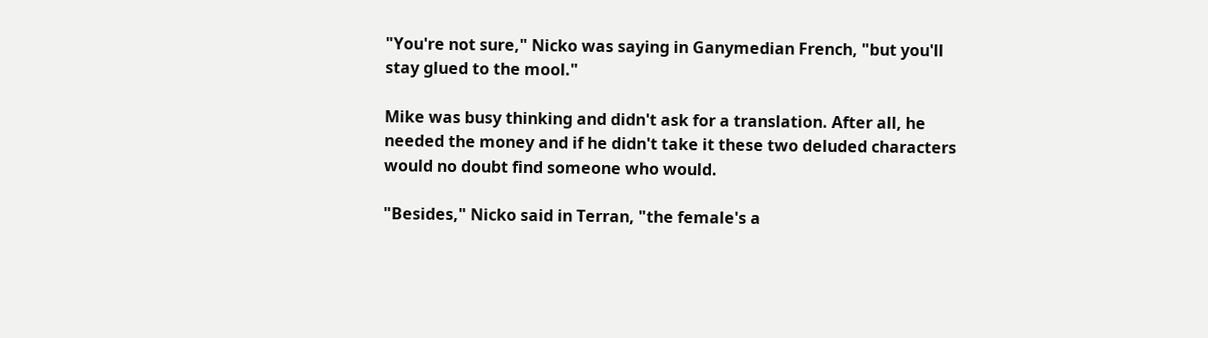"You're not sure," Nicko was saying in Ganymedian French, "but you'll
stay glued to the mool."

Mike was busy thinking and didn't ask for a translation. After all, he
needed the money and if he didn't take it these two deluded characters
would no doubt find someone who would.

"Besides," Nicko said in Terran, "the female's a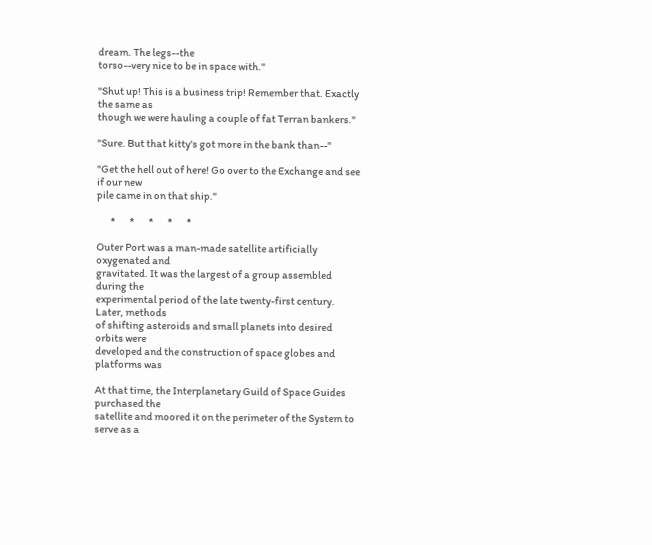dream. The legs--the
torso--very nice to be in space with."

"Shut up! This is a business trip! Remember that. Exactly the same as
though we were hauling a couple of fat Terran bankers."

"Sure. But that kitty's got more in the bank than--"

"Get the hell out of here! Go over to the Exchange and see if our new
pile came in on that ship."

       *       *       *       *       *

Outer Port was a man-made satellite artificially oxygenated and
gravitated. It was the largest of a group assembled during the
experimental period of the late twenty-first century. Later, methods
of shifting asteroids and small planets into desired orbits were
developed and the construction of space globes and platforms was

At that time, the Interplanetary Guild of Space Guides purchased the
satellite and moored it on the perimeter of the System to serve as a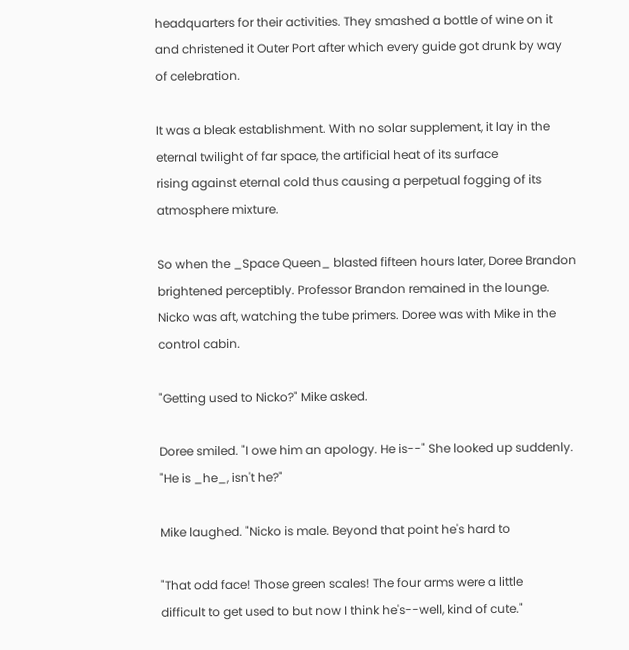headquarters for their activities. They smashed a bottle of wine on it
and christened it Outer Port after which every guide got drunk by way
of celebration.

It was a bleak establishment. With no solar supplement, it lay in the
eternal twilight of far space, the artificial heat of its surface
rising against eternal cold thus causing a perpetual fogging of its
atmosphere mixture.

So when the _Space Queen_ blasted fifteen hours later, Doree Brandon
brightened perceptibly. Professor Brandon remained in the lounge.
Nicko was aft, watching the tube primers. Doree was with Mike in the
control cabin.

"Getting used to Nicko?" Mike asked.

Doree smiled. "I owe him an apology. He is--" She looked up suddenly.
"He is _he_, isn't he?"

Mike laughed. "Nicko is male. Beyond that point he's hard to

"That odd face! Those green scales! The four arms were a little
difficult to get used to but now I think he's--well, kind of cute."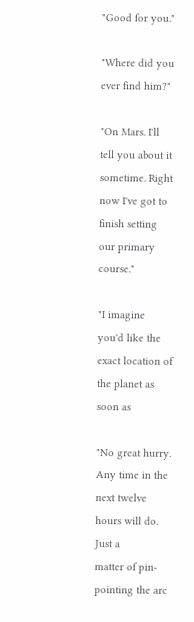"Good for you."

"Where did you ever find him?"

"On Mars. I'll tell you about it sometime. Right now I've got to
finish setting our primary course."

"I imagine you'd like the exact location of the planet as soon as

"No great hurry. Any time in the next twelve hours will do. Just a
matter of pin-pointing the arc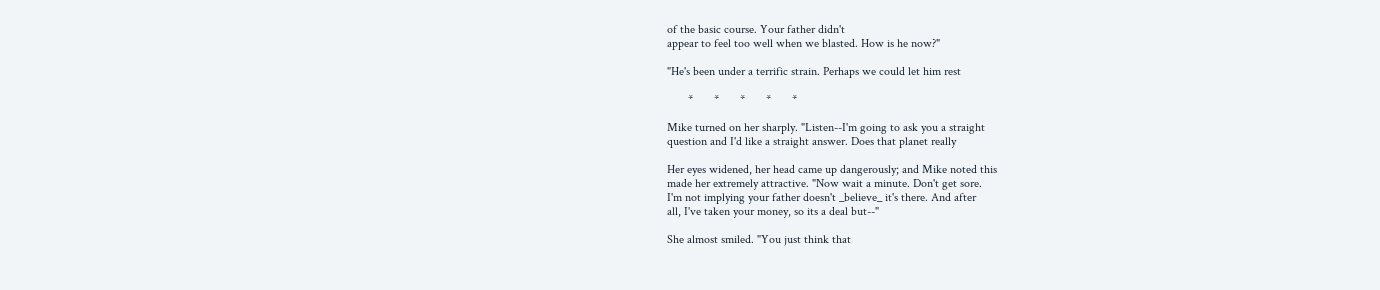of the basic course. Your father didn't
appear to feel too well when we blasted. How is he now?"

"He's been under a terrific strain. Perhaps we could let him rest

       *       *       *       *       *

Mike turned on her sharply. "Listen--I'm going to ask you a straight
question and I'd like a straight answer. Does that planet really

Her eyes widened, her head came up dangerously; and Mike noted this
made her extremely attractive. "Now wait a minute. Don't get sore.
I'm not implying your father doesn't _believe_ it's there. And after
all, I've taken your money, so its a deal but--"

She almost smiled. "You just think that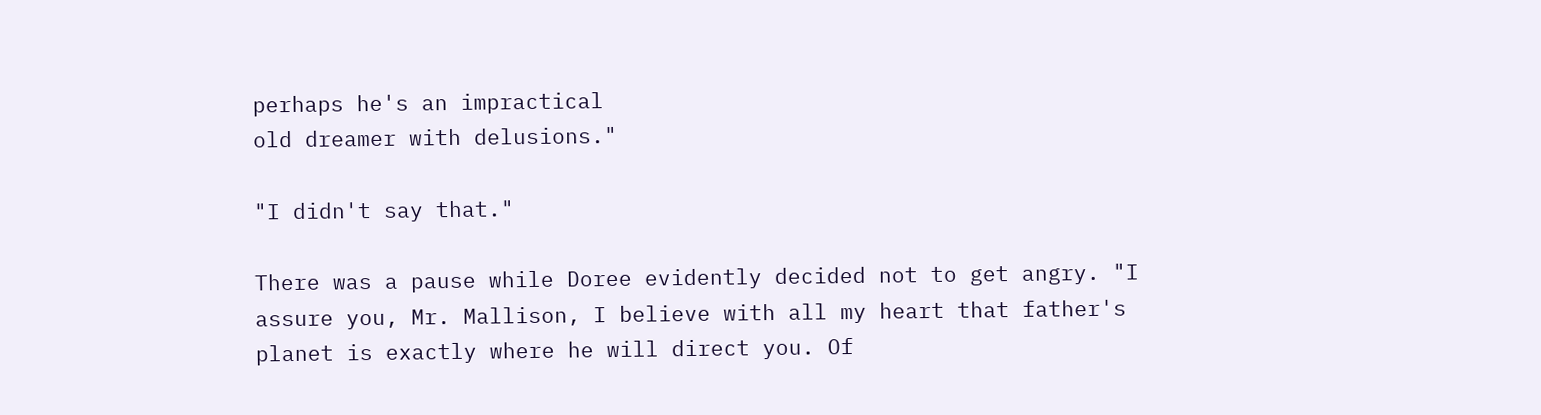perhaps he's an impractical
old dreamer with delusions."

"I didn't say that."

There was a pause while Doree evidently decided not to get angry. "I
assure you, Mr. Mallison, I believe with all my heart that father's
planet is exactly where he will direct you. Of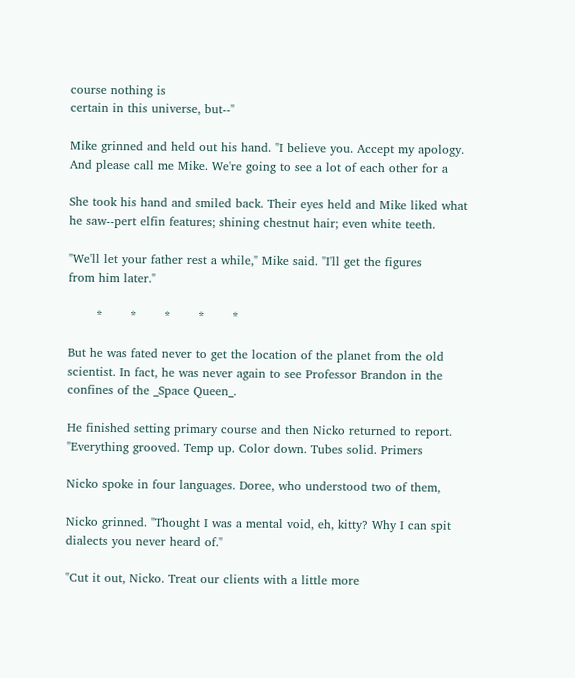course nothing is
certain in this universe, but--"

Mike grinned and held out his hand. "I believe you. Accept my apology.
And please call me Mike. We're going to see a lot of each other for a

She took his hand and smiled back. Their eyes held and Mike liked what
he saw--pert elfin features; shining chestnut hair; even white teeth.

"We'll let your father rest a while," Mike said. "I'll get the figures
from him later."

       *       *       *       *       *

But he was fated never to get the location of the planet from the old
scientist. In fact, he was never again to see Professor Brandon in the
confines of the _Space Queen_.

He finished setting primary course and then Nicko returned to report.
"Everything grooved. Temp up. Color down. Tubes solid. Primers

Nicko spoke in four languages. Doree, who understood two of them,

Nicko grinned. "Thought I was a mental void, eh, kitty? Why I can spit
dialects you never heard of."

"Cut it out, Nicko. Treat our clients with a little more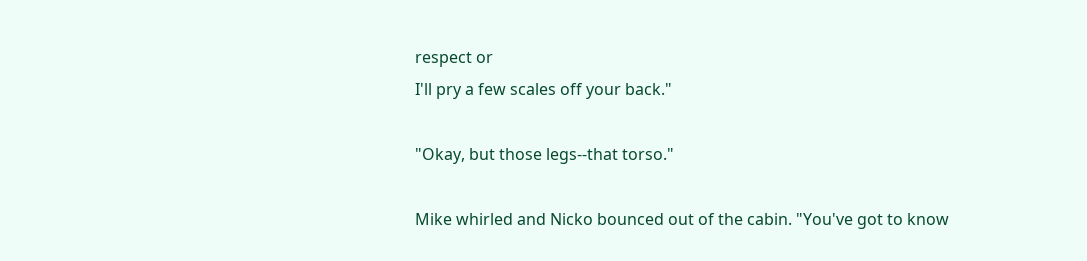respect or
I'll pry a few scales off your back."

"Okay, but those legs--that torso."

Mike whirled and Nicko bounced out of the cabin. "You've got to know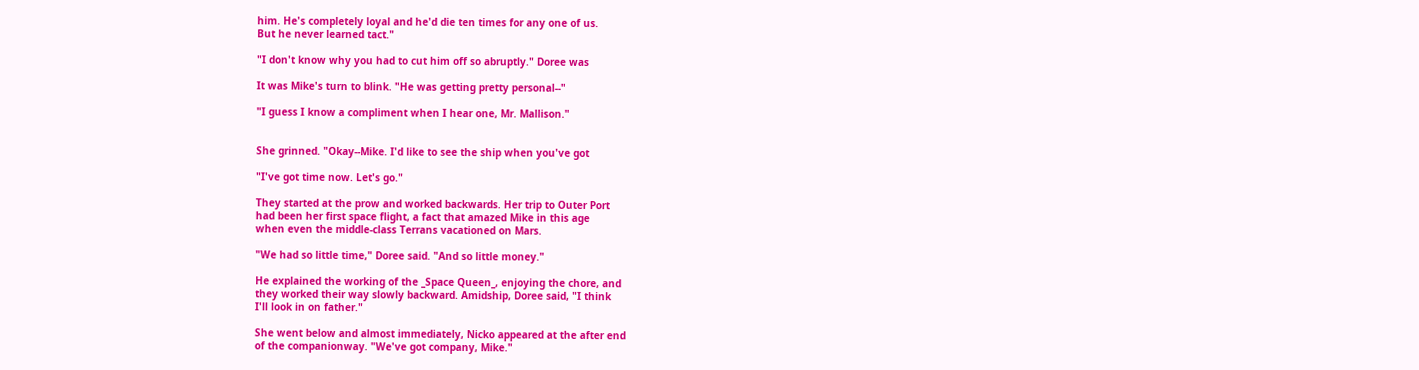him. He's completely loyal and he'd die ten times for any one of us.
But he never learned tact."

"I don't know why you had to cut him off so abruptly." Doree was

It was Mike's turn to blink. "He was getting pretty personal--"

"I guess I know a compliment when I hear one, Mr. Mallison."


She grinned. "Okay--Mike. I'd like to see the ship when you've got

"I've got time now. Let's go."

They started at the prow and worked backwards. Her trip to Outer Port
had been her first space flight, a fact that amazed Mike in this age
when even the middle-class Terrans vacationed on Mars.

"We had so little time," Doree said. "And so little money."

He explained the working of the _Space Queen_, enjoying the chore, and
they worked their way slowly backward. Amidship, Doree said, "I think
I'll look in on father."

She went below and almost immediately, Nicko appeared at the after end
of the companionway. "We've got company, Mike."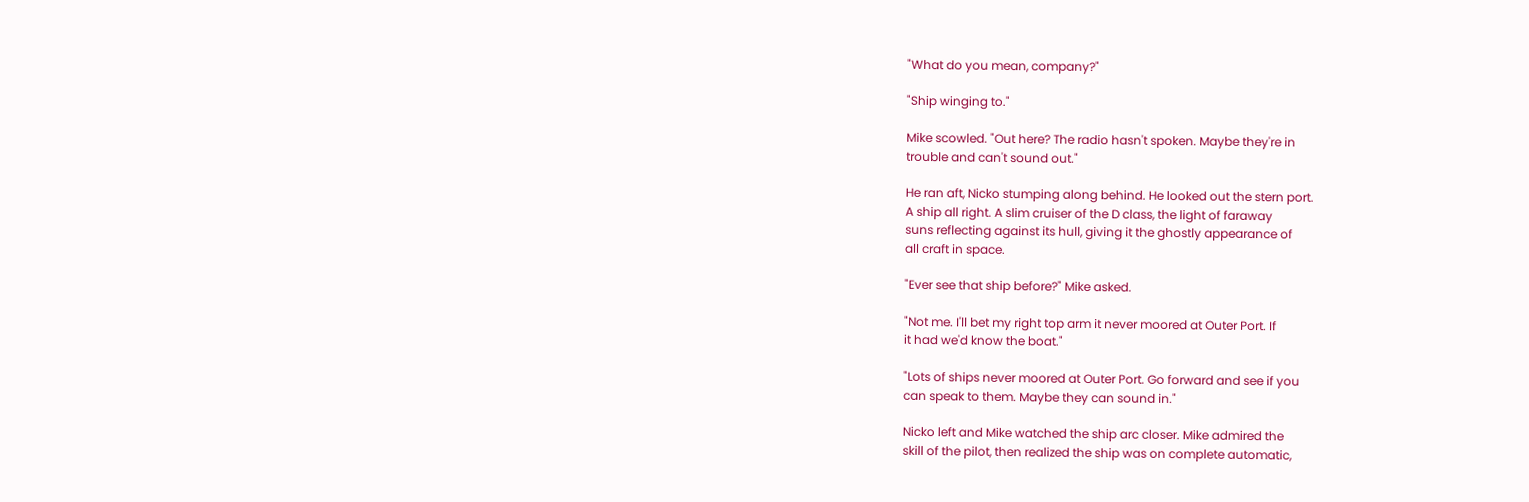"What do you mean, company?"

"Ship winging to."

Mike scowled. "Out here? The radio hasn't spoken. Maybe they're in
trouble and can't sound out."

He ran aft, Nicko stumping along behind. He looked out the stern port.
A ship all right. A slim cruiser of the D class, the light of faraway
suns reflecting against its hull, giving it the ghostly appearance of
all craft in space.

"Ever see that ship before?" Mike asked.

"Not me. I'll bet my right top arm it never moored at Outer Port. If
it had we'd know the boat."

"Lots of ships never moored at Outer Port. Go forward and see if you
can speak to them. Maybe they can sound in."

Nicko left and Mike watched the ship arc closer. Mike admired the
skill of the pilot, then realized the ship was on complete automatic,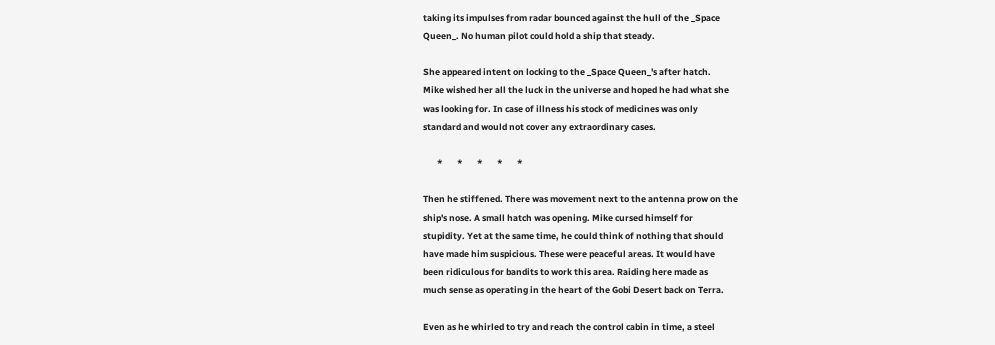taking its impulses from radar bounced against the hull of the _Space
Queen_. No human pilot could hold a ship that steady.

She appeared intent on locking to the _Space Queen_'s after hatch.
Mike wished her all the luck in the universe and hoped he had what she
was looking for. In case of illness his stock of medicines was only
standard and would not cover any extraordinary cases.

       *       *       *       *       *

Then he stiffened. There was movement next to the antenna prow on the
ship's nose. A small hatch was opening. Mike cursed himself for
stupidity. Yet at the same time, he could think of nothing that should
have made him suspicious. These were peaceful areas. It would have
been ridiculous for bandits to work this area. Raiding here made as
much sense as operating in the heart of the Gobi Desert back on Terra.

Even as he whirled to try and reach the control cabin in time, a steel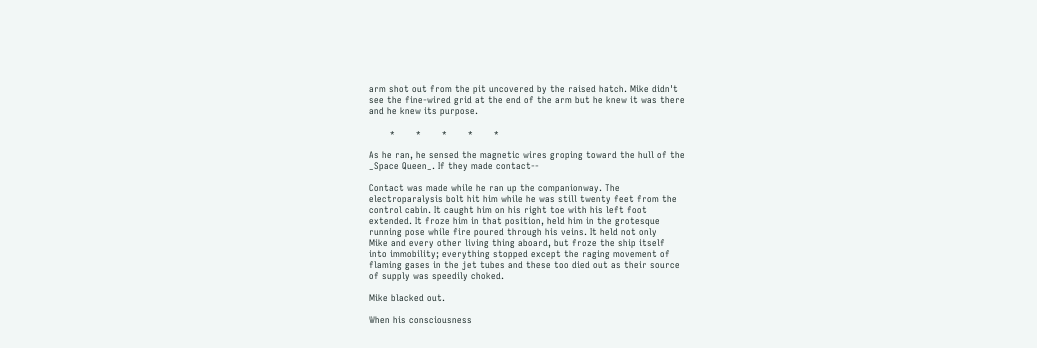arm shot out from the pit uncovered by the raised hatch. Mike didn't
see the fine-wired grid at the end of the arm but he knew it was there
and he knew its purpose.

       *       *       *       *       *

As he ran, he sensed the magnetic wires groping toward the hull of the
_Space Queen_. If they made contact--

Contact was made while he ran up the companionway. The
electroparalysis bolt hit him while he was still twenty feet from the
control cabin. It caught him on his right toe with his left foot
extended. It froze him in that position, held him in the grotesque
running pose while fire poured through his veins. It held not only
Mike and every other living thing aboard, but froze the ship itself
into immobility; everything stopped except the raging movement of
flaming gases in the jet tubes and these too died out as their source
of supply was speedily choked.

Mike blacked out.

When his consciousness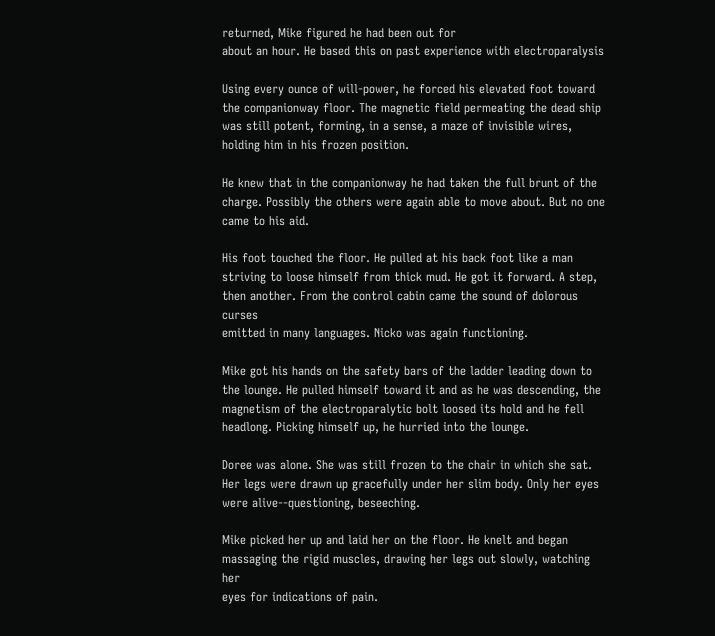returned, Mike figured he had been out for
about an hour. He based this on past experience with electroparalysis

Using every ounce of will-power, he forced his elevated foot toward
the companionway floor. The magnetic field permeating the dead ship
was still potent, forming, in a sense, a maze of invisible wires,
holding him in his frozen position.

He knew that in the companionway he had taken the full brunt of the
charge. Possibly the others were again able to move about. But no one
came to his aid.

His foot touched the floor. He pulled at his back foot like a man
striving to loose himself from thick mud. He got it forward. A step,
then another. From the control cabin came the sound of dolorous curses
emitted in many languages. Nicko was again functioning.

Mike got his hands on the safety bars of the ladder leading down to
the lounge. He pulled himself toward it and as he was descending, the
magnetism of the electroparalytic bolt loosed its hold and he fell
headlong. Picking himself up, he hurried into the lounge.

Doree was alone. She was still frozen to the chair in which she sat.
Her legs were drawn up gracefully under her slim body. Only her eyes
were alive--questioning, beseeching.

Mike picked her up and laid her on the floor. He knelt and began
massaging the rigid muscles, drawing her legs out slowly, watching her
eyes for indications of pain.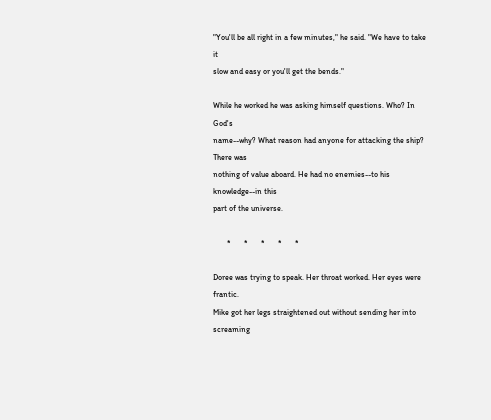"You'll be all right in a few minutes," he said. "We have to take it
slow and easy or you'll get the bends."

While he worked he was asking himself questions. Who? In God's
name--why? What reason had anyone for attacking the ship? There was
nothing of value aboard. He had no enemies--to his knowledge--in this
part of the universe.

       *       *       *       *       *

Doree was trying to speak. Her throat worked. Her eyes were frantic.
Mike got her legs straightened out without sending her into screaming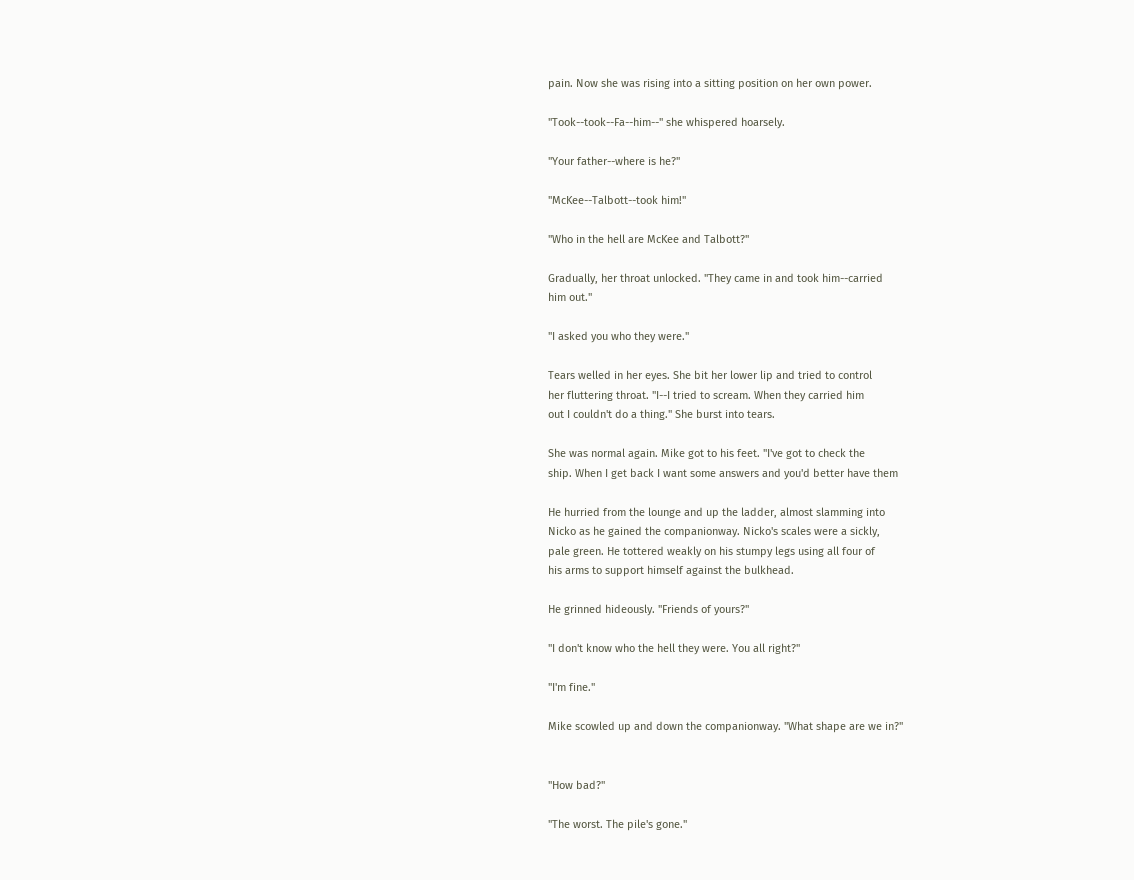pain. Now she was rising into a sitting position on her own power.

"Took--took--Fa--him--" she whispered hoarsely.

"Your father--where is he?"

"McKee--Talbott--took him!"

"Who in the hell are McKee and Talbott?"

Gradually, her throat unlocked. "They came in and took him--carried
him out."

"I asked you who they were."

Tears welled in her eyes. She bit her lower lip and tried to control
her fluttering throat. "I--I tried to scream. When they carried him
out I couldn't do a thing." She burst into tears.

She was normal again. Mike got to his feet. "I've got to check the
ship. When I get back I want some answers and you'd better have them

He hurried from the lounge and up the ladder, almost slamming into
Nicko as he gained the companionway. Nicko's scales were a sickly,
pale green. He tottered weakly on his stumpy legs using all four of
his arms to support himself against the bulkhead.

He grinned hideously. "Friends of yours?"

"I don't know who the hell they were. You all right?"

"I'm fine."

Mike scowled up and down the companionway. "What shape are we in?"


"How bad?"

"The worst. The pile's gone."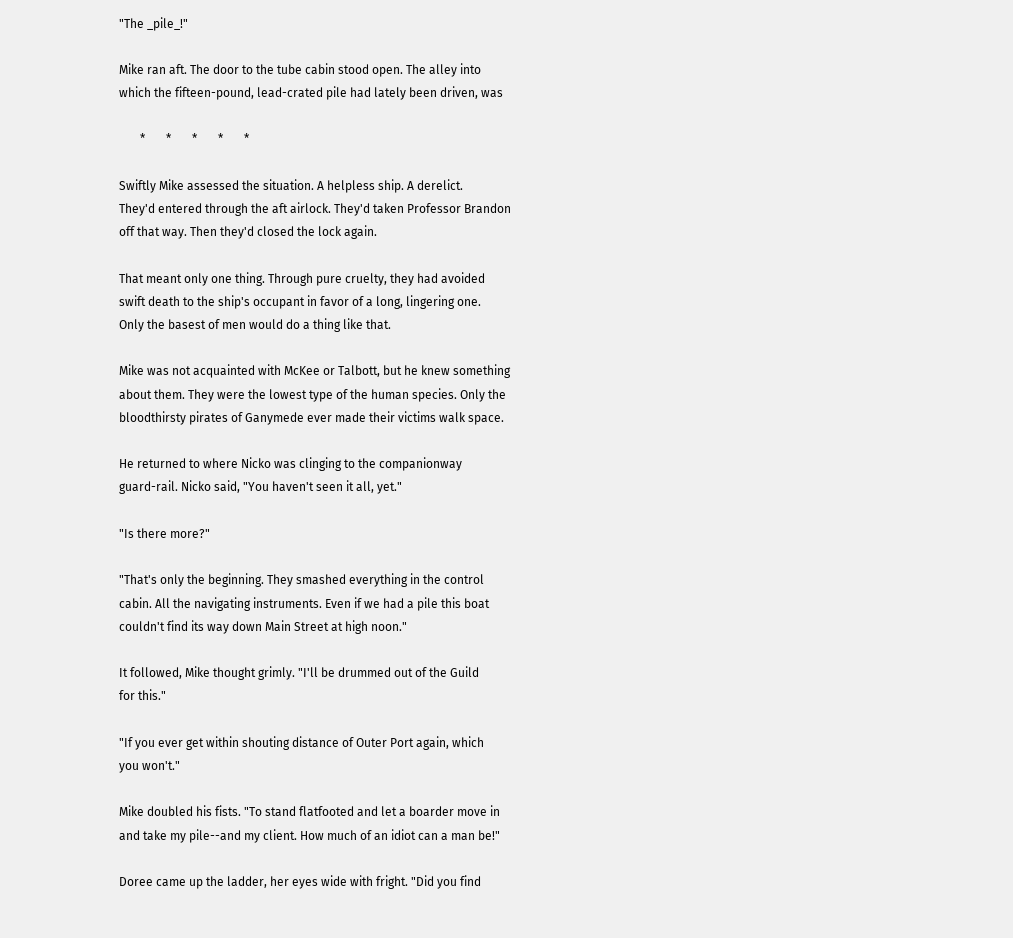"The _pile_!"

Mike ran aft. The door to the tube cabin stood open. The alley into
which the fifteen-pound, lead-crated pile had lately been driven, was

       *       *       *       *       *

Swiftly Mike assessed the situation. A helpless ship. A derelict.
They'd entered through the aft airlock. They'd taken Professor Brandon
off that way. Then they'd closed the lock again.

That meant only one thing. Through pure cruelty, they had avoided
swift death to the ship's occupant in favor of a long, lingering one.
Only the basest of men would do a thing like that.

Mike was not acquainted with McKee or Talbott, but he knew something
about them. They were the lowest type of the human species. Only the
bloodthirsty pirates of Ganymede ever made their victims walk space.

He returned to where Nicko was clinging to the companionway
guard-rail. Nicko said, "You haven't seen it all, yet."

"Is there more?"

"That's only the beginning. They smashed everything in the control
cabin. All the navigating instruments. Even if we had a pile this boat
couldn't find its way down Main Street at high noon."

It followed, Mike thought grimly. "I'll be drummed out of the Guild
for this."

"If you ever get within shouting distance of Outer Port again, which
you won't."

Mike doubled his fists. "To stand flatfooted and let a boarder move in
and take my pile--and my client. How much of an idiot can a man be!"

Doree came up the ladder, her eyes wide with fright. "Did you find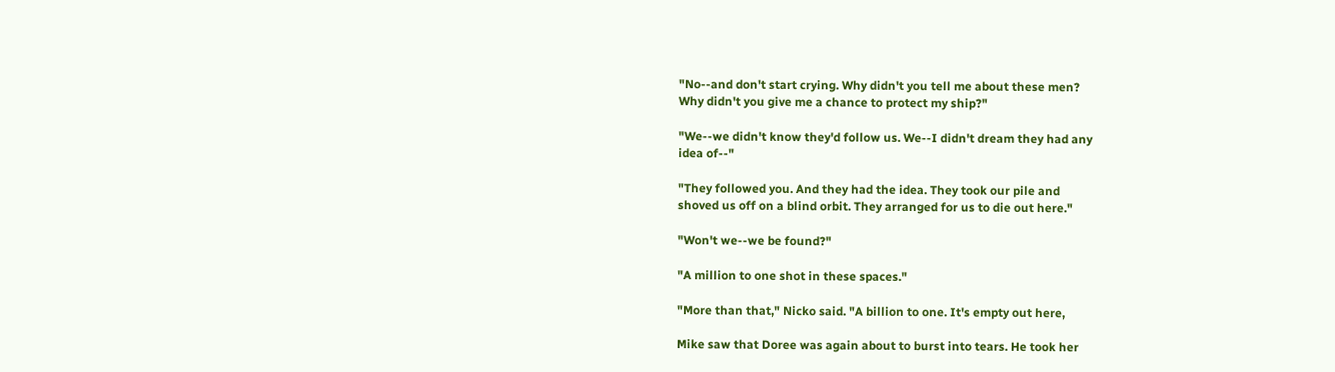"No--and don't start crying. Why didn't you tell me about these men?
Why didn't you give me a chance to protect my ship?"

"We--we didn't know they'd follow us. We--I didn't dream they had any
idea of--"

"They followed you. And they had the idea. They took our pile and
shoved us off on a blind orbit. They arranged for us to die out here."

"Won't we--we be found?"

"A million to one shot in these spaces."

"More than that," Nicko said. "A billion to one. It's empty out here,

Mike saw that Doree was again about to burst into tears. He took her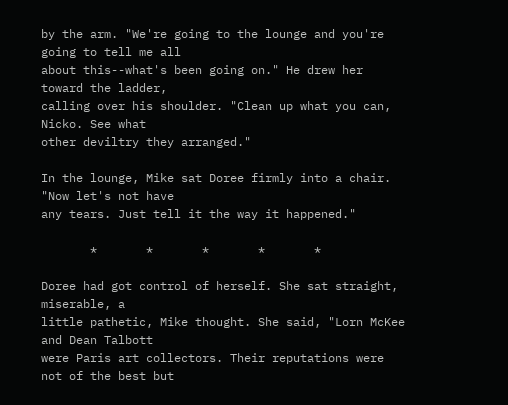by the arm. "We're going to the lounge and you're going to tell me all
about this--what's been going on." He drew her toward the ladder,
calling over his shoulder. "Clean up what you can, Nicko. See what
other deviltry they arranged."

In the lounge, Mike sat Doree firmly into a chair. "Now let's not have
any tears. Just tell it the way it happened."

       *       *       *       *       *

Doree had got control of herself. She sat straight, miserable, a
little pathetic, Mike thought. She said, "Lorn McKee and Dean Talbott
were Paris art collectors. Their reputations were not of the best but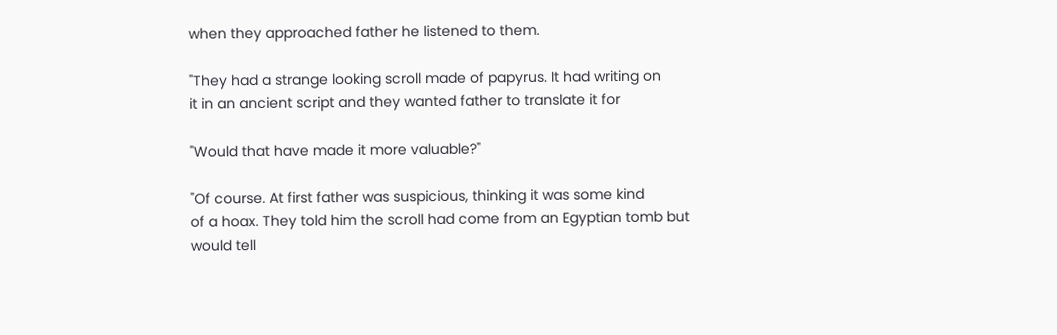when they approached father he listened to them.

"They had a strange looking scroll made of papyrus. It had writing on
it in an ancient script and they wanted father to translate it for

"Would that have made it more valuable?"

"Of course. At first father was suspicious, thinking it was some kind
of a hoax. They told him the scroll had come from an Egyptian tomb but
would tell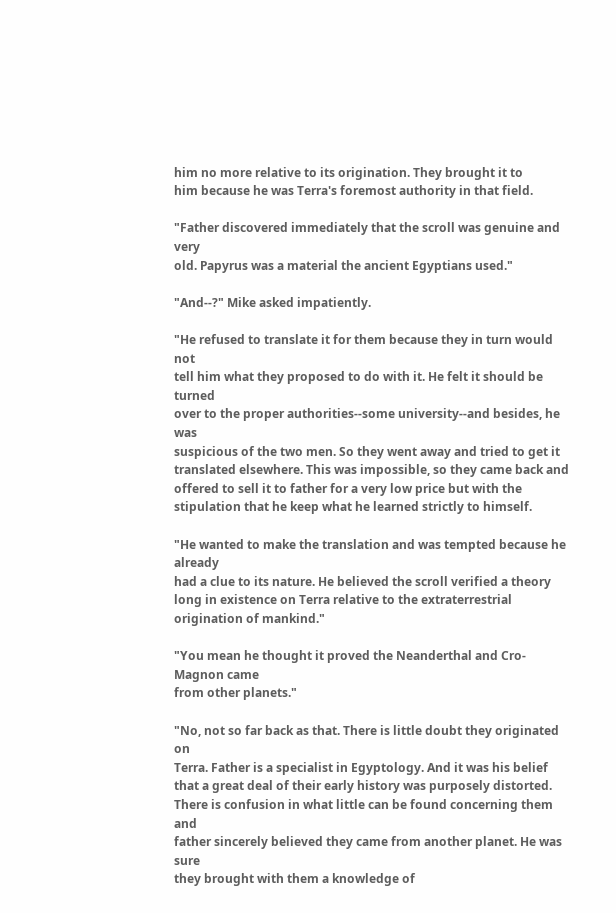him no more relative to its origination. They brought it to
him because he was Terra's foremost authority in that field.

"Father discovered immediately that the scroll was genuine and very
old. Papyrus was a material the ancient Egyptians used."

"And--?" Mike asked impatiently.

"He refused to translate it for them because they in turn would not
tell him what they proposed to do with it. He felt it should be turned
over to the proper authorities--some university--and besides, he was
suspicious of the two men. So they went away and tried to get it
translated elsewhere. This was impossible, so they came back and
offered to sell it to father for a very low price but with the
stipulation that he keep what he learned strictly to himself.

"He wanted to make the translation and was tempted because he already
had a clue to its nature. He believed the scroll verified a theory
long in existence on Terra relative to the extraterrestrial
origination of mankind."

"You mean he thought it proved the Neanderthal and Cro-Magnon came
from other planets."

"No, not so far back as that. There is little doubt they originated on
Terra. Father is a specialist in Egyptology. And it was his belief
that a great deal of their early history was purposely distorted.
There is confusion in what little can be found concerning them and
father sincerely believed they came from another planet. He was sure
they brought with them a knowledge of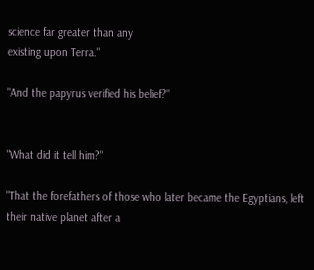science far greater than any
existing upon Terra."

"And the papyrus verified his belief?"


"What did it tell him?"

"That the forefathers of those who later became the Egyptians, left
their native planet after a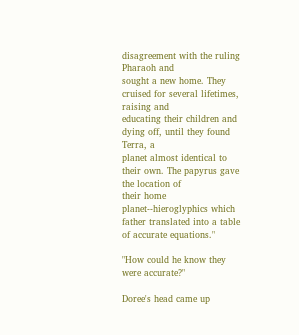disagreement with the ruling Pharaoh and
sought a new home. They cruised for several lifetimes, raising and
educating their children and dying off, until they found Terra, a
planet almost identical to their own. The papyrus gave the location of
their home planet--hieroglyphics which father translated into a table
of accurate equations."

"How could he know they were accurate?"

Doree's head came up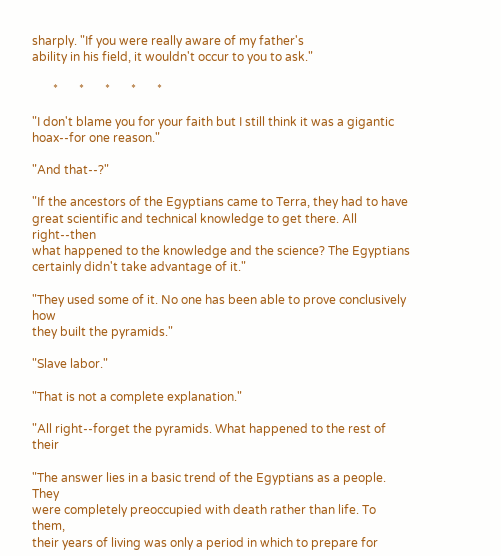sharply. "If you were really aware of my father's
ability in his field, it wouldn't occur to you to ask."

       *       *       *       *       *

"I don't blame you for your faith but I still think it was a gigantic
hoax--for one reason."

"And that--?"

"If the ancestors of the Egyptians came to Terra, they had to have
great scientific and technical knowledge to get there. All right--then
what happened to the knowledge and the science? The Egyptians
certainly didn't take advantage of it."

"They used some of it. No one has been able to prove conclusively how
they built the pyramids."

"Slave labor."

"That is not a complete explanation."

"All right--forget the pyramids. What happened to the rest of their

"The answer lies in a basic trend of the Egyptians as a people. They
were completely preoccupied with death rather than life. To them,
their years of living was only a period in which to prepare for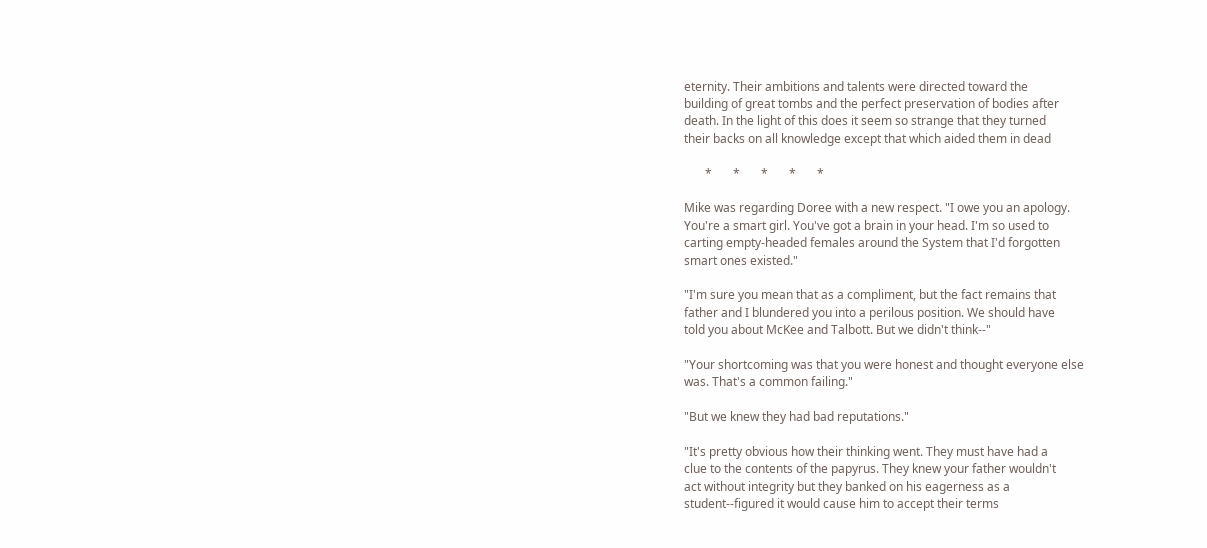eternity. Their ambitions and talents were directed toward the
building of great tombs and the perfect preservation of bodies after
death. In the light of this does it seem so strange that they turned
their backs on all knowledge except that which aided them in dead

       *       *       *       *       *

Mike was regarding Doree with a new respect. "I owe you an apology.
You're a smart girl. You've got a brain in your head. I'm so used to
carting empty-headed females around the System that I'd forgotten
smart ones existed."

"I'm sure you mean that as a compliment, but the fact remains that
father and I blundered you into a perilous position. We should have
told you about McKee and Talbott. But we didn't think--"

"Your shortcoming was that you were honest and thought everyone else
was. That's a common failing."

"But we knew they had bad reputations."

"It's pretty obvious how their thinking went. They must have had a
clue to the contents of the papyrus. They knew your father wouldn't
act without integrity but they banked on his eagerness as a
student--figured it would cause him to accept their terms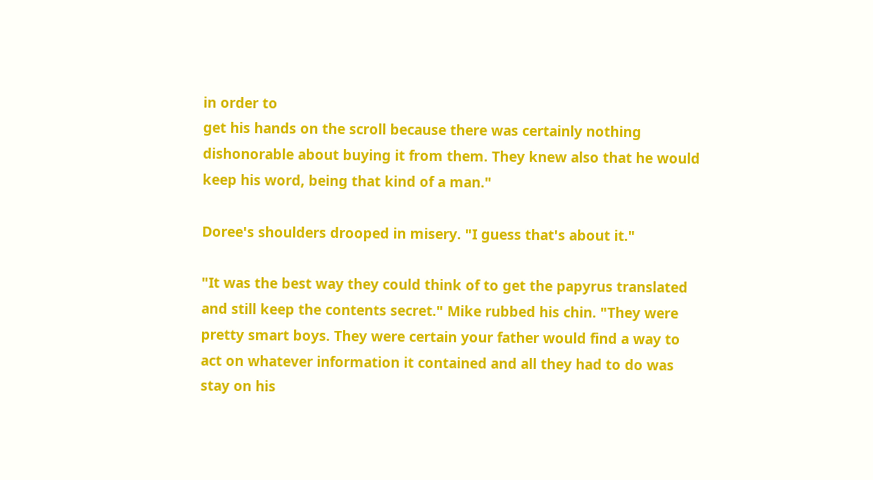in order to
get his hands on the scroll because there was certainly nothing
dishonorable about buying it from them. They knew also that he would
keep his word, being that kind of a man."

Doree's shoulders drooped in misery. "I guess that's about it."

"It was the best way they could think of to get the papyrus translated
and still keep the contents secret." Mike rubbed his chin. "They were
pretty smart boys. They were certain your father would find a way to
act on whatever information it contained and all they had to do was
stay on his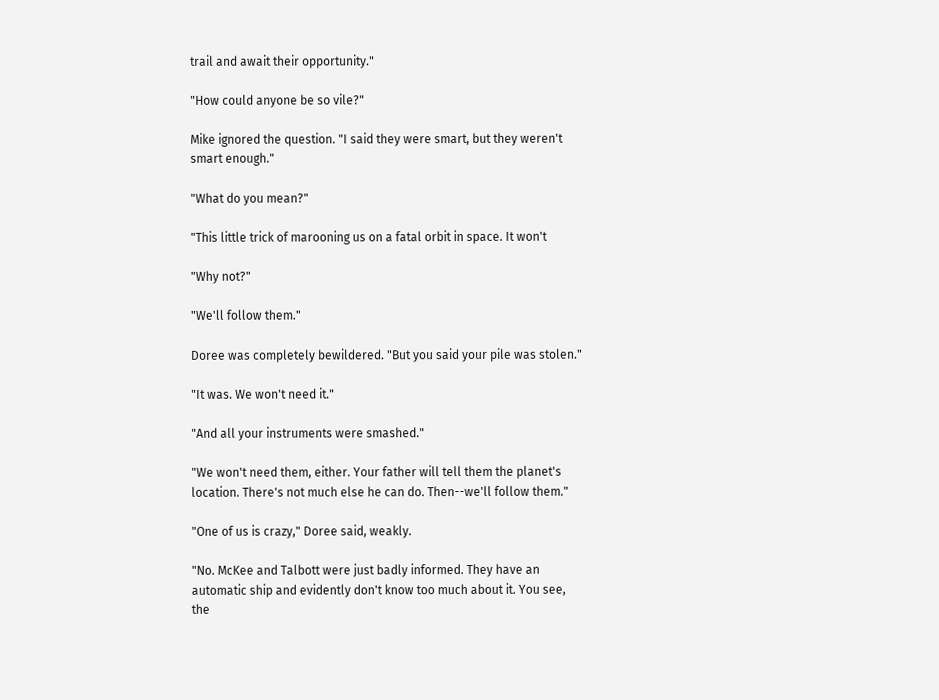trail and await their opportunity."

"How could anyone be so vile?"

Mike ignored the question. "I said they were smart, but they weren't
smart enough."

"What do you mean?"

"This little trick of marooning us on a fatal orbit in space. It won't

"Why not?"

"We'll follow them."

Doree was completely bewildered. "But you said your pile was stolen."

"It was. We won't need it."

"And all your instruments were smashed."

"We won't need them, either. Your father will tell them the planet's
location. There's not much else he can do. Then--we'll follow them."

"One of us is crazy," Doree said, weakly.

"No. McKee and Talbott were just badly informed. They have an
automatic ship and evidently don't know too much about it. You see,
the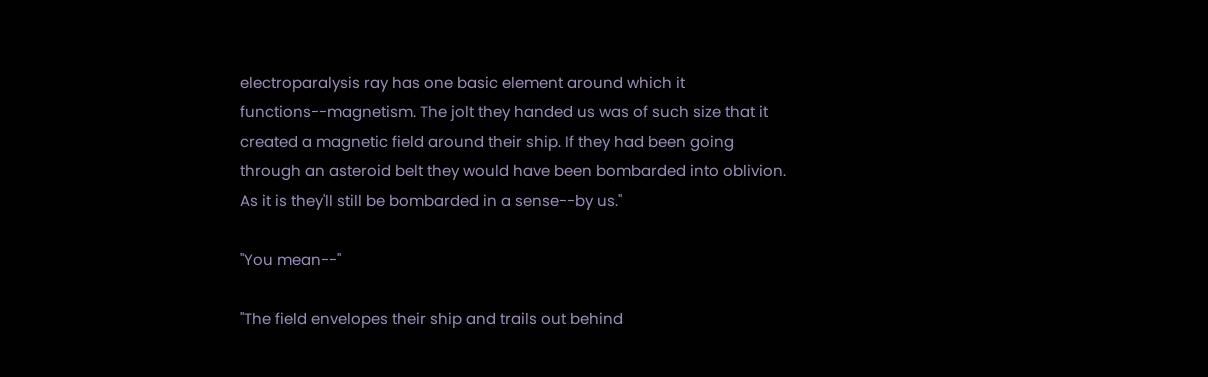electroparalysis ray has one basic element around which it
functions--magnetism. The jolt they handed us was of such size that it
created a magnetic field around their ship. If they had been going
through an asteroid belt they would have been bombarded into oblivion.
As it is they'll still be bombarded in a sense--by us."

"You mean--"

"The field envelopes their ship and trails out behind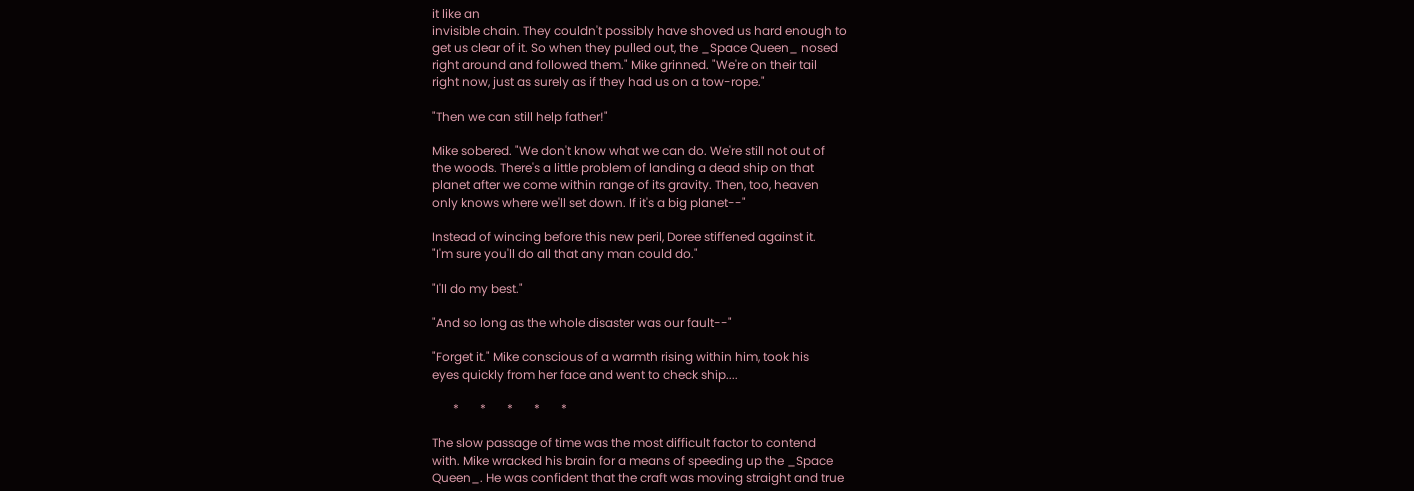it like an
invisible chain. They couldn't possibly have shoved us hard enough to
get us clear of it. So when they pulled out, the _Space Queen_ nosed
right around and followed them." Mike grinned. "We're on their tail
right now, just as surely as if they had us on a tow-rope."

"Then we can still help father!"

Mike sobered. "We don't know what we can do. We're still not out of
the woods. There's a little problem of landing a dead ship on that
planet after we come within range of its gravity. Then, too, heaven
only knows where we'll set down. If it's a big planet--"

Instead of wincing before this new peril, Doree stiffened against it.
"I'm sure you'll do all that any man could do."

"I'll do my best."

"And so long as the whole disaster was our fault--"

"Forget it." Mike conscious of a warmth rising within him, took his
eyes quickly from her face and went to check ship....

       *       *       *       *       *

The slow passage of time was the most difficult factor to contend
with. Mike wracked his brain for a means of speeding up the _Space
Queen_. He was confident that the craft was moving straight and true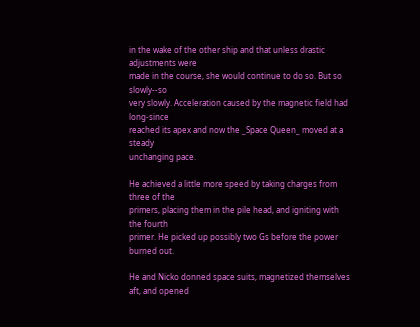in the wake of the other ship and that unless drastic adjustments were
made in the course, she would continue to do so. But so slowly--so
very slowly. Acceleration caused by the magnetic field had long-since
reached its apex and now the _Space Queen_ moved at a steady
unchanging pace.

He achieved a little more speed by taking charges from three of the
primers, placing them in the pile head, and igniting with the fourth
primer. He picked up possibly two Gs before the power burned out.

He and Nicko donned space suits, magnetized themselves aft, and opened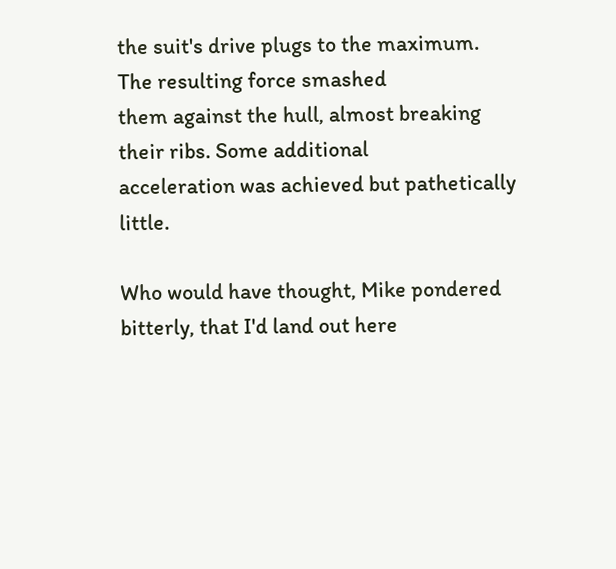the suit's drive plugs to the maximum. The resulting force smashed
them against the hull, almost breaking their ribs. Some additional
acceleration was achieved but pathetically little.

Who would have thought, Mike pondered bitterly, that I'd land out here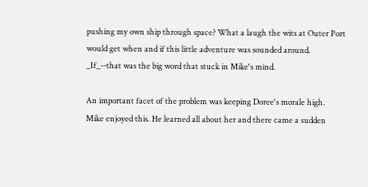pushing my own ship through space? What a laugh the wits at Outer Port
would get when and if this little adventure was sounded around.
_If_--that was the big word that stuck in Mike's mind.

An important facet of the problem was keeping Doree's morale high.
Mike enjoyed this. He learned all about her and there came a sudden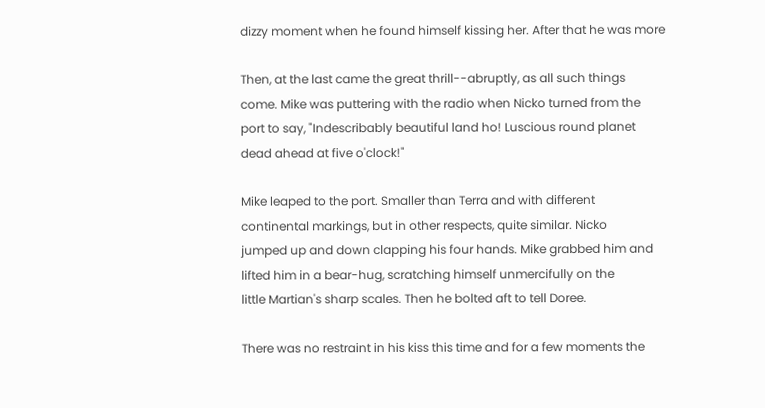dizzy moment when he found himself kissing her. After that he was more

Then, at the last came the great thrill--abruptly, as all such things
come. Mike was puttering with the radio when Nicko turned from the
port to say, "Indescribably beautiful land ho! Luscious round planet
dead ahead at five o'clock!"

Mike leaped to the port. Smaller than Terra and with different
continental markings, but in other respects, quite similar. Nicko
jumped up and down clapping his four hands. Mike grabbed him and
lifted him in a bear-hug, scratching himself unmercifully on the
little Martian's sharp scales. Then he bolted aft to tell Doree.

There was no restraint in his kiss this time and for a few moments the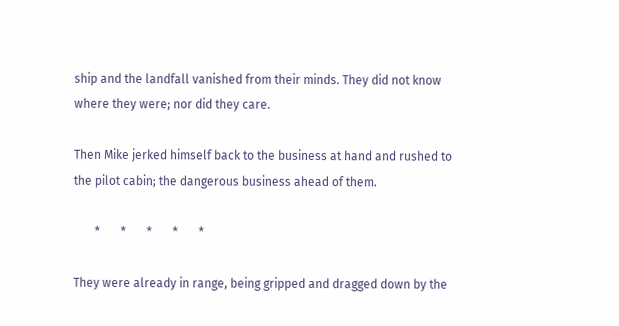ship and the landfall vanished from their minds. They did not know
where they were; nor did they care.

Then Mike jerked himself back to the business at hand and rushed to
the pilot cabin; the dangerous business ahead of them.

       *       *       *       *       *

They were already in range, being gripped and dragged down by the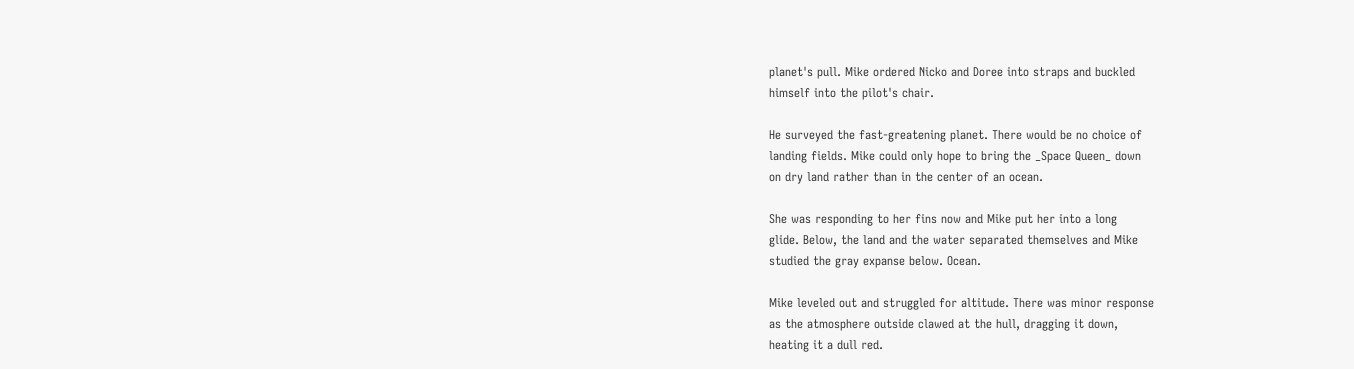planet's pull. Mike ordered Nicko and Doree into straps and buckled
himself into the pilot's chair.

He surveyed the fast-greatening planet. There would be no choice of
landing fields. Mike could only hope to bring the _Space Queen_ down
on dry land rather than in the center of an ocean.

She was responding to her fins now and Mike put her into a long
glide. Below, the land and the water separated themselves and Mike
studied the gray expanse below. Ocean.

Mike leveled out and struggled for altitude. There was minor response
as the atmosphere outside clawed at the hull, dragging it down,
heating it a dull red.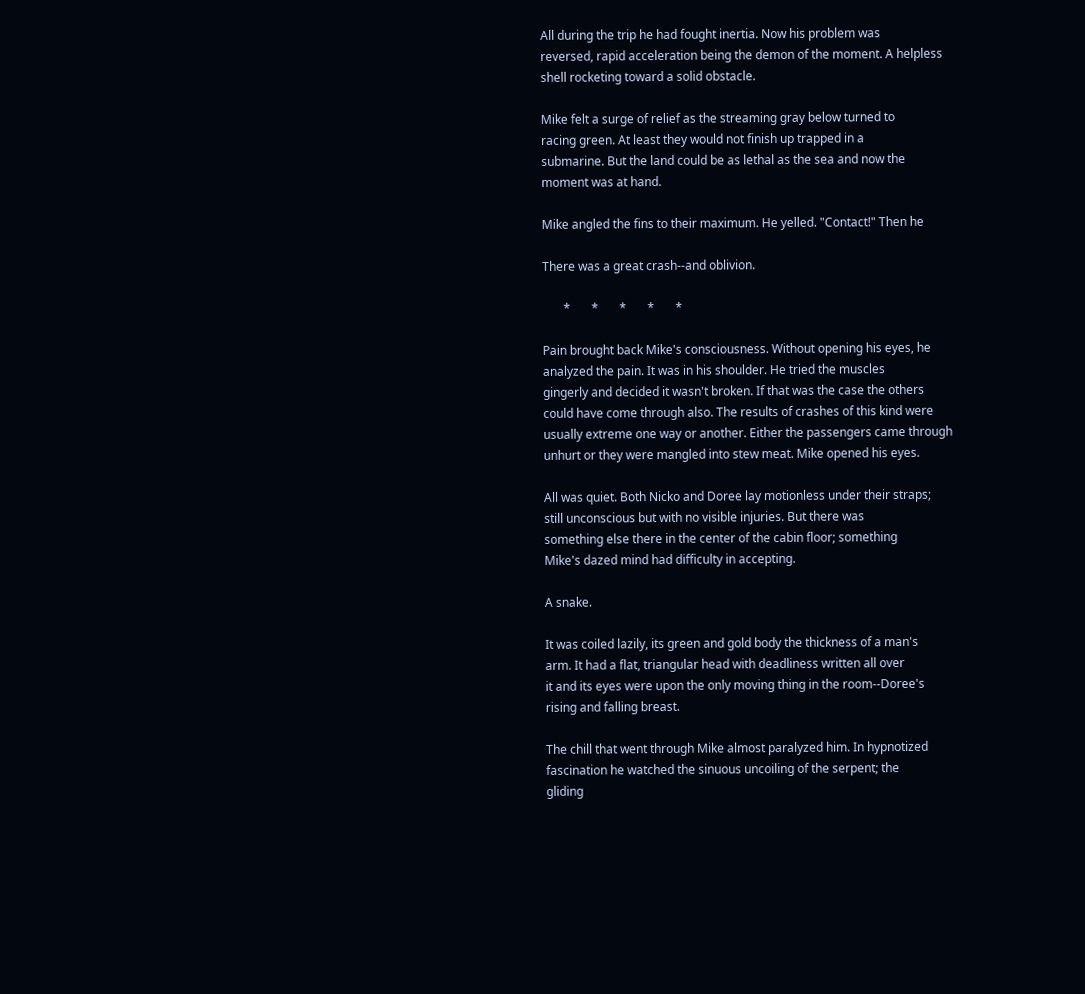All during the trip he had fought inertia. Now his problem was
reversed, rapid acceleration being the demon of the moment. A helpless
shell rocketing toward a solid obstacle.

Mike felt a surge of relief as the streaming gray below turned to
racing green. At least they would not finish up trapped in a
submarine. But the land could be as lethal as the sea and now the
moment was at hand.

Mike angled the fins to their maximum. He yelled. "Contact!" Then he

There was a great crash--and oblivion.

       *       *       *       *       *

Pain brought back Mike's consciousness. Without opening his eyes, he
analyzed the pain. It was in his shoulder. He tried the muscles
gingerly and decided it wasn't broken. If that was the case the others
could have come through also. The results of crashes of this kind were
usually extreme one way or another. Either the passengers came through
unhurt or they were mangled into stew meat. Mike opened his eyes.

All was quiet. Both Nicko and Doree lay motionless under their straps;
still unconscious but with no visible injuries. But there was
something else there in the center of the cabin floor; something
Mike's dazed mind had difficulty in accepting.

A snake.

It was coiled lazily, its green and gold body the thickness of a man's
arm. It had a flat, triangular head with deadliness written all over
it and its eyes were upon the only moving thing in the room--Doree's
rising and falling breast.

The chill that went through Mike almost paralyzed him. In hypnotized
fascination he watched the sinuous uncoiling of the serpent; the
gliding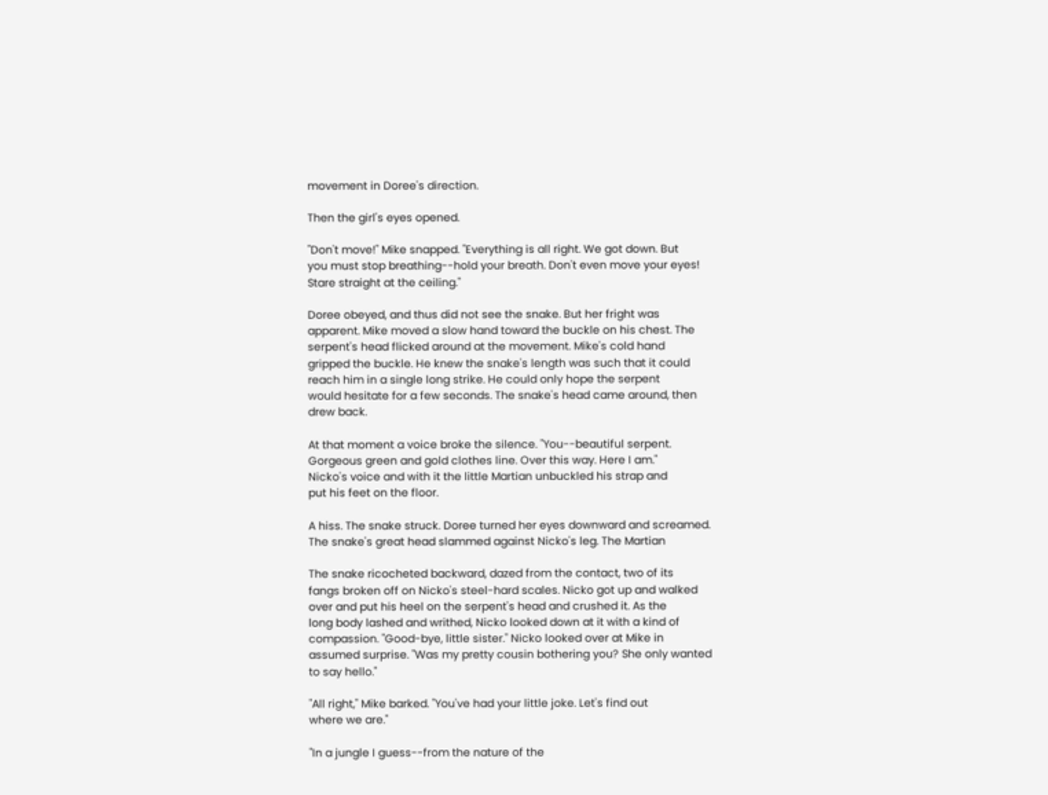movement in Doree's direction.

Then the girl's eyes opened.

"Don't move!" Mike snapped. "Everything is all right. We got down. But
you must stop breathing--hold your breath. Don't even move your eyes!
Stare straight at the ceiling."

Doree obeyed, and thus did not see the snake. But her fright was
apparent. Mike moved a slow hand toward the buckle on his chest. The
serpent's head flicked around at the movement. Mike's cold hand
gripped the buckle. He knew the snake's length was such that it could
reach him in a single long strike. He could only hope the serpent
would hesitate for a few seconds. The snake's head came around, then
drew back.

At that moment a voice broke the silence. "You--beautiful serpent.
Gorgeous green and gold clothes line. Over this way. Here I am."
Nicko's voice and with it the little Martian unbuckled his strap and
put his feet on the floor.

A hiss. The snake struck. Doree turned her eyes downward and screamed.
The snake's great head slammed against Nicko's leg. The Martian

The snake ricocheted backward, dazed from the contact, two of its
fangs broken off on Nicko's steel-hard scales. Nicko got up and walked
over and put his heel on the serpent's head and crushed it. As the
long body lashed and writhed, Nicko looked down at it with a kind of
compassion. "Good-bye, little sister." Nicko looked over at Mike in
assumed surprise. "Was my pretty cousin bothering you? She only wanted
to say hello."

"All right," Mike barked. "You've had your little joke. Let's find out
where we are."

"In a jungle I guess--from the nature of the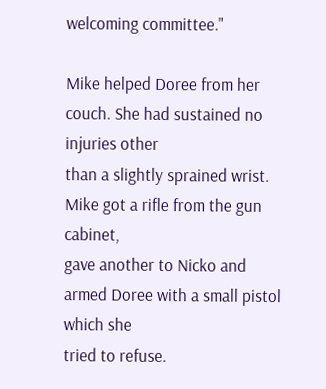welcoming committee."

Mike helped Doree from her couch. She had sustained no injuries other
than a slightly sprained wrist. Mike got a rifle from the gun cabinet,
gave another to Nicko and armed Doree with a small pistol which she
tried to refuse.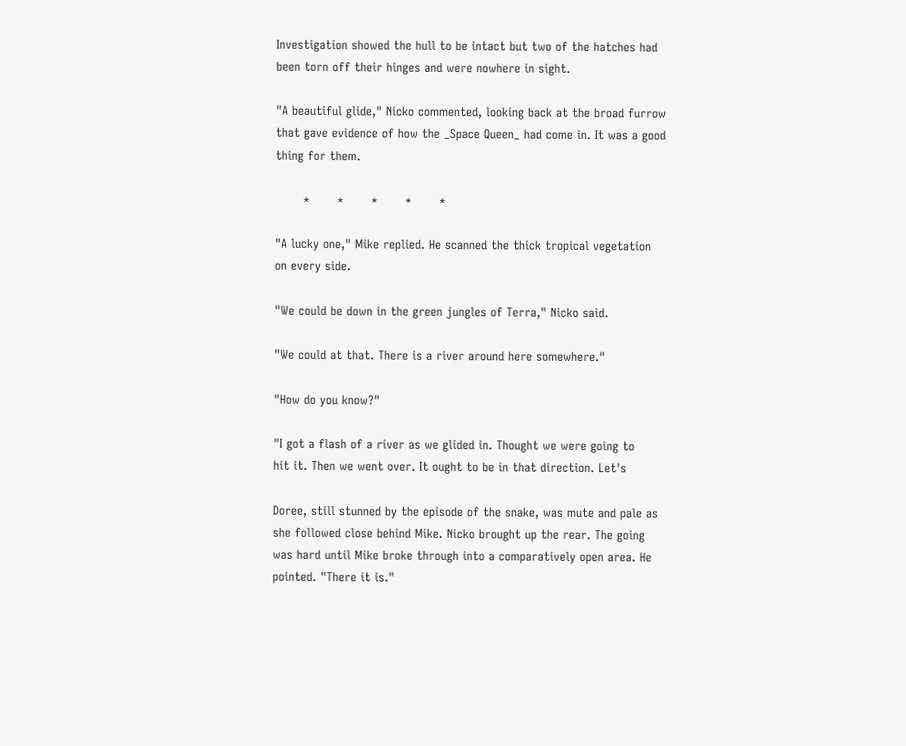Investigation showed the hull to be intact but two of the hatches had
been torn off their hinges and were nowhere in sight.

"A beautiful glide," Nicko commented, looking back at the broad furrow
that gave evidence of how the _Space Queen_ had come in. It was a good
thing for them.

       *       *       *       *       *

"A lucky one," Mike replied. He scanned the thick tropical vegetation
on every side.

"We could be down in the green jungles of Terra," Nicko said.

"We could at that. There is a river around here somewhere."

"How do you know?"

"I got a flash of a river as we glided in. Thought we were going to
hit it. Then we went over. It ought to be in that direction. Let's

Doree, still stunned by the episode of the snake, was mute and pale as
she followed close behind Mike. Nicko brought up the rear. The going
was hard until Mike broke through into a comparatively open area. He
pointed. "There it is."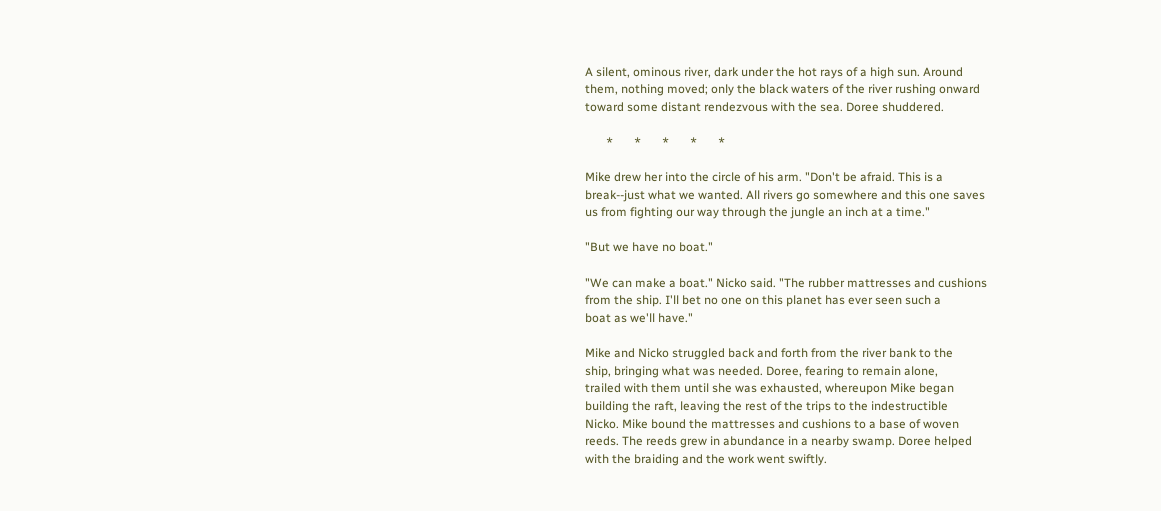A silent, ominous river, dark under the hot rays of a high sun. Around
them, nothing moved; only the black waters of the river rushing onward
toward some distant rendezvous with the sea. Doree shuddered.

       *       *       *       *       *

Mike drew her into the circle of his arm. "Don't be afraid. This is a
break--just what we wanted. All rivers go somewhere and this one saves
us from fighting our way through the jungle an inch at a time."

"But we have no boat."

"We can make a boat." Nicko said. "The rubber mattresses and cushions
from the ship. I'll bet no one on this planet has ever seen such a
boat as we'll have."

Mike and Nicko struggled back and forth from the river bank to the
ship, bringing what was needed. Doree, fearing to remain alone,
trailed with them until she was exhausted, whereupon Mike began
building the raft, leaving the rest of the trips to the indestructible
Nicko. Mike bound the mattresses and cushions to a base of woven
reeds. The reeds grew in abundance in a nearby swamp. Doree helped
with the braiding and the work went swiftly.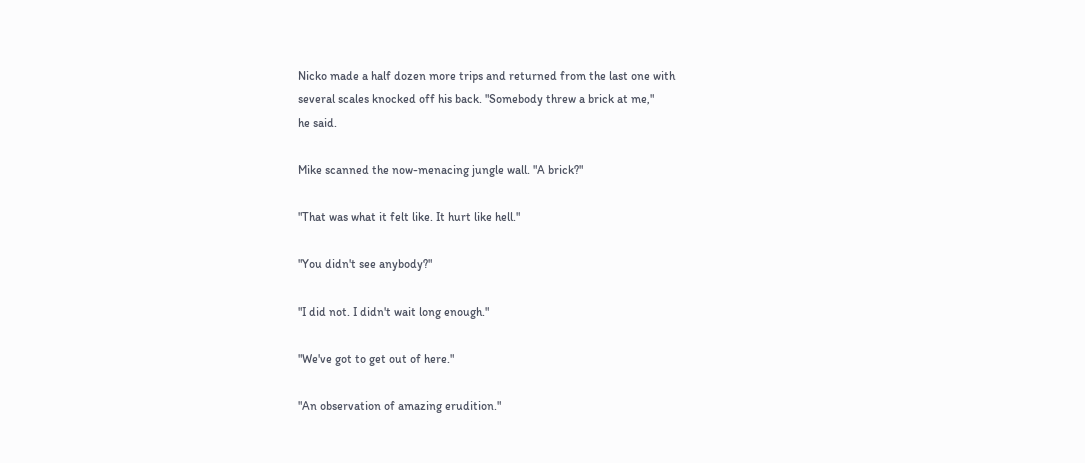Nicko made a half dozen more trips and returned from the last one with
several scales knocked off his back. "Somebody threw a brick at me,"
he said.

Mike scanned the now-menacing jungle wall. "A brick?"

"That was what it felt like. It hurt like hell."

"You didn't see anybody?"

"I did not. I didn't wait long enough."

"We've got to get out of here."

"An observation of amazing erudition."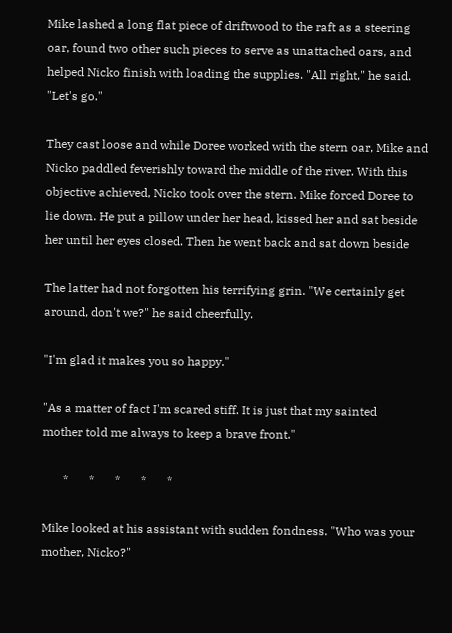Mike lashed a long flat piece of driftwood to the raft as a steering
oar, found two other such pieces to serve as unattached oars, and
helped Nicko finish with loading the supplies. "All right," he said.
"Let's go."

They cast loose and while Doree worked with the stern oar, Mike and
Nicko paddled feverishly toward the middle of the river. With this
objective achieved, Nicko took over the stern. Mike forced Doree to
lie down. He put a pillow under her head, kissed her and sat beside
her until her eyes closed. Then he went back and sat down beside

The latter had not forgotten his terrifying grin. "We certainly get
around, don't we?" he said cheerfully.

"I'm glad it makes you so happy."

"As a matter of fact I'm scared stiff. It is just that my sainted
mother told me always to keep a brave front."

       *       *       *       *       *

Mike looked at his assistant with sudden fondness. "Who was your
mother, Nicko?"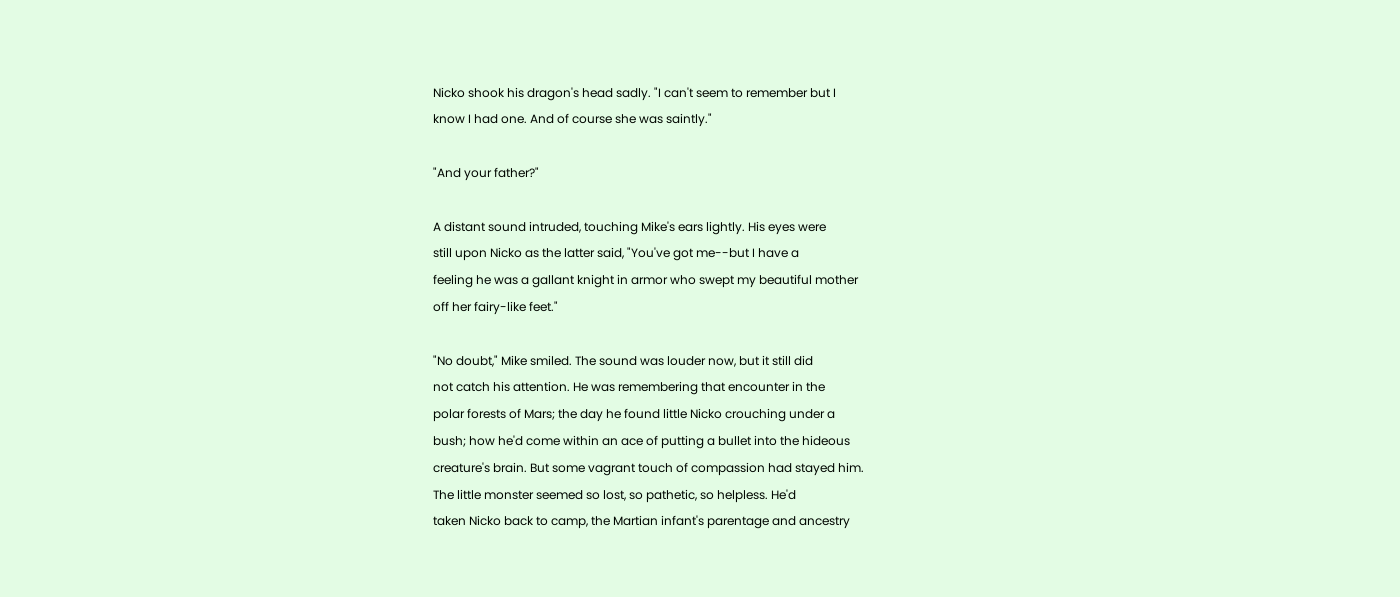Nicko shook his dragon's head sadly. "I can't seem to remember but I
know I had one. And of course she was saintly."

"And your father?"

A distant sound intruded, touching Mike's ears lightly. His eyes were
still upon Nicko as the latter said, "You've got me--but I have a
feeling he was a gallant knight in armor who swept my beautiful mother
off her fairy-like feet."

"No doubt," Mike smiled. The sound was louder now, but it still did
not catch his attention. He was remembering that encounter in the
polar forests of Mars; the day he found little Nicko crouching under a
bush; how he'd come within an ace of putting a bullet into the hideous
creature's brain. But some vagrant touch of compassion had stayed him.
The little monster seemed so lost, so pathetic, so helpless. He'd
taken Nicko back to camp, the Martian infant's parentage and ancestry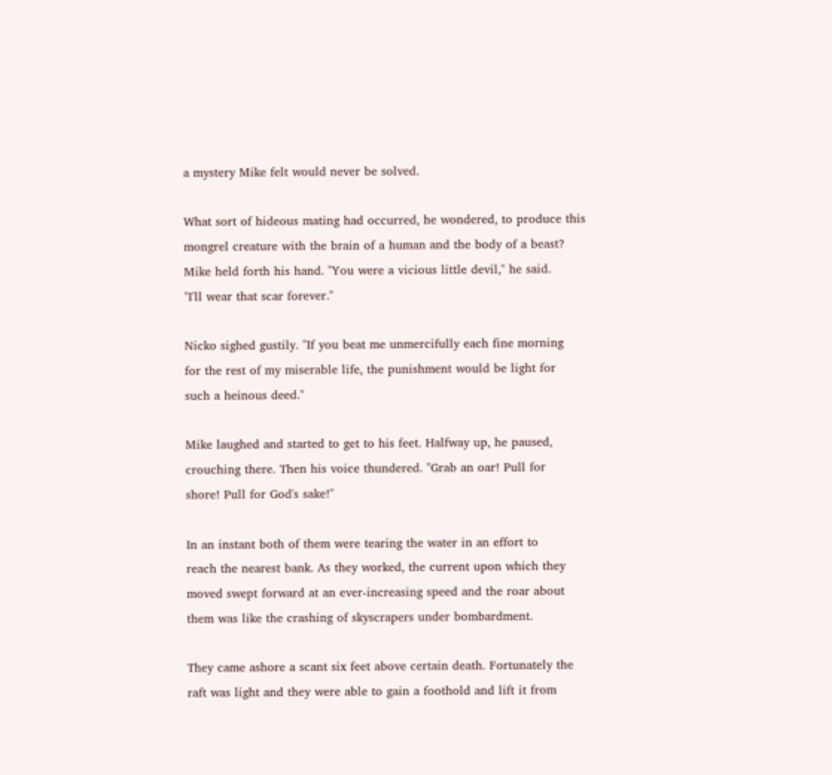a mystery Mike felt would never be solved.

What sort of hideous mating had occurred, he wondered, to produce this
mongrel creature with the brain of a human and the body of a beast?
Mike held forth his hand. "You were a vicious little devil," he said.
"I'll wear that scar forever."

Nicko sighed gustily. "If you beat me unmercifully each fine morning
for the rest of my miserable life, the punishment would be light for
such a heinous deed."

Mike laughed and started to get to his feet. Halfway up, he paused,
crouching there. Then his voice thundered. "Grab an oar! Pull for
shore! Pull for God's sake!"

In an instant both of them were tearing the water in an effort to
reach the nearest bank. As they worked, the current upon which they
moved swept forward at an ever-increasing speed and the roar about
them was like the crashing of skyscrapers under bombardment.

They came ashore a scant six feet above certain death. Fortunately the
raft was light and they were able to gain a foothold and lift it from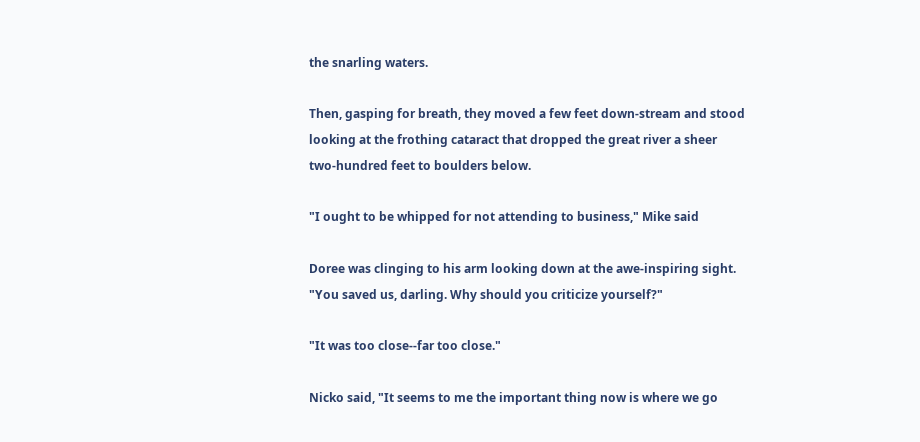the snarling waters.

Then, gasping for breath, they moved a few feet down-stream and stood
looking at the frothing cataract that dropped the great river a sheer
two-hundred feet to boulders below.

"I ought to be whipped for not attending to business," Mike said

Doree was clinging to his arm looking down at the awe-inspiring sight.
"You saved us, darling. Why should you criticize yourself?"

"It was too close--far too close."

Nicko said, "It seems to me the important thing now is where we go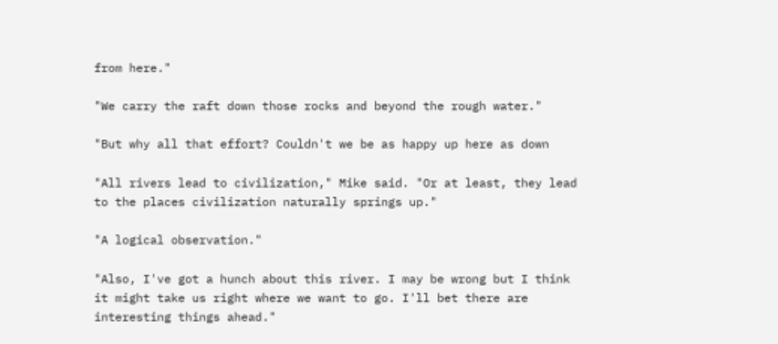from here."

"We carry the raft down those rocks and beyond the rough water."

"But why all that effort? Couldn't we be as happy up here as down

"All rivers lead to civilization," Mike said. "Or at least, they lead
to the places civilization naturally springs up."

"A logical observation."

"Also, I've got a hunch about this river. I may be wrong but I think
it might take us right where we want to go. I'll bet there are
interesting things ahead."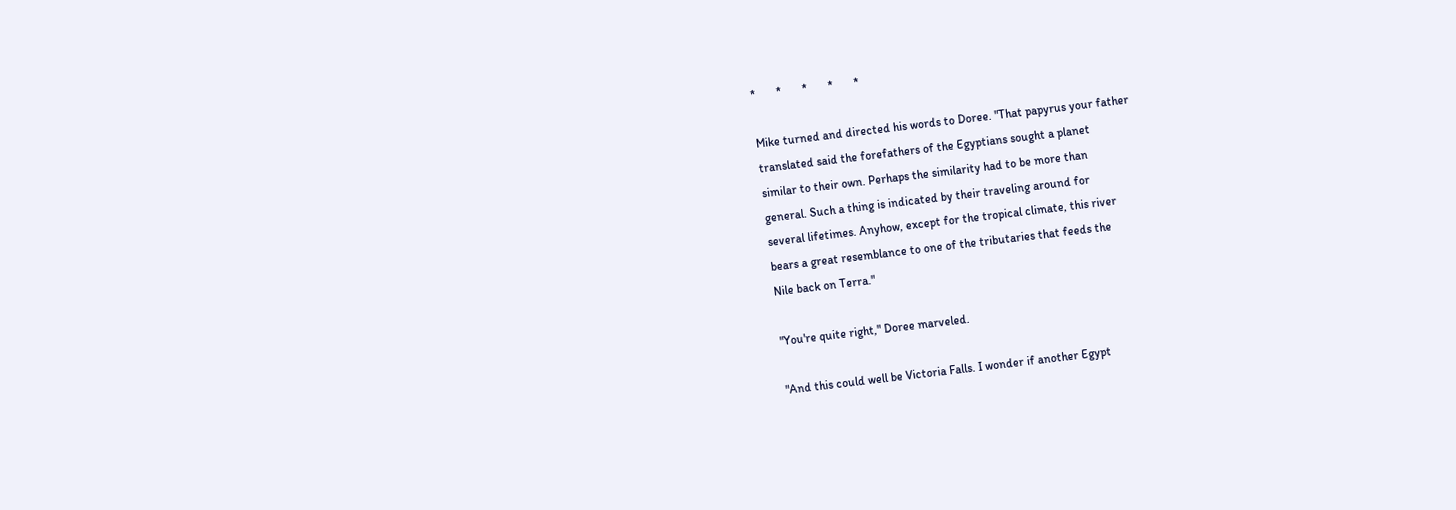*       *       *       *       *

Mike turned and directed his words to Doree. "That papyrus your father
translated said the forefathers of the Egyptians sought a planet
similar to their own. Perhaps the similarity had to be more than
general. Such a thing is indicated by their traveling around for
several lifetimes. Anyhow, except for the tropical climate, this river
bears a great resemblance to one of the tributaries that feeds the
Nile back on Terra."

"You're quite right," Doree marveled.

"And this could well be Victoria Falls. I wonder if another Egypt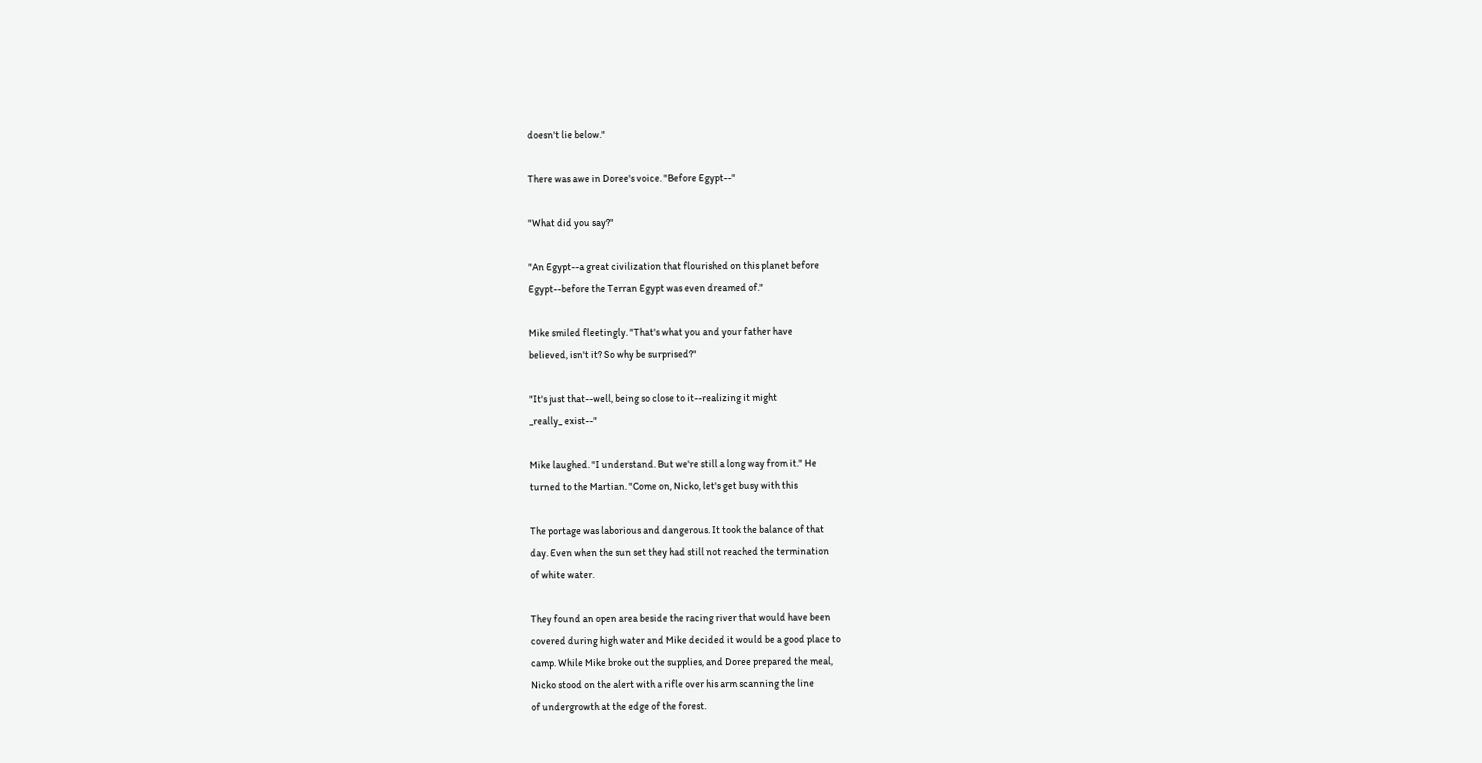doesn't lie below."

There was awe in Doree's voice. "Before Egypt--"

"What did you say?"

"An Egypt--a great civilization that flourished on this planet before
Egypt--before the Terran Egypt was even dreamed of."

Mike smiled fleetingly. "That's what you and your father have
believed, isn't it? So why be surprised?"

"It's just that--well, being so close to it--realizing it might
_really_ exist--"

Mike laughed. "I understand. But we're still a long way from it." He
turned to the Martian. "Come on, Nicko, let's get busy with this

The portage was laborious and dangerous. It took the balance of that
day. Even when the sun set they had still not reached the termination
of white water.

They found an open area beside the racing river that would have been
covered during high water and Mike decided it would be a good place to
camp. While Mike broke out the supplies, and Doree prepared the meal,
Nicko stood on the alert with a rifle over his arm scanning the line
of undergrowth at the edge of the forest.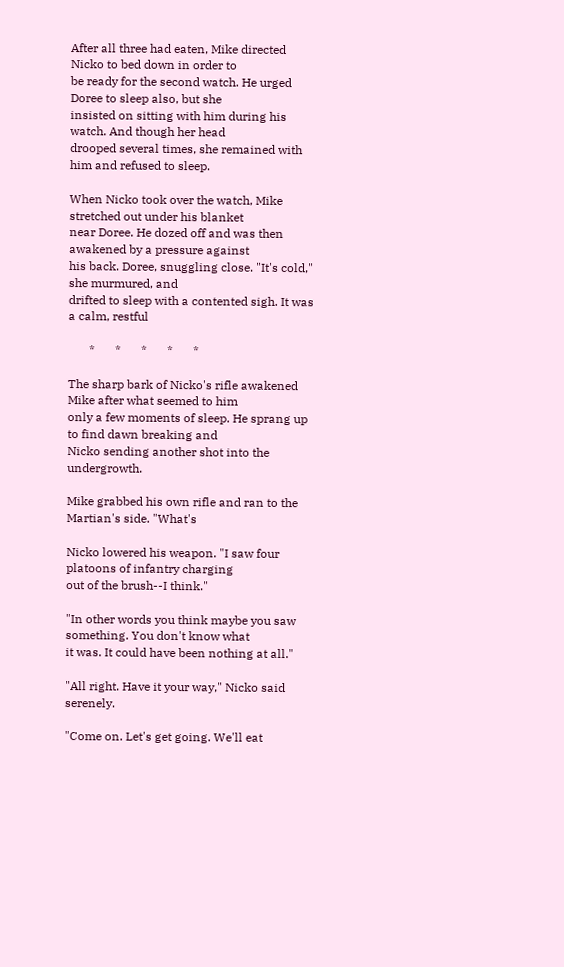After all three had eaten, Mike directed Nicko to bed down in order to
be ready for the second watch. He urged Doree to sleep also, but she
insisted on sitting with him during his watch. And though her head
drooped several times, she remained with him and refused to sleep.

When Nicko took over the watch, Mike stretched out under his blanket
near Doree. He dozed off and was then awakened by a pressure against
his back. Doree, snuggling close. "It's cold," she murmured, and
drifted to sleep with a contented sigh. It was a calm, restful

       *       *       *       *       *

The sharp bark of Nicko's rifle awakened Mike after what seemed to him
only a few moments of sleep. He sprang up to find dawn breaking and
Nicko sending another shot into the undergrowth.

Mike grabbed his own rifle and ran to the Martian's side. "What's

Nicko lowered his weapon. "I saw four platoons of infantry charging
out of the brush--I think."

"In other words you think maybe you saw something. You don't know what
it was. It could have been nothing at all."

"All right. Have it your way," Nicko said serenely.

"Come on. Let's get going. We'll eat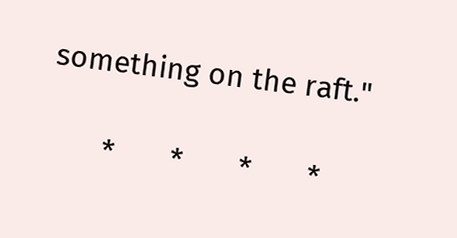something on the raft."

       *       *       *       *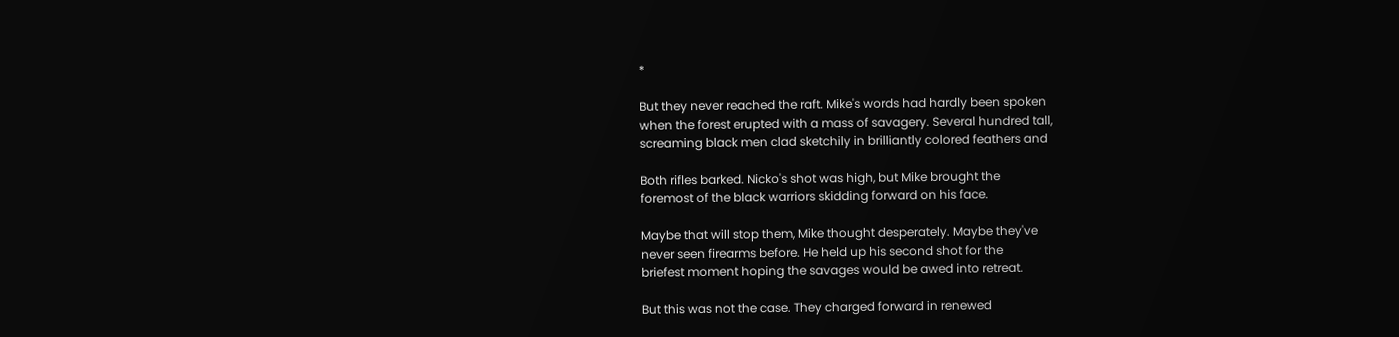*

But they never reached the raft. Mike's words had hardly been spoken
when the forest erupted with a mass of savagery. Several hundred tall,
screaming black men clad sketchily in brilliantly colored feathers and

Both rifles barked. Nicko's shot was high, but Mike brought the
foremost of the black warriors skidding forward on his face.

Maybe that will stop them, Mike thought desperately. Maybe they've
never seen firearms before. He held up his second shot for the
briefest moment hoping the savages would be awed into retreat.

But this was not the case. They charged forward in renewed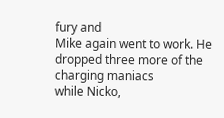fury and
Mike again went to work. He dropped three more of the charging maniacs
while Nicko,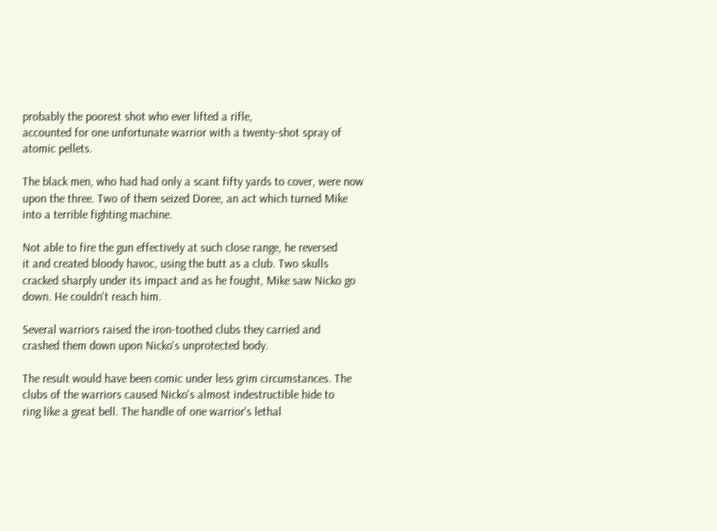probably the poorest shot who ever lifted a rifle,
accounted for one unfortunate warrior with a twenty-shot spray of
atomic pellets.

The black men, who had had only a scant fifty yards to cover, were now
upon the three. Two of them seized Doree, an act which turned Mike
into a terrible fighting machine.

Not able to fire the gun effectively at such close range, he reversed
it and created bloody havoc, using the butt as a club. Two skulls
cracked sharply under its impact and as he fought, Mike saw Nicko go
down. He couldn't reach him.

Several warriors raised the iron-toothed clubs they carried and
crashed them down upon Nicko's unprotected body.

The result would have been comic under less grim circumstances. The
clubs of the warriors caused Nicko's almost indestructible hide to
ring like a great bell. The handle of one warrior's lethal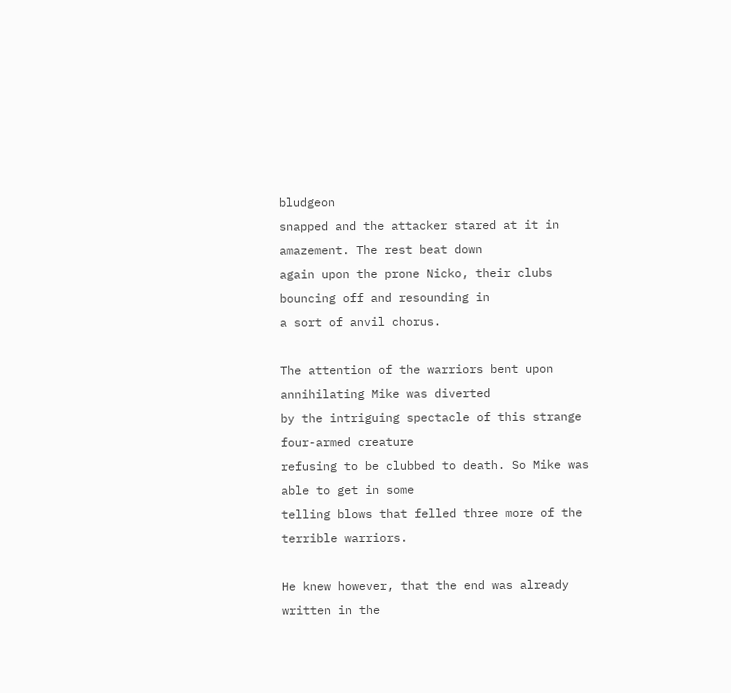bludgeon
snapped and the attacker stared at it in amazement. The rest beat down
again upon the prone Nicko, their clubs bouncing off and resounding in
a sort of anvil chorus.

The attention of the warriors bent upon annihilating Mike was diverted
by the intriguing spectacle of this strange four-armed creature
refusing to be clubbed to death. So Mike was able to get in some
telling blows that felled three more of the terrible warriors.

He knew however, that the end was already written in the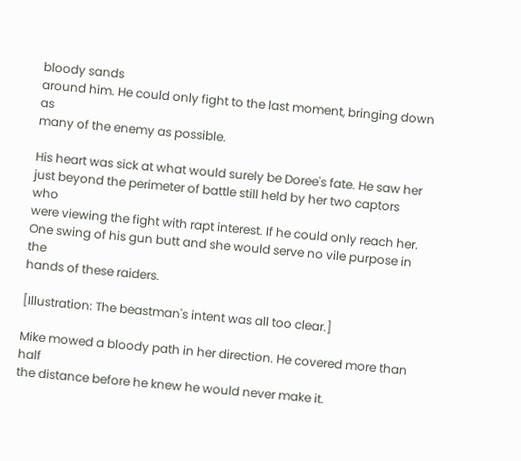bloody sands
around him. He could only fight to the last moment, bringing down as
many of the enemy as possible.

His heart was sick at what would surely be Doree's fate. He saw her
just beyond the perimeter of battle still held by her two captors who
were viewing the fight with rapt interest. If he could only reach her.
One swing of his gun butt and she would serve no vile purpose in the
hands of these raiders.

[Illustration: The beastman's intent was all too clear.]

Mike mowed a bloody path in her direction. He covered more than half
the distance before he knew he would never make it.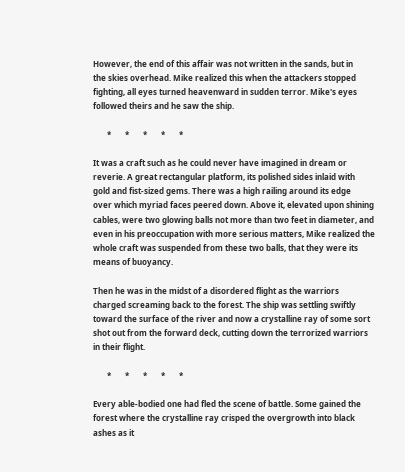However, the end of this affair was not written in the sands, but in
the skies overhead. Mike realized this when the attackers stopped
fighting, all eyes turned heavenward in sudden terror. Mike's eyes
followed theirs and he saw the ship.

       *       *       *       *       *

It was a craft such as he could never have imagined in dream or
reverie. A great rectangular platform, its polished sides inlaid with
gold and fist-sized gems. There was a high railing around its edge
over which myriad faces peered down. Above it, elevated upon shining
cables, were two glowing balls not more than two feet in diameter, and
even in his preoccupation with more serious matters, Mike realized the
whole craft was suspended from these two balls, that they were its
means of buoyancy.

Then he was in the midst of a disordered flight as the warriors
charged screaming back to the forest. The ship was settling swiftly
toward the surface of the river and now a crystalline ray of some sort
shot out from the forward deck, cutting down the terrorized warriors
in their flight.

       *       *       *       *       *

Every able-bodied one had fled the scene of battle. Some gained the
forest where the crystalline ray crisped the overgrowth into black
ashes as it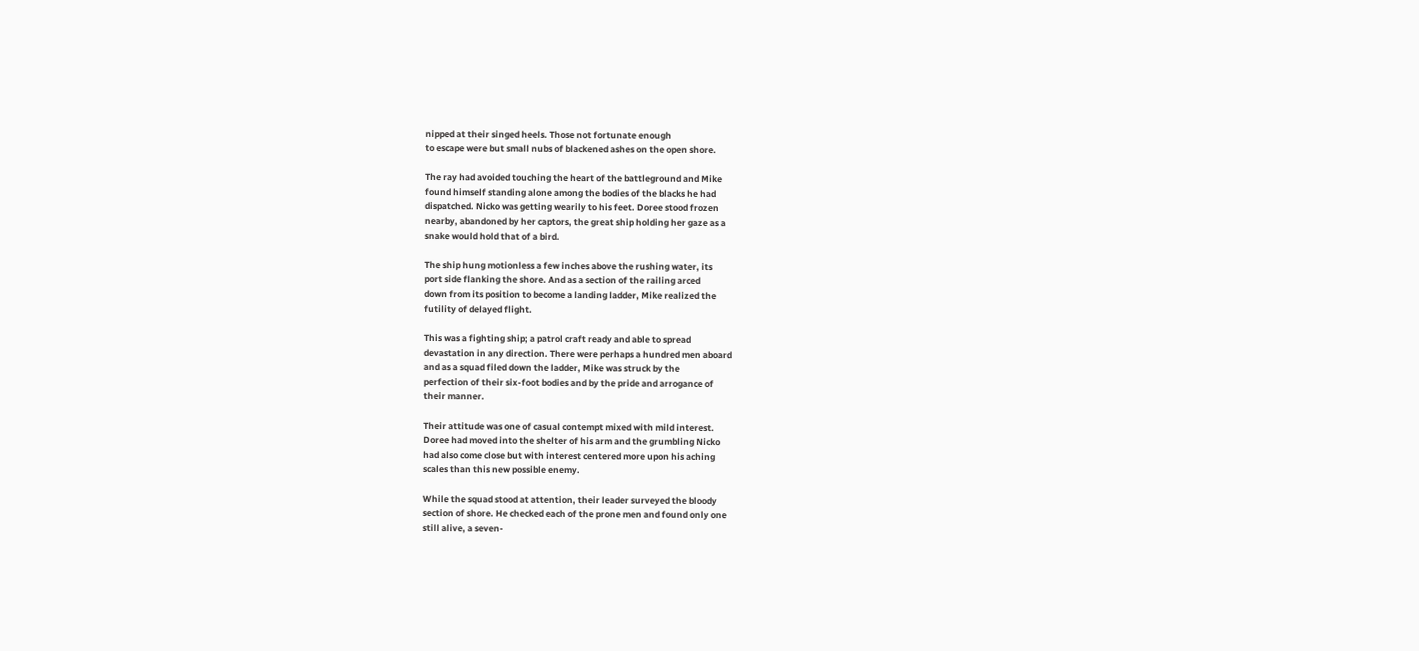nipped at their singed heels. Those not fortunate enough
to escape were but small nubs of blackened ashes on the open shore.

The ray had avoided touching the heart of the battleground and Mike
found himself standing alone among the bodies of the blacks he had
dispatched. Nicko was getting wearily to his feet. Doree stood frozen
nearby, abandoned by her captors, the great ship holding her gaze as a
snake would hold that of a bird.

The ship hung motionless a few inches above the rushing water, its
port side flanking the shore. And as a section of the railing arced
down from its position to become a landing ladder, Mike realized the
futility of delayed flight.

This was a fighting ship; a patrol craft ready and able to spread
devastation in any direction. There were perhaps a hundred men aboard
and as a squad filed down the ladder, Mike was struck by the
perfection of their six-foot bodies and by the pride and arrogance of
their manner.

Their attitude was one of casual contempt mixed with mild interest.
Doree had moved into the shelter of his arm and the grumbling Nicko
had also come close but with interest centered more upon his aching
scales than this new possible enemy.

While the squad stood at attention, their leader surveyed the bloody
section of shore. He checked each of the prone men and found only one
still alive, a seven-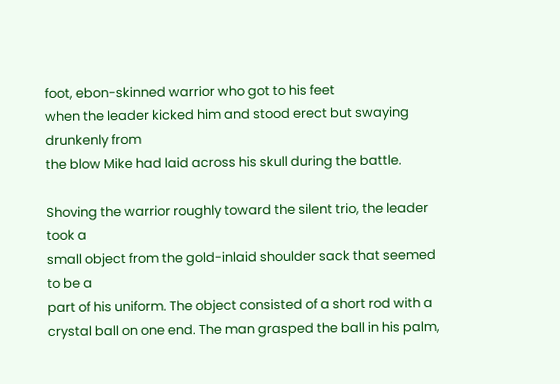foot, ebon-skinned warrior who got to his feet
when the leader kicked him and stood erect but swaying drunkenly from
the blow Mike had laid across his skull during the battle.

Shoving the warrior roughly toward the silent trio, the leader took a
small object from the gold-inlaid shoulder sack that seemed to be a
part of his uniform. The object consisted of a short rod with a
crystal ball on one end. The man grasped the ball in his palm,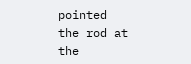pointed
the rod at the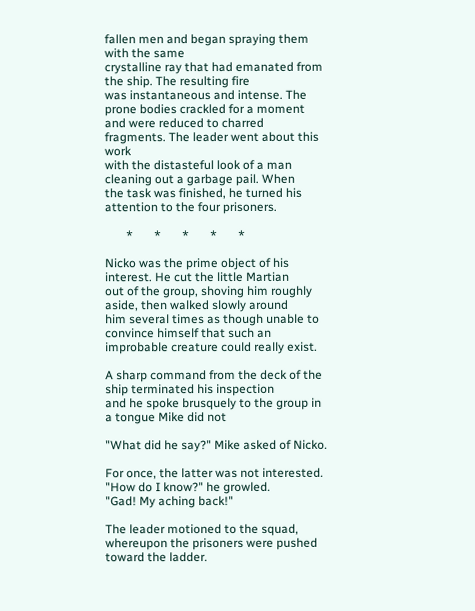fallen men and began spraying them with the same
crystalline ray that had emanated from the ship. The resulting fire
was instantaneous and intense. The prone bodies crackled for a moment
and were reduced to charred fragments. The leader went about this work
with the distasteful look of a man cleaning out a garbage pail. When
the task was finished, he turned his attention to the four prisoners.

       *       *       *       *       *

Nicko was the prime object of his interest. He cut the little Martian
out of the group, shoving him roughly aside, then walked slowly around
him several times as though unable to convince himself that such an
improbable creature could really exist.

A sharp command from the deck of the ship terminated his inspection
and he spoke brusquely to the group in a tongue Mike did not

"What did he say?" Mike asked of Nicko.

For once, the latter was not interested. "How do I know?" he growled.
"Gad! My aching back!"

The leader motioned to the squad, whereupon the prisoners were pushed
toward the ladder.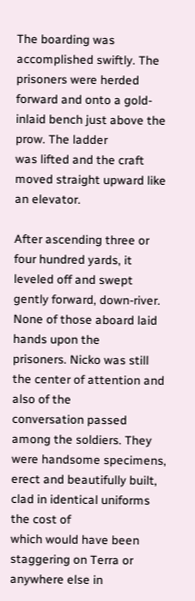The boarding was accomplished swiftly. The prisoners were herded
forward and onto a gold-inlaid bench just above the prow. The ladder
was lifted and the craft moved straight upward like an elevator.

After ascending three or four hundred yards, it leveled off and swept
gently forward, down-river. None of those aboard laid hands upon the
prisoners. Nicko was still the center of attention and also of the
conversation passed among the soldiers. They were handsome specimens,
erect and beautifully built, clad in identical uniforms the cost of
which would have been staggering on Terra or anywhere else in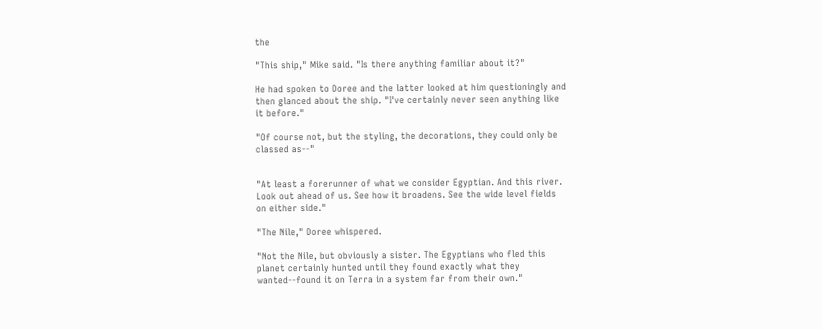the

"This ship," Mike said. "Is there anything familiar about it?"

He had spoken to Doree and the latter looked at him questioningly and
then glanced about the ship. "I've certainly never seen anything like
it before."

"Of course not, but the styling, the decorations, they could only be
classed as--"


"At least a forerunner of what we consider Egyptian. And this river.
Look out ahead of us. See how it broadens. See the wide level fields
on either side."

"The Nile," Doree whispered.

"Not the Nile, but obviously a sister. The Egyptians who fled this
planet certainly hunted until they found exactly what they
wanted--found it on Terra in a system far from their own."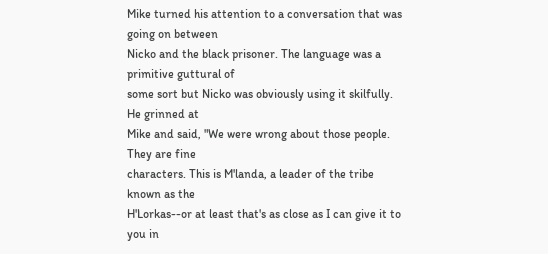Mike turned his attention to a conversation that was going on between
Nicko and the black prisoner. The language was a primitive guttural of
some sort but Nicko was obviously using it skilfully. He grinned at
Mike and said, "We were wrong about those people. They are fine
characters. This is M'landa, a leader of the tribe known as the
H'Lorkas--or at least that's as close as I can give it to you in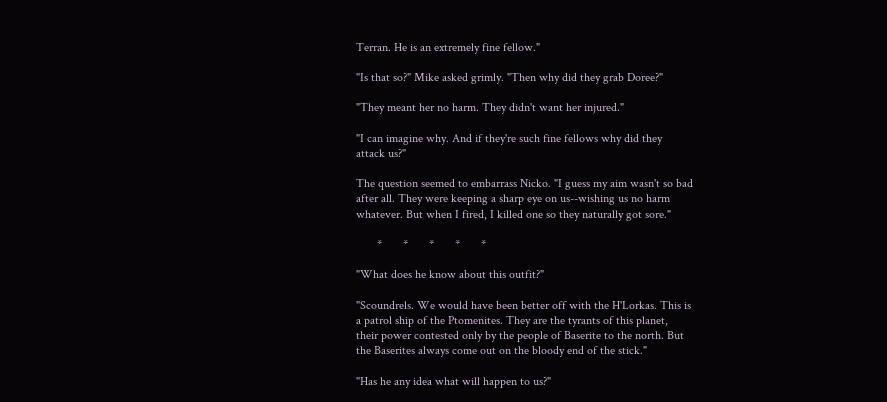Terran. He is an extremely fine fellow."

"Is that so?" Mike asked grimly. "Then why did they grab Doree?"

"They meant her no harm. They didn't want her injured."

"I can imagine why. And if they're such fine fellows why did they
attack us?"

The question seemed to embarrass Nicko. "I guess my aim wasn't so bad
after all. They were keeping a sharp eye on us--wishing us no harm
whatever. But when I fired, I killed one so they naturally got sore."

       *       *       *       *       *

"What does he know about this outfit?"

"Scoundrels. We would have been better off with the H'Lorkas. This is
a patrol ship of the Ptomenites. They are the tyrants of this planet,
their power contested only by the people of Baserite to the north. But
the Baserites always come out on the bloody end of the stick."

"Has he any idea what will happen to us?"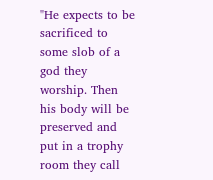"He expects to be sacrificed to some slob of a god they worship. Then
his body will be preserved and put in a trophy room they call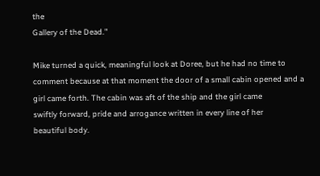the
Gallery of the Dead."

Mike turned a quick, meaningful look at Doree, but he had no time to
comment because at that moment the door of a small cabin opened and a
girl came forth. The cabin was aft of the ship and the girl came
swiftly forward, pride and arrogance written in every line of her
beautiful body.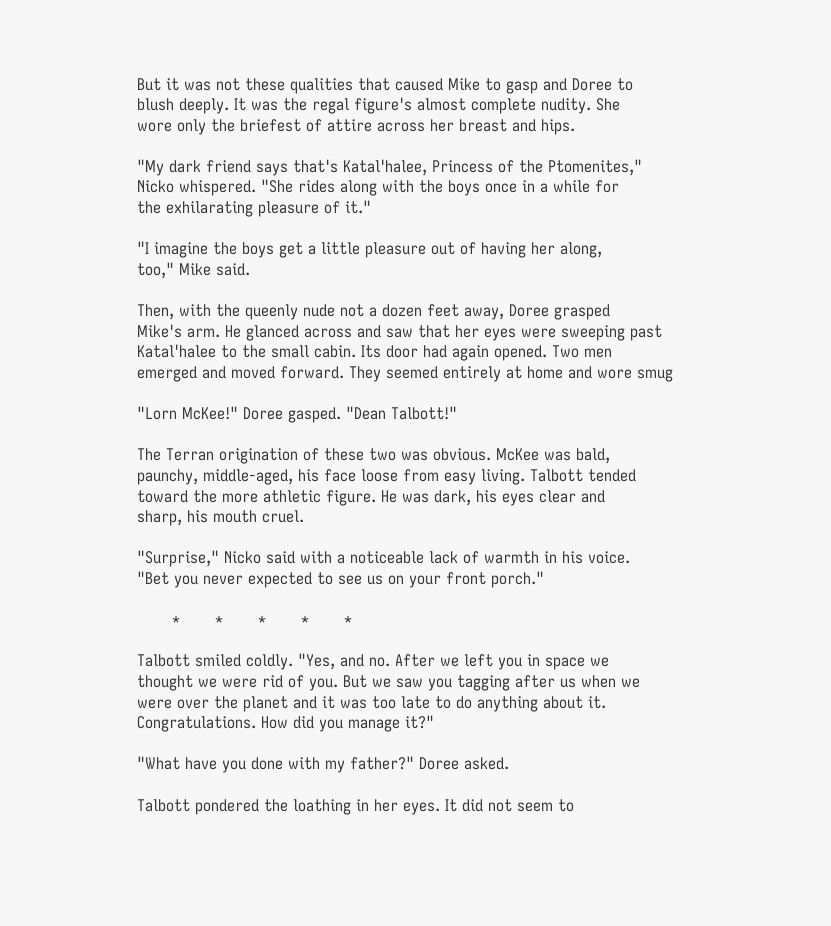But it was not these qualities that caused Mike to gasp and Doree to
blush deeply. It was the regal figure's almost complete nudity. She
wore only the briefest of attire across her breast and hips.

"My dark friend says that's Katal'halee, Princess of the Ptomenites,"
Nicko whispered. "She rides along with the boys once in a while for
the exhilarating pleasure of it."

"I imagine the boys get a little pleasure out of having her along,
too," Mike said.

Then, with the queenly nude not a dozen feet away, Doree grasped
Mike's arm. He glanced across and saw that her eyes were sweeping past
Katal'halee to the small cabin. Its door had again opened. Two men
emerged and moved forward. They seemed entirely at home and wore smug

"Lorn McKee!" Doree gasped. "Dean Talbott!"

The Terran origination of these two was obvious. McKee was bald,
paunchy, middle-aged, his face loose from easy living. Talbott tended
toward the more athletic figure. He was dark, his eyes clear and
sharp, his mouth cruel.

"Surprise," Nicko said with a noticeable lack of warmth in his voice.
"Bet you never expected to see us on your front porch."

       *       *       *       *       *

Talbott smiled coldly. "Yes, and no. After we left you in space we
thought we were rid of you. But we saw you tagging after us when we
were over the planet and it was too late to do anything about it.
Congratulations. How did you manage it?"

"What have you done with my father?" Doree asked.

Talbott pondered the loathing in her eyes. It did not seem to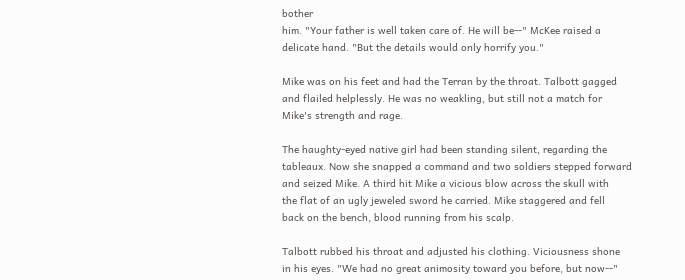bother
him. "Your father is well taken care of. He will be--" McKee raised a
delicate hand. "But the details would only horrify you."

Mike was on his feet and had the Terran by the throat. Talbott gagged
and flailed helplessly. He was no weakling, but still not a match for
Mike's strength and rage.

The haughty-eyed native girl had been standing silent, regarding the
tableaux. Now she snapped a command and two soldiers stepped forward
and seized Mike. A third hit Mike a vicious blow across the skull with
the flat of an ugly jeweled sword he carried. Mike staggered and fell
back on the bench, blood running from his scalp.

Talbott rubbed his throat and adjusted his clothing. Viciousness shone
in his eyes. "We had no great animosity toward you before, but now--"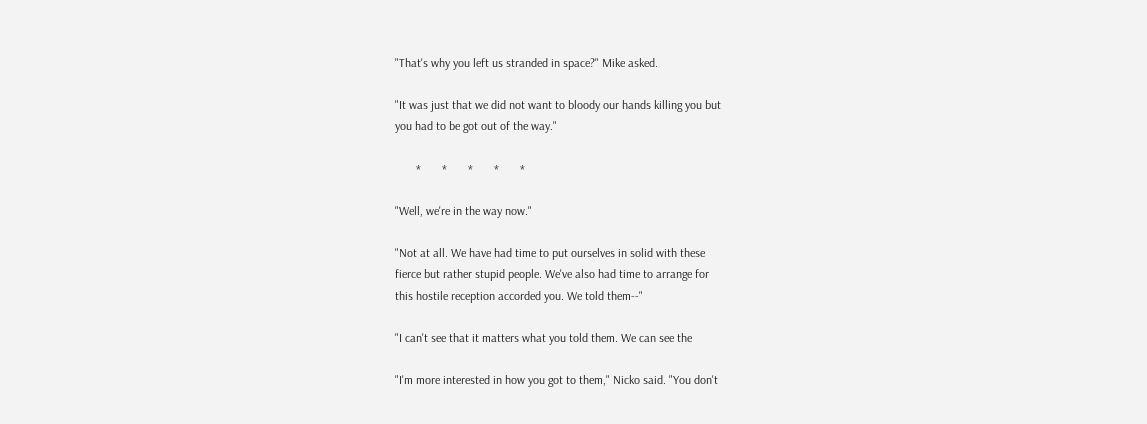"That's why you left us stranded in space?" Mike asked.

"It was just that we did not want to bloody our hands killing you but
you had to be got out of the way."

       *       *       *       *       *

"Well, we're in the way now."

"Not at all. We have had time to put ourselves in solid with these
fierce but rather stupid people. We've also had time to arrange for
this hostile reception accorded you. We told them--"

"I can't see that it matters what you told them. We can see the

"I'm more interested in how you got to them," Nicko said. "You don't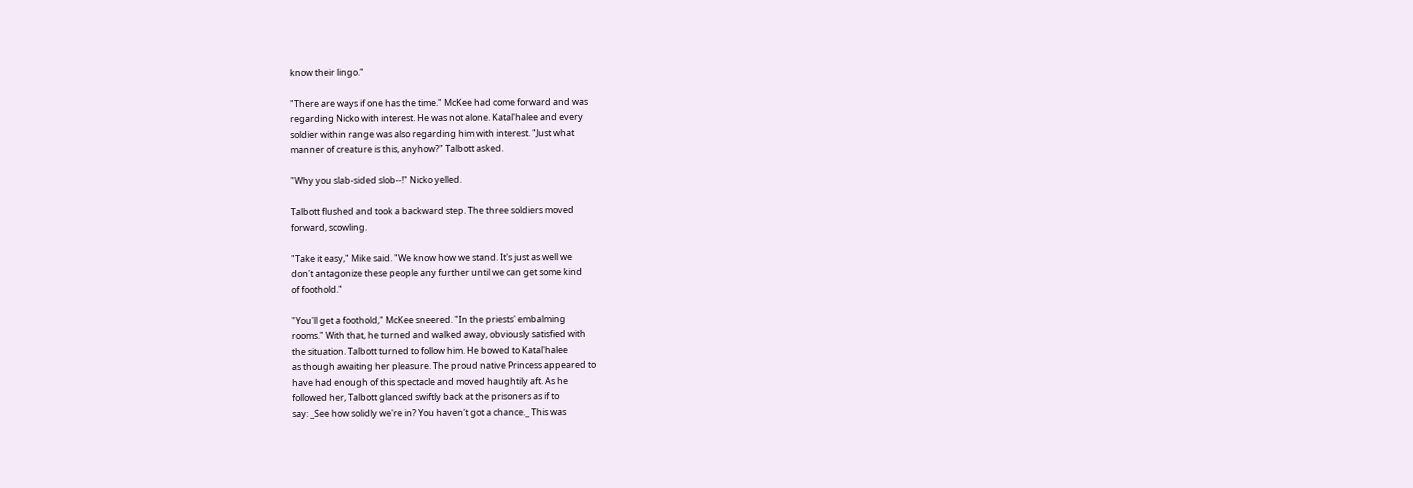know their lingo."

"There are ways if one has the time." McKee had come forward and was
regarding Nicko with interest. He was not alone. Katal'halee and every
soldier within range was also regarding him with interest. "Just what
manner of creature is this, anyhow?" Talbott asked.

"Why you slab-sided slob--!" Nicko yelled.

Talbott flushed and took a backward step. The three soldiers moved
forward, scowling.

"Take it easy," Mike said. "We know how we stand. It's just as well we
don't antagonize these people any further until we can get some kind
of foothold."

"You'll get a foothold," McKee sneered. "In the priests' embalming
rooms." With that, he turned and walked away, obviously satisfied with
the situation. Talbott turned to follow him. He bowed to Katal'halee
as though awaiting her pleasure. The proud native Princess appeared to
have had enough of this spectacle and moved haughtily aft. As he
followed her, Talbott glanced swiftly back at the prisoners as if to
say: _See how solidly we're in? You haven't got a chance._ This was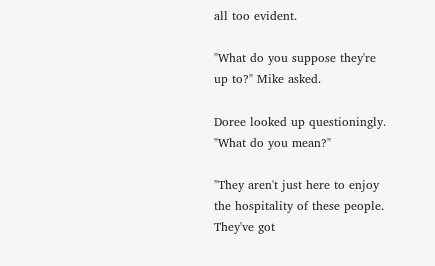all too evident.

"What do you suppose they're up to?" Mike asked.

Doree looked up questioningly. "What do you mean?"

"They aren't just here to enjoy the hospitality of these people.
They've got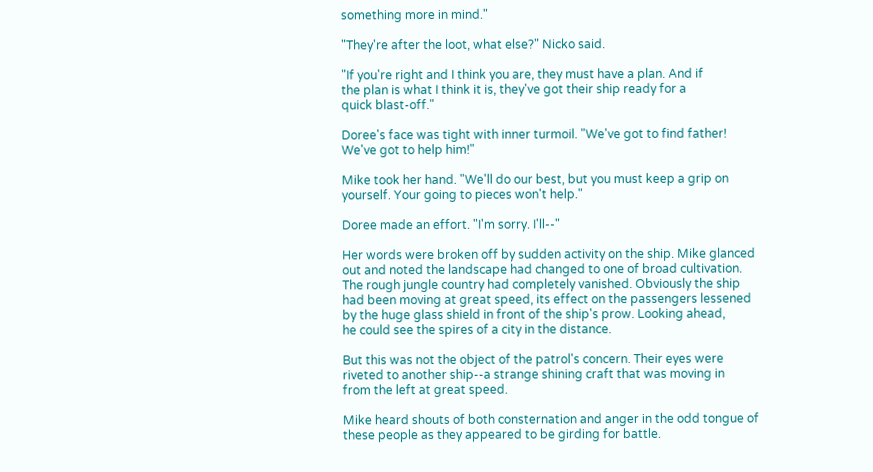something more in mind."

"They're after the loot, what else?" Nicko said.

"If you're right and I think you are, they must have a plan. And if
the plan is what I think it is, they've got their ship ready for a
quick blast-off."

Doree's face was tight with inner turmoil. "We've got to find father!
We've got to help him!"

Mike took her hand. "We'll do our best, but you must keep a grip on
yourself. Your going to pieces won't help."

Doree made an effort. "I'm sorry. I'll--"

Her words were broken off by sudden activity on the ship. Mike glanced
out and noted the landscape had changed to one of broad cultivation.
The rough jungle country had completely vanished. Obviously the ship
had been moving at great speed, its effect on the passengers lessened
by the huge glass shield in front of the ship's prow. Looking ahead,
he could see the spires of a city in the distance.

But this was not the object of the patrol's concern. Their eyes were
riveted to another ship--a strange shining craft that was moving in
from the left at great speed.

Mike heard shouts of both consternation and anger in the odd tongue of
these people as they appeared to be girding for battle.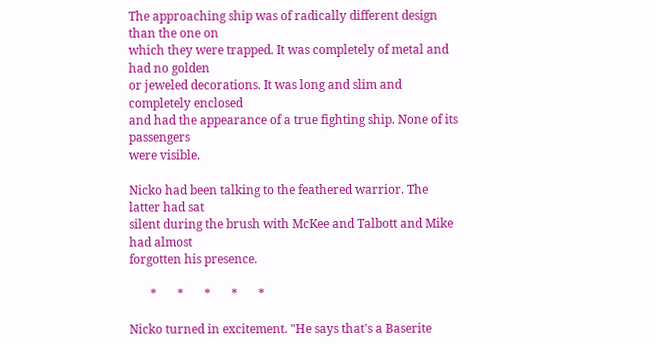The approaching ship was of radically different design than the one on
which they were trapped. It was completely of metal and had no golden
or jeweled decorations. It was long and slim and completely enclosed
and had the appearance of a true fighting ship. None of its passengers
were visible.

Nicko had been talking to the feathered warrior. The latter had sat
silent during the brush with McKee and Talbott and Mike had almost
forgotten his presence.

       *       *       *       *       *

Nicko turned in excitement. "He says that's a Baserite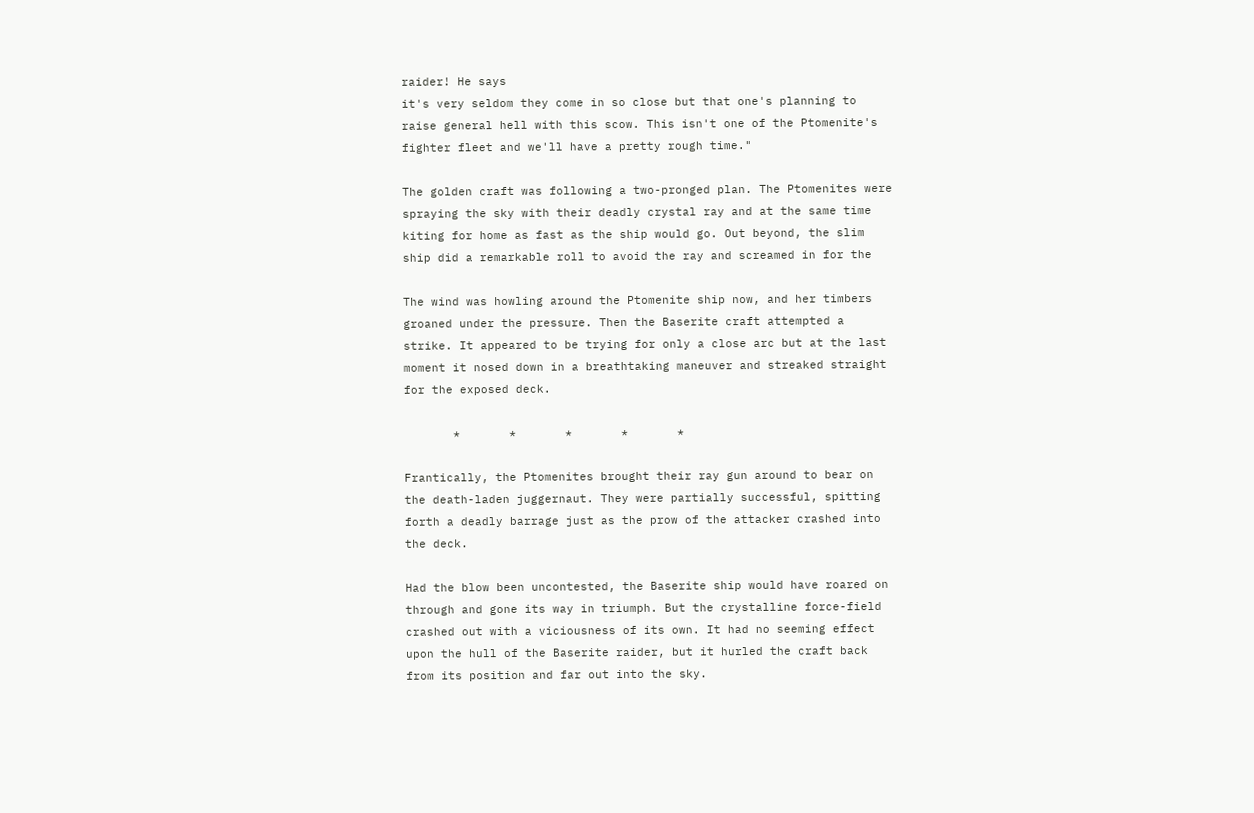raider! He says
it's very seldom they come in so close but that one's planning to
raise general hell with this scow. This isn't one of the Ptomenite's
fighter fleet and we'll have a pretty rough time."

The golden craft was following a two-pronged plan. The Ptomenites were
spraying the sky with their deadly crystal ray and at the same time
kiting for home as fast as the ship would go. Out beyond, the slim
ship did a remarkable roll to avoid the ray and screamed in for the

The wind was howling around the Ptomenite ship now, and her timbers
groaned under the pressure. Then the Baserite craft attempted a
strike. It appeared to be trying for only a close arc but at the last
moment it nosed down in a breathtaking maneuver and streaked straight
for the exposed deck.

       *       *       *       *       *

Frantically, the Ptomenites brought their ray gun around to bear on
the death-laden juggernaut. They were partially successful, spitting
forth a deadly barrage just as the prow of the attacker crashed into
the deck.

Had the blow been uncontested, the Baserite ship would have roared on
through and gone its way in triumph. But the crystalline force-field
crashed out with a viciousness of its own. It had no seeming effect
upon the hull of the Baserite raider, but it hurled the craft back
from its position and far out into the sky.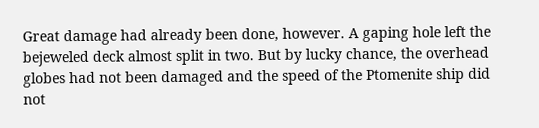Great damage had already been done, however. A gaping hole left the
bejeweled deck almost split in two. But by lucky chance, the overhead
globes had not been damaged and the speed of the Ptomenite ship did
not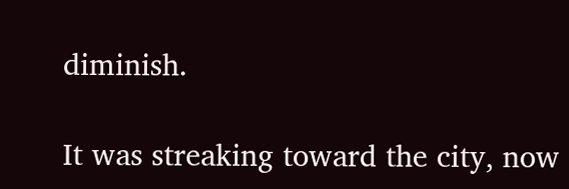diminish.

It was streaking toward the city, now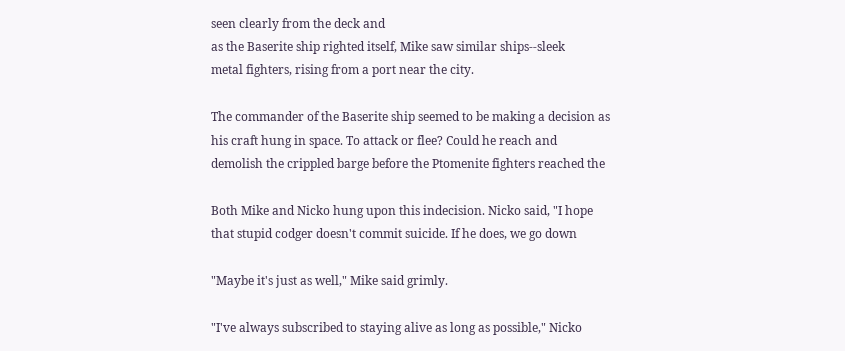seen clearly from the deck and
as the Baserite ship righted itself, Mike saw similar ships--sleek
metal fighters, rising from a port near the city.

The commander of the Baserite ship seemed to be making a decision as
his craft hung in space. To attack or flee? Could he reach and
demolish the crippled barge before the Ptomenite fighters reached the

Both Mike and Nicko hung upon this indecision. Nicko said, "I hope
that stupid codger doesn't commit suicide. If he does, we go down

"Maybe it's just as well," Mike said grimly.

"I've always subscribed to staying alive as long as possible," Nicko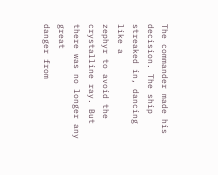The commander made his decision. The ship streaked in, dancing like a
zephyr to avoid the crystalline ray. But there was no longer any great
danger from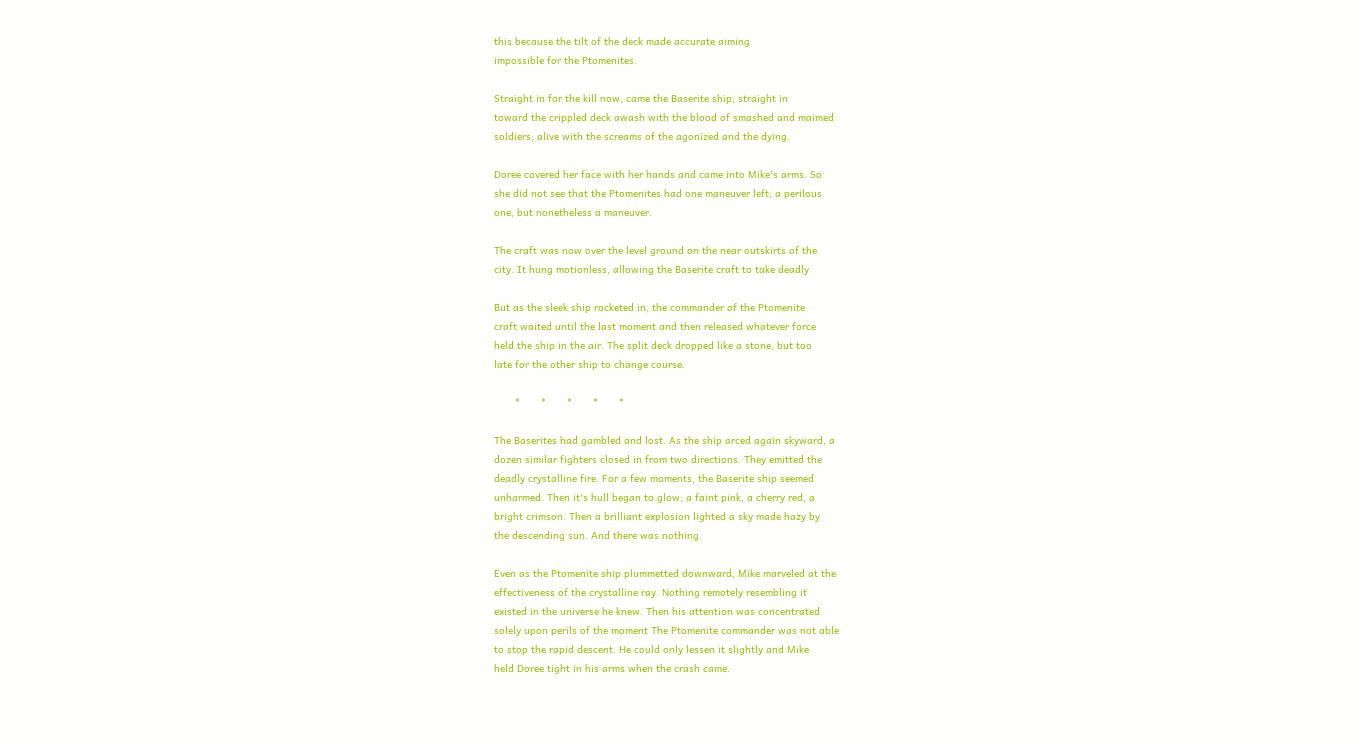this because the tilt of the deck made accurate aiming
impossible for the Ptomenites.

Straight in for the kill now, came the Baserite ship; straight in
toward the crippled deck awash with the blood of smashed and maimed
soldiers; alive with the screams of the agonized and the dying.

Doree covered her face with her hands and came into Mike's arms. So
she did not see that the Ptomenites had one maneuver left; a perilous
one, but nonetheless a maneuver.

The craft was now over the level ground on the near outskirts of the
city. It hung motionless, allowing the Baserite craft to take deadly

But as the sleek ship rocketed in, the commander of the Ptomenite
craft waited until the last moment and then released whatever force
held the ship in the air. The split deck dropped like a stone, but too
late for the other ship to change course.

       *       *       *       *       *

The Baserites had gambled and lost. As the ship arced again skyward, a
dozen similar fighters closed in from two directions. They emitted the
deadly crystalline fire. For a few moments, the Baserite ship seemed
unharmed. Then it's hull began to glow; a faint pink, a cherry red, a
bright crimson. Then a brilliant explosion lighted a sky made hazy by
the descending sun. And there was nothing.

Even as the Ptomenite ship plummetted downward, Mike marveled at the
effectiveness of the crystalline ray. Nothing remotely resembling it
existed in the universe he knew. Then his attention was concentrated
solely upon perils of the moment The Ptomenite commander was not able
to stop the rapid descent. He could only lessen it slightly and Mike
held Doree tight in his arms when the crash came.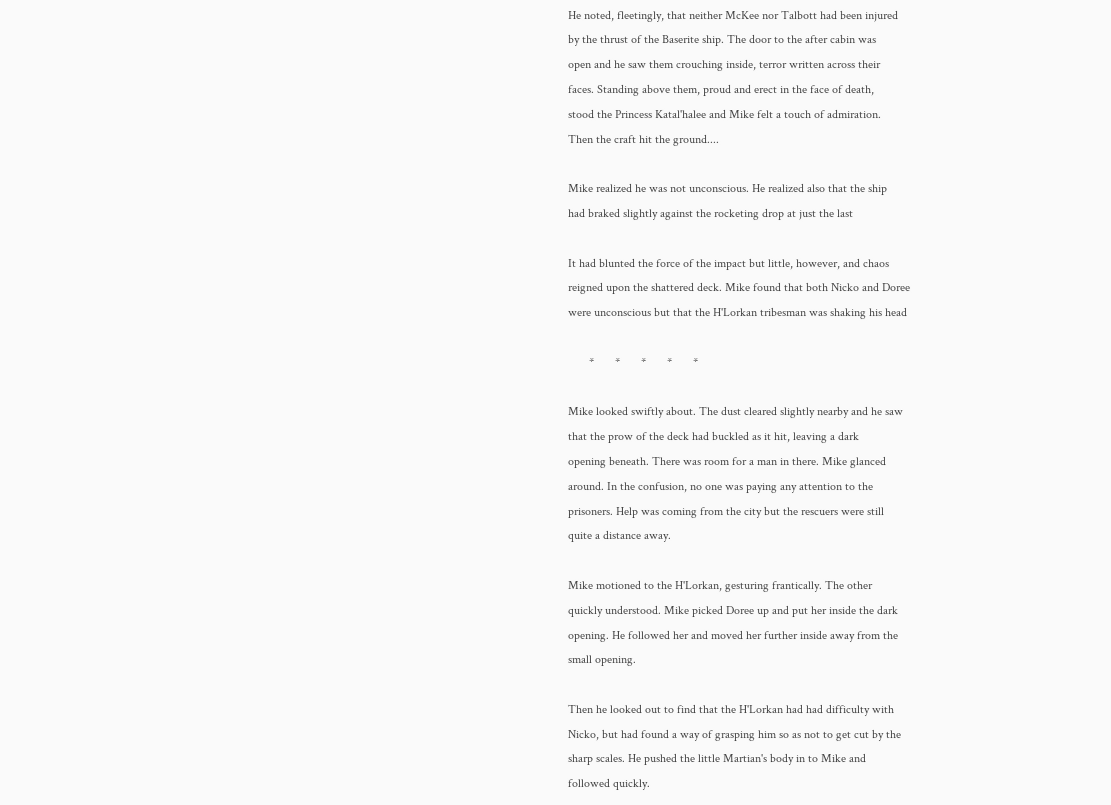He noted, fleetingly, that neither McKee nor Talbott had been injured
by the thrust of the Baserite ship. The door to the after cabin was
open and he saw them crouching inside, terror written across their
faces. Standing above them, proud and erect in the face of death,
stood the Princess Katal'halee and Mike felt a touch of admiration.
Then the craft hit the ground....

Mike realized he was not unconscious. He realized also that the ship
had braked slightly against the rocketing drop at just the last

It had blunted the force of the impact but little, however, and chaos
reigned upon the shattered deck. Mike found that both Nicko and Doree
were unconscious but that the H'Lorkan tribesman was shaking his head

       *       *       *       *       *

Mike looked swiftly about. The dust cleared slightly nearby and he saw
that the prow of the deck had buckled as it hit, leaving a dark
opening beneath. There was room for a man in there. Mike glanced
around. In the confusion, no one was paying any attention to the
prisoners. Help was coming from the city but the rescuers were still
quite a distance away.

Mike motioned to the H'Lorkan, gesturing frantically. The other
quickly understood. Mike picked Doree up and put her inside the dark
opening. He followed her and moved her further inside away from the
small opening.

Then he looked out to find that the H'Lorkan had had difficulty with
Nicko, but had found a way of grasping him so as not to get cut by the
sharp scales. He pushed the little Martian's body in to Mike and
followed quickly.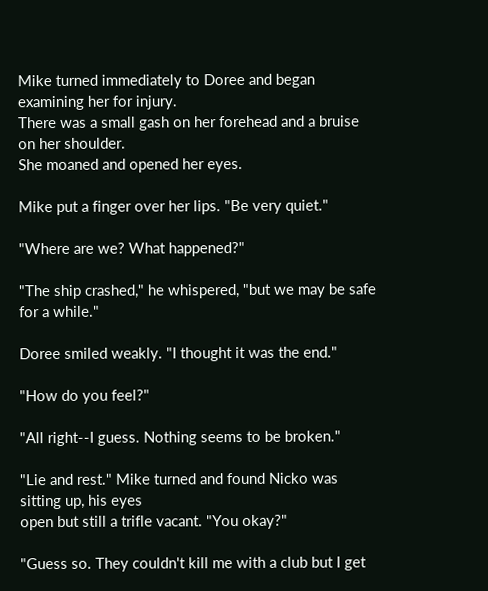Mike turned immediately to Doree and began examining her for injury.
There was a small gash on her forehead and a bruise on her shoulder.
She moaned and opened her eyes.

Mike put a finger over her lips. "Be very quiet."

"Where are we? What happened?"

"The ship crashed," he whispered, "but we may be safe for a while."

Doree smiled weakly. "I thought it was the end."

"How do you feel?"

"All right--I guess. Nothing seems to be broken."

"Lie and rest." Mike turned and found Nicko was sitting up, his eyes
open but still a trifle vacant. "You okay?"

"Guess so. They couldn't kill me with a club but I get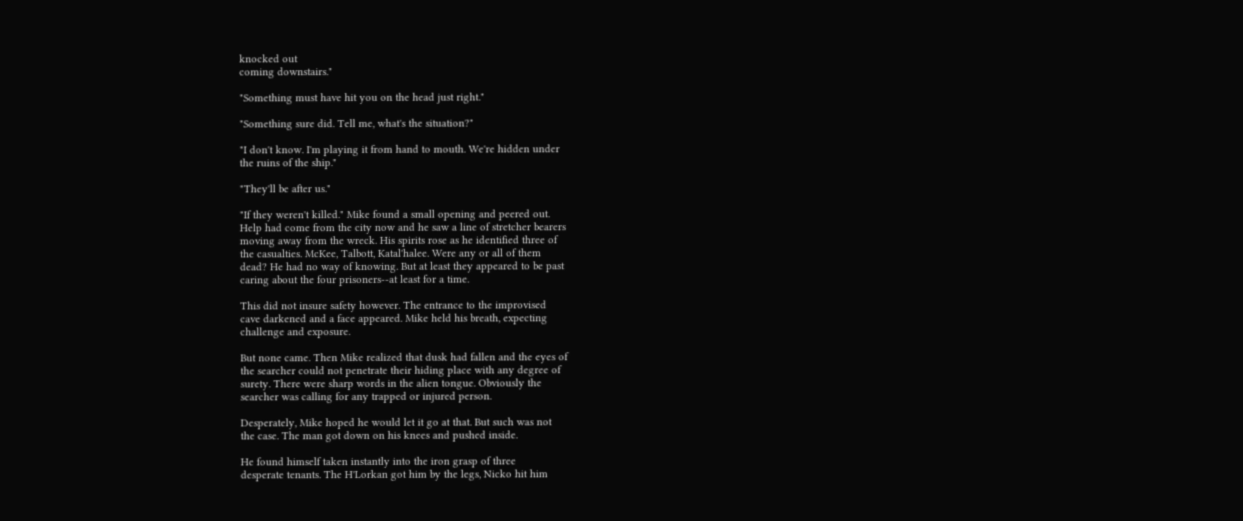knocked out
coming downstairs."

"Something must have hit you on the head just right."

"Something sure did. Tell me, what's the situation?"

"I don't know. I'm playing it from hand to mouth. We're hidden under
the ruins of the ship."

"They'll be after us."

"If they weren't killed." Mike found a small opening and peered out.
Help had come from the city now and he saw a line of stretcher bearers
moving away from the wreck. His spirits rose as he identified three of
the casualties. McKee, Talbott, Katal'halee. Were any or all of them
dead? He had no way of knowing. But at least they appeared to be past
caring about the four prisoners--at least for a time.

This did not insure safety however. The entrance to the improvised
cave darkened and a face appeared. Mike held his breath, expecting
challenge and exposure.

But none came. Then Mike realized that dusk had fallen and the eyes of
the searcher could not penetrate their hiding place with any degree of
surety. There were sharp words in the alien tongue. Obviously the
searcher was calling for any trapped or injured person.

Desperately, Mike hoped he would let it go at that. But such was not
the case. The man got down on his knees and pushed inside.

He found himself taken instantly into the iron grasp of three
desperate tenants. The H'Lorkan got him by the legs, Nicko hit him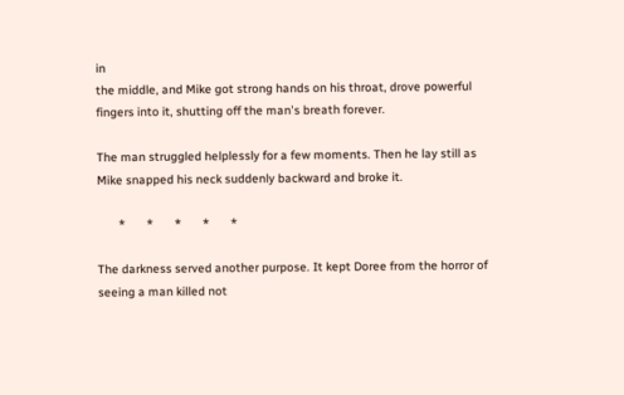in
the middle, and Mike got strong hands on his throat, drove powerful
fingers into it, shutting off the man's breath forever.

The man struggled helplessly for a few moments. Then he lay still as
Mike snapped his neck suddenly backward and broke it.

       *       *       *       *       *

The darkness served another purpose. It kept Doree from the horror of
seeing a man killed not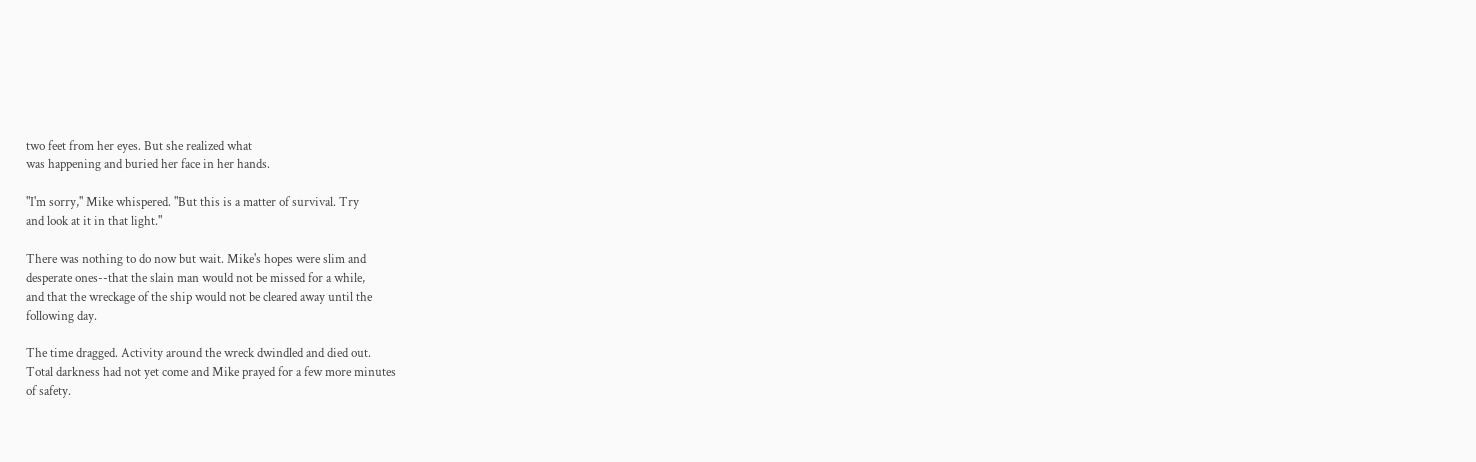two feet from her eyes. But she realized what
was happening and buried her face in her hands.

"I'm sorry," Mike whispered. "But this is a matter of survival. Try
and look at it in that light."

There was nothing to do now but wait. Mike's hopes were slim and
desperate ones--that the slain man would not be missed for a while,
and that the wreckage of the ship would not be cleared away until the
following day.

The time dragged. Activity around the wreck dwindled and died out.
Total darkness had not yet come and Mike prayed for a few more minutes
of safety.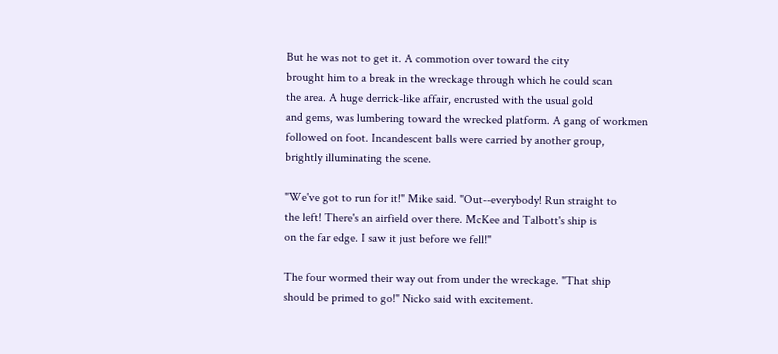But he was not to get it. A commotion over toward the city
brought him to a break in the wreckage through which he could scan
the area. A huge derrick-like affair, encrusted with the usual gold
and gems, was lumbering toward the wrecked platform. A gang of workmen
followed on foot. Incandescent balls were carried by another group,
brightly illuminating the scene.

"We've got to run for it!" Mike said. "Out--everybody! Run straight to
the left! There's an airfield over there. McKee and Talbott's ship is
on the far edge. I saw it just before we fell!"

The four wormed their way out from under the wreckage. "That ship
should be primed to go!" Nicko said with excitement.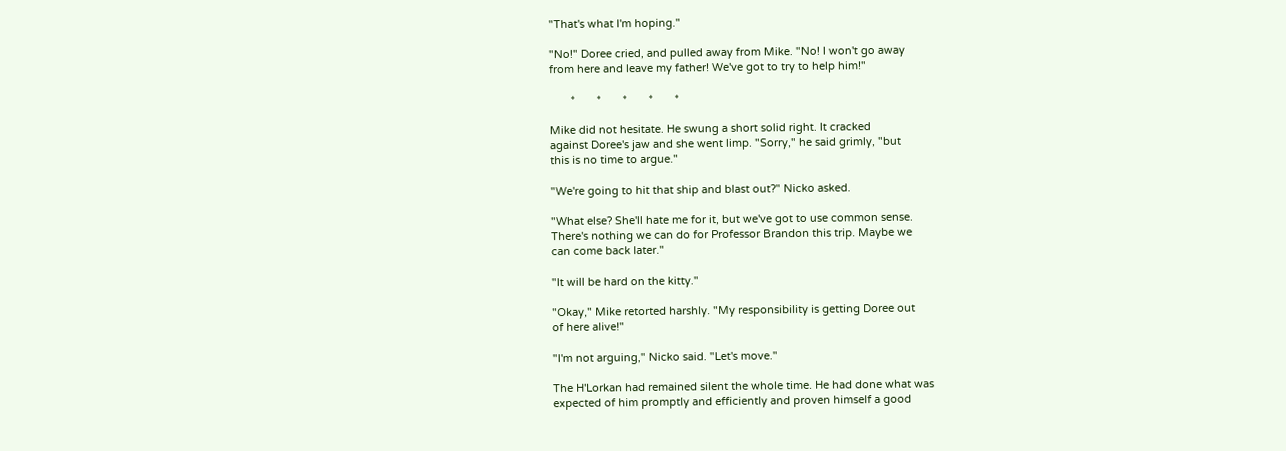"That's what I'm hoping."

"No!" Doree cried, and pulled away from Mike. "No! I won't go away
from here and leave my father! We've got to try to help him!"

       *       *       *       *       *

Mike did not hesitate. He swung a short solid right. It cracked
against Doree's jaw and she went limp. "Sorry," he said grimly, "but
this is no time to argue."

"We're going to hit that ship and blast out?" Nicko asked.

"What else? She'll hate me for it, but we've got to use common sense.
There's nothing we can do for Professor Brandon this trip. Maybe we
can come back later."

"It will be hard on the kitty."

"Okay," Mike retorted harshly. "My responsibility is getting Doree out
of here alive!"

"I'm not arguing," Nicko said. "Let's move."

The H'Lorkan had remained silent the whole time. He had done what was
expected of him promptly and efficiently and proven himself a good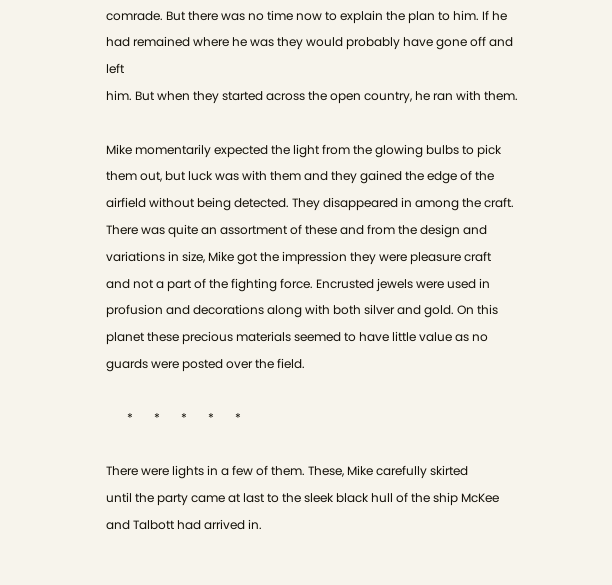comrade. But there was no time now to explain the plan to him. If he
had remained where he was they would probably have gone off and left
him. But when they started across the open country, he ran with them.

Mike momentarily expected the light from the glowing bulbs to pick
them out, but luck was with them and they gained the edge of the
airfield without being detected. They disappeared in among the craft.
There was quite an assortment of these and from the design and
variations in size, Mike got the impression they were pleasure craft
and not a part of the fighting force. Encrusted jewels were used in
profusion and decorations along with both silver and gold. On this
planet these precious materials seemed to have little value as no
guards were posted over the field.

       *       *       *       *       *

There were lights in a few of them. These, Mike carefully skirted
until the party came at last to the sleek black hull of the ship McKee
and Talbott had arrived in.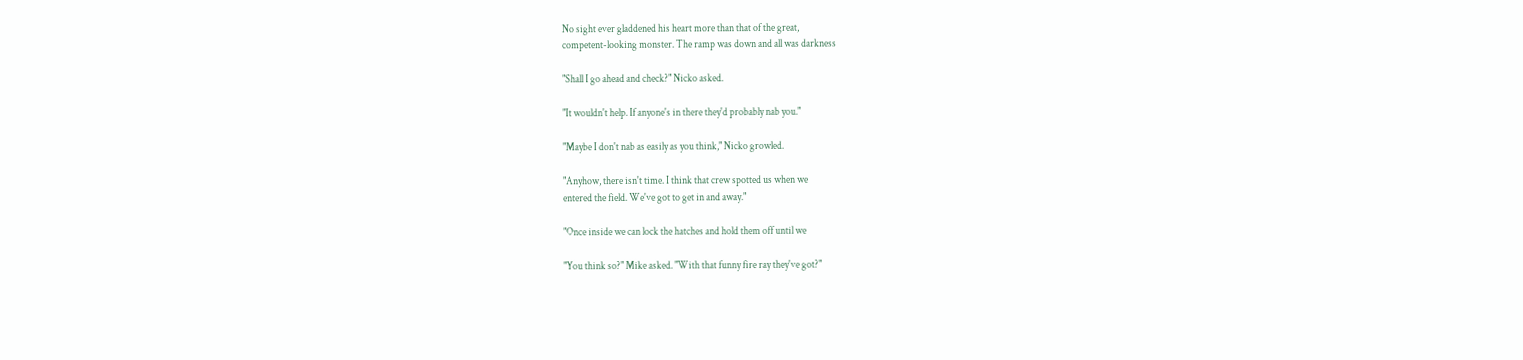No sight ever gladdened his heart more than that of the great,
competent-looking monster. The ramp was down and all was darkness

"Shall I go ahead and check?" Nicko asked.

"It wouldn't help. If anyone's in there they'd probably nab you."

"Maybe I don't nab as easily as you think," Nicko growled.

"Anyhow, there isn't time. I think that crew spotted us when we
entered the field. We've got to get in and away."

"Once inside we can lock the hatches and hold them off until we

"You think so?" Mike asked. "With that funny fire ray they've got?"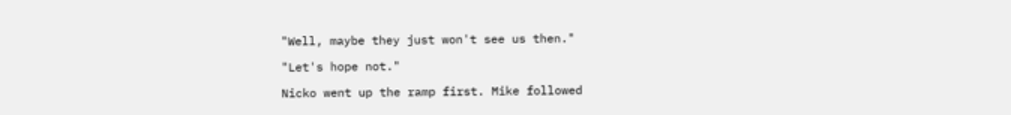"Well, maybe they just won't see us then."

"Let's hope not."

Nicko went up the ramp first. Mike followed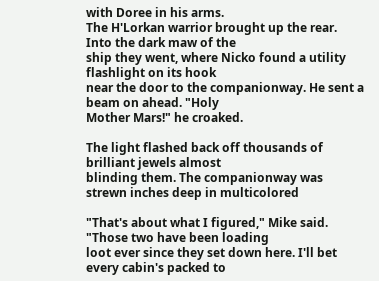with Doree in his arms.
The H'Lorkan warrior brought up the rear. Into the dark maw of the
ship they went, where Nicko found a utility flashlight on its hook
near the door to the companionway. He sent a beam on ahead. "Holy
Mother Mars!" he croaked.

The light flashed back off thousands of brilliant jewels almost
blinding them. The companionway was strewn inches deep in multicolored

"That's about what I figured," Mike said. "Those two have been loading
loot ever since they set down here. I'll bet every cabin's packed to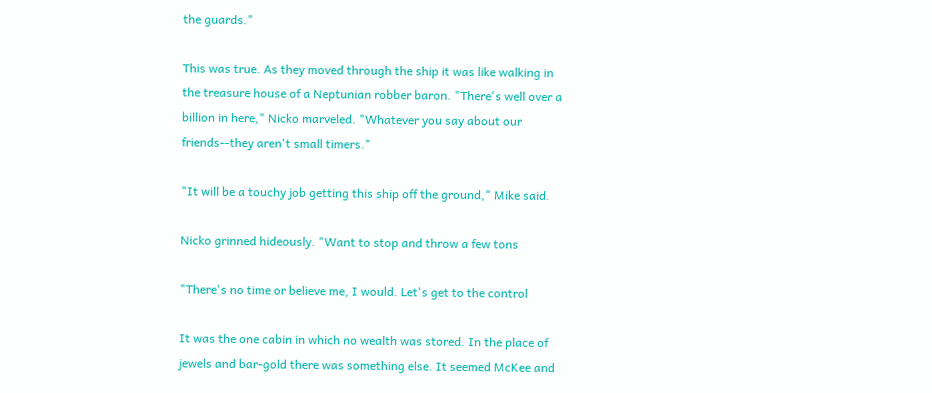the guards."

This was true. As they moved through the ship it was like walking in
the treasure house of a Neptunian robber baron. "There's well over a
billion in here," Nicko marveled. "Whatever you say about our
friends--they aren't small timers."

"It will be a touchy job getting this ship off the ground," Mike said.

Nicko grinned hideously. "Want to stop and throw a few tons

"There's no time or believe me, I would. Let's get to the control

It was the one cabin in which no wealth was stored. In the place of
jewels and bar-gold there was something else. It seemed McKee and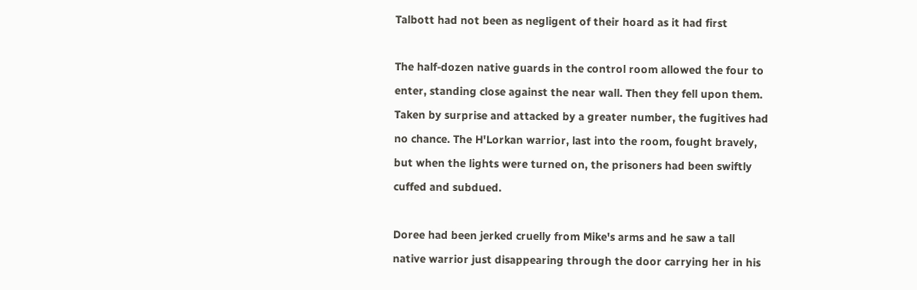Talbott had not been as negligent of their hoard as it had first

The half-dozen native guards in the control room allowed the four to
enter, standing close against the near wall. Then they fell upon them.
Taken by surprise and attacked by a greater number, the fugitives had
no chance. The H'Lorkan warrior, last into the room, fought bravely,
but when the lights were turned on, the prisoners had been swiftly
cuffed and subdued.

Doree had been jerked cruelly from Mike's arms and he saw a tall
native warrior just disappearing through the door carrying her in his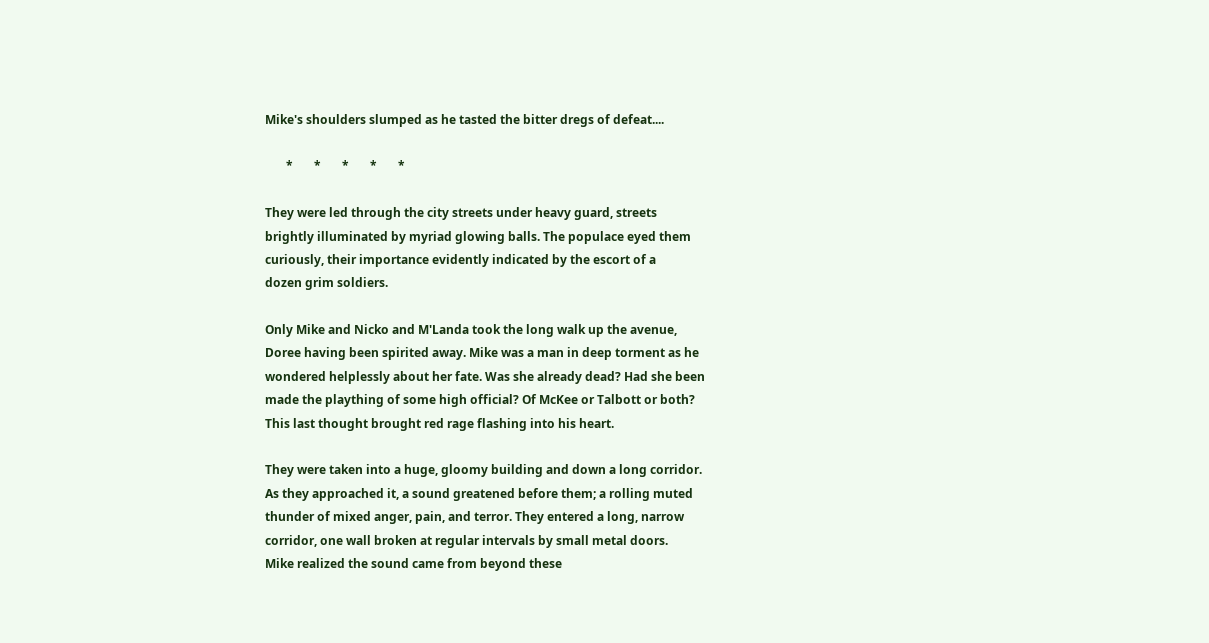Mike's shoulders slumped as he tasted the bitter dregs of defeat....

       *       *       *       *       *

They were led through the city streets under heavy guard, streets
brightly illuminated by myriad glowing balls. The populace eyed them
curiously, their importance evidently indicated by the escort of a
dozen grim soldiers.

Only Mike and Nicko and M'Landa took the long walk up the avenue,
Doree having been spirited away. Mike was a man in deep torment as he
wondered helplessly about her fate. Was she already dead? Had she been
made the plaything of some high official? Of McKee or Talbott or both?
This last thought brought red rage flashing into his heart.

They were taken into a huge, gloomy building and down a long corridor.
As they approached it, a sound greatened before them; a rolling muted
thunder of mixed anger, pain, and terror. They entered a long, narrow
corridor, one wall broken at regular intervals by small metal doors.
Mike realized the sound came from beyond these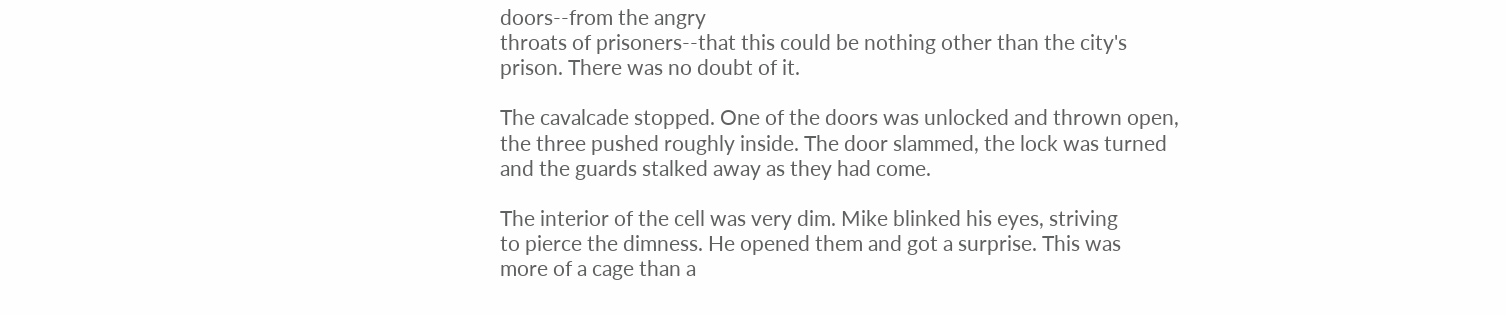doors--from the angry
throats of prisoners--that this could be nothing other than the city's
prison. There was no doubt of it.

The cavalcade stopped. One of the doors was unlocked and thrown open,
the three pushed roughly inside. The door slammed, the lock was turned
and the guards stalked away as they had come.

The interior of the cell was very dim. Mike blinked his eyes, striving
to pierce the dimness. He opened them and got a surprise. This was
more of a cage than a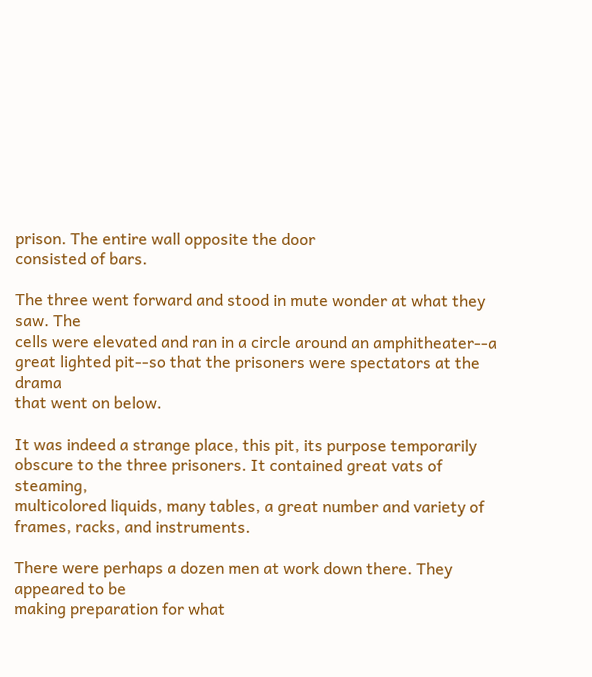prison. The entire wall opposite the door
consisted of bars.

The three went forward and stood in mute wonder at what they saw. The
cells were elevated and ran in a circle around an amphitheater--a
great lighted pit--so that the prisoners were spectators at the drama
that went on below.

It was indeed a strange place, this pit, its purpose temporarily
obscure to the three prisoners. It contained great vats of steaming,
multicolored liquids, many tables, a great number and variety of
frames, racks, and instruments.

There were perhaps a dozen men at work down there. They appeared to be
making preparation for what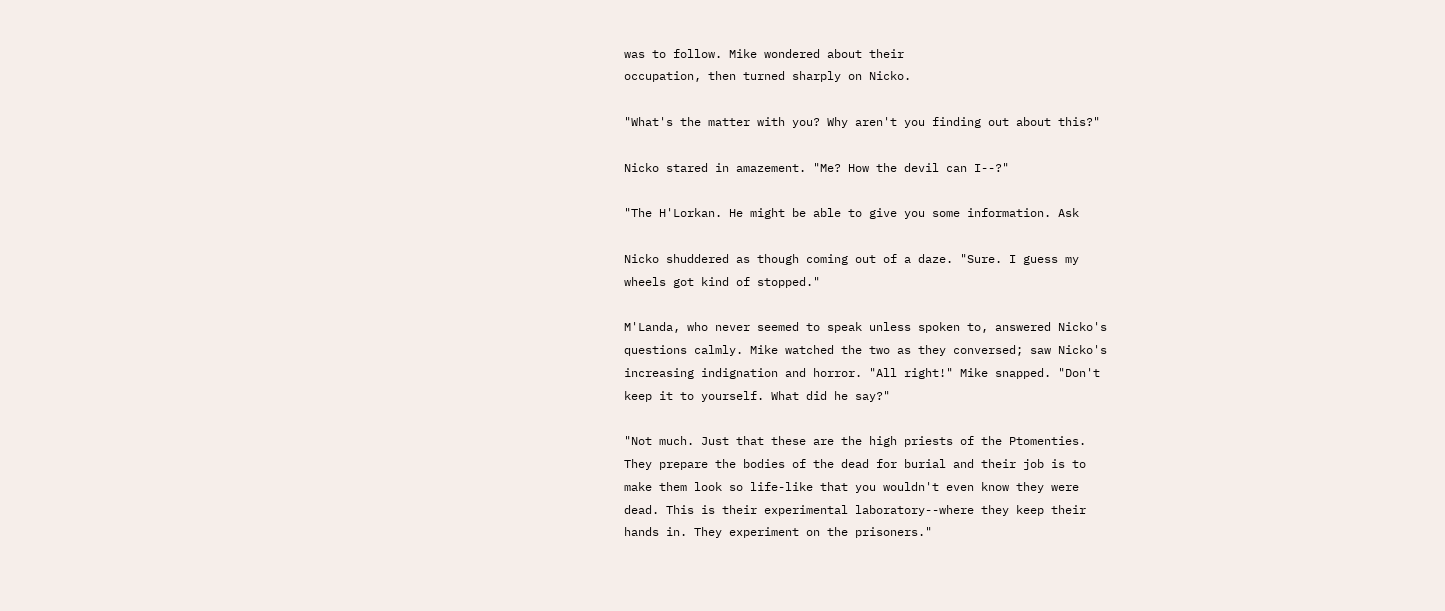was to follow. Mike wondered about their
occupation, then turned sharply on Nicko.

"What's the matter with you? Why aren't you finding out about this?"

Nicko stared in amazement. "Me? How the devil can I--?"

"The H'Lorkan. He might be able to give you some information. Ask

Nicko shuddered as though coming out of a daze. "Sure. I guess my
wheels got kind of stopped."

M'Landa, who never seemed to speak unless spoken to, answered Nicko's
questions calmly. Mike watched the two as they conversed; saw Nicko's
increasing indignation and horror. "All right!" Mike snapped. "Don't
keep it to yourself. What did he say?"

"Not much. Just that these are the high priests of the Ptomenties.
They prepare the bodies of the dead for burial and their job is to
make them look so life-like that you wouldn't even know they were
dead. This is their experimental laboratory--where they keep their
hands in. They experiment on the prisoners."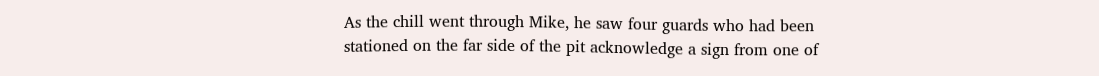As the chill went through Mike, he saw four guards who had been
stationed on the far side of the pit acknowledge a sign from one of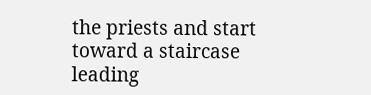the priests and start toward a staircase leading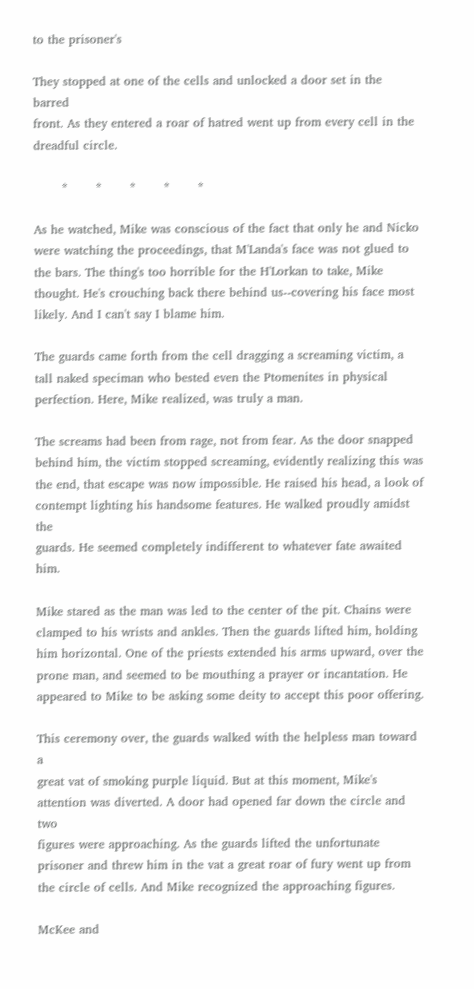to the prisoner's

They stopped at one of the cells and unlocked a door set in the barred
front. As they entered a roar of hatred went up from every cell in the
dreadful circle.

       *       *       *       *       *

As he watched, Mike was conscious of the fact that only he and Nicko
were watching the proceedings, that M'Landa's face was not glued to
the bars. The thing's too horrible for the H'Lorkan to take, Mike
thought. He's crouching back there behind us--covering his face most
likely. And I can't say I blame him.

The guards came forth from the cell dragging a screaming victim, a
tall naked speciman who bested even the Ptomenites in physical
perfection. Here, Mike realized, was truly a man.

The screams had been from rage, not from fear. As the door snapped
behind him, the victim stopped screaming, evidently realizing this was
the end, that escape was now impossible. He raised his head, a look of
contempt lighting his handsome features. He walked proudly amidst the
guards. He seemed completely indifferent to whatever fate awaited him.

Mike stared as the man was led to the center of the pit. Chains were
clamped to his wrists and ankles. Then the guards lifted him, holding
him horizontal. One of the priests extended his arms upward, over the
prone man, and seemed to be mouthing a prayer or incantation. He
appeared to Mike to be asking some deity to accept this poor offering.

This ceremony over, the guards walked with the helpless man toward a
great vat of smoking purple liquid. But at this moment, Mike's
attention was diverted. A door had opened far down the circle and two
figures were approaching. As the guards lifted the unfortunate
prisoner and threw him in the vat a great roar of fury went up from
the circle of cells. And Mike recognized the approaching figures.

McKee and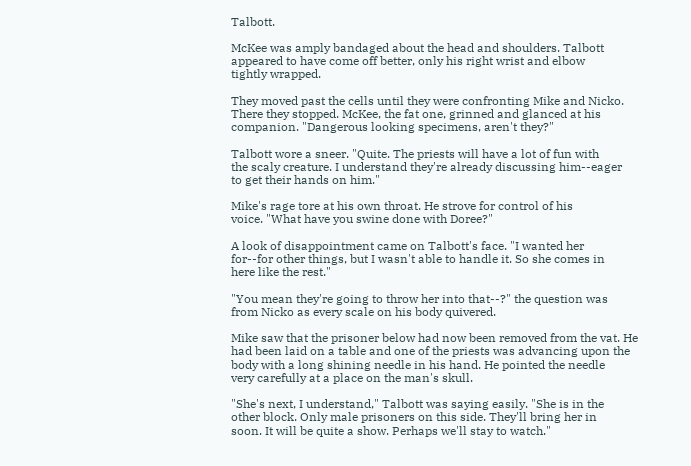Talbott.

McKee was amply bandaged about the head and shoulders. Talbott
appeared to have come off better, only his right wrist and elbow
tightly wrapped.

They moved past the cells until they were confronting Mike and Nicko.
There they stopped. McKee, the fat one, grinned and glanced at his
companion. "Dangerous looking specimens, aren't they?"

Talbott wore a sneer. "Quite. The priests will have a lot of fun with
the scaly creature. I understand they're already discussing him--eager
to get their hands on him."

Mike's rage tore at his own throat. He strove for control of his
voice. "What have you swine done with Doree?"

A look of disappointment came on Talbott's face. "I wanted her
for--for other things, but I wasn't able to handle it. So she comes in
here like the rest."

"You mean they're going to throw her into that--?" the question was
from Nicko as every scale on his body quivered.

Mike saw that the prisoner below had now been removed from the vat. He
had been laid on a table and one of the priests was advancing upon the
body with a long shining needle in his hand. He pointed the needle
very carefully at a place on the man's skull.

"She's next, I understand," Talbott was saying easily. "She is in the
other block. Only male prisoners on this side. They'll bring her in
soon. It will be quite a show. Perhaps we'll stay to watch."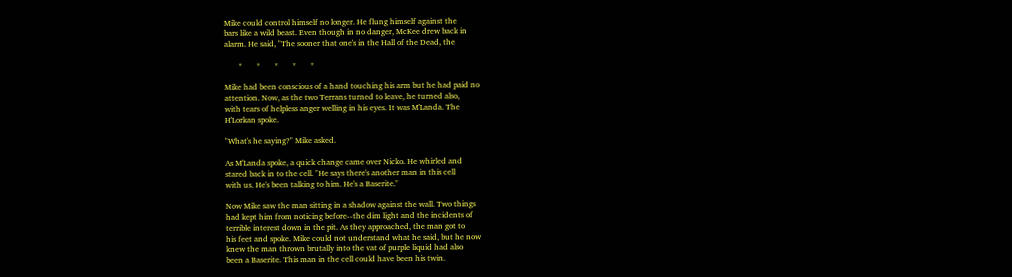Mike could control himself no longer. He flung himself against the
bars like a wild beast. Even though in no danger, McKee drew back in
alarm. He said, "The sooner that one's in the Hall of the Dead, the

       *       *       *       *       *

Mike had been conscious of a hand touching his arm but he had paid no
attention. Now, as the two Terrans turned to leave, he turned also,
with tears of helpless anger welling in his eyes. It was M'Landa. The
H'Lorkan spoke.

"What's he saying?" Mike asked.

As M'Landa spoke, a quick change came over Nicko. He whirled and
stared back in to the cell. "He says there's another man in this cell
with us. He's been talking to him. He's a Baserite."

Now Mike saw the man sitting in a shadow against the wall. Two things
had kept him from noticing before--the dim light and the incidents of
terrible interest down in the pit. As they approached, the man got to
his feet and spoke. Mike could not understand what he said, but he now
knew the man thrown brutally into the vat of purple liquid had also
been a Baserite. This man in the cell could have been his twin.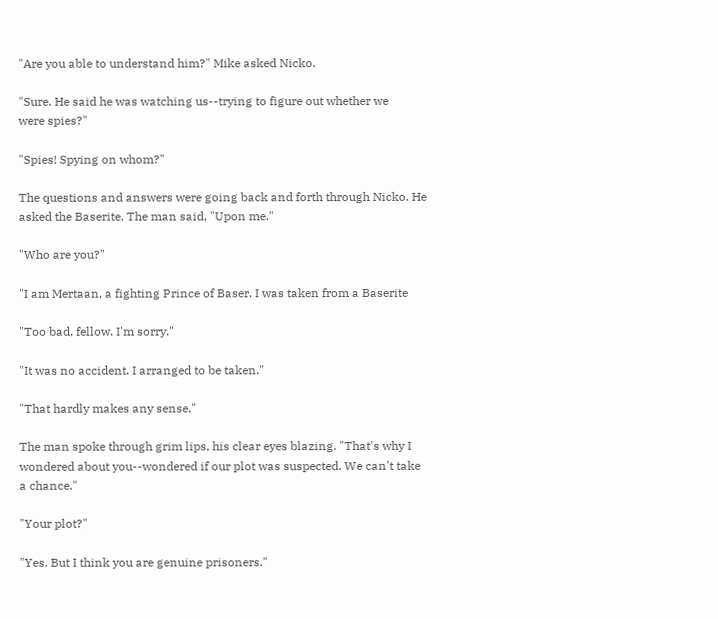"Are you able to understand him?" Mike asked Nicko.

"Sure. He said he was watching us--trying to figure out whether we
were spies?"

"Spies! Spying on whom?"

The questions and answers were going back and forth through Nicko. He
asked the Baserite. The man said, "Upon me."

"Who are you?"

"I am Mertaan, a fighting Prince of Baser. I was taken from a Baserite

"Too bad, fellow. I'm sorry."

"It was no accident. I arranged to be taken."

"That hardly makes any sense."

The man spoke through grim lips, his clear eyes blazing. "That's why I
wondered about you--wondered if our plot was suspected. We can't take
a chance."

"Your plot?"

"Yes. But I think you are genuine prisoners."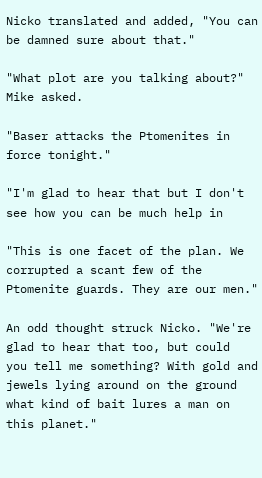Nicko translated and added, "You can be damned sure about that."

"What plot are you talking about?" Mike asked.

"Baser attacks the Ptomenites in force tonight."

"I'm glad to hear that but I don't see how you can be much help in

"This is one facet of the plan. We corrupted a scant few of the
Ptomenite guards. They are our men."

An odd thought struck Nicko. "We're glad to hear that too, but could
you tell me something? With gold and jewels lying around on the ground
what kind of bait lures a man on this planet."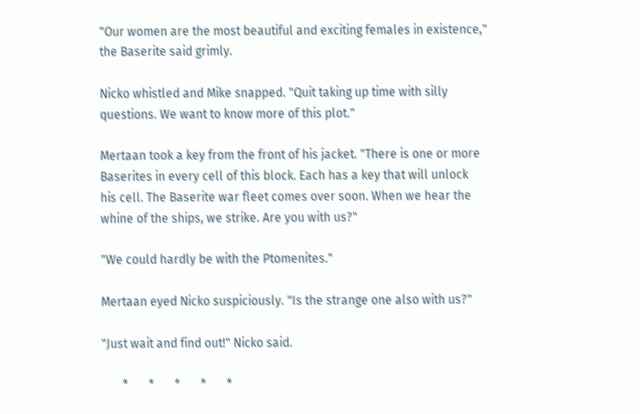"Our women are the most beautiful and exciting females in existence,"
the Baserite said grimly.

Nicko whistled and Mike snapped. "Quit taking up time with silly
questions. We want to know more of this plot."

Mertaan took a key from the front of his jacket. "There is one or more
Baserites in every cell of this block. Each has a key that will unlock
his cell. The Baserite war fleet comes over soon. When we hear the
whine of the ships, we strike. Are you with us?"

"We could hardly be with the Ptomenites."

Mertaan eyed Nicko suspiciously. "Is the strange one also with us?"

"Just wait and find out!" Nicko said.

       *       *       *       *       *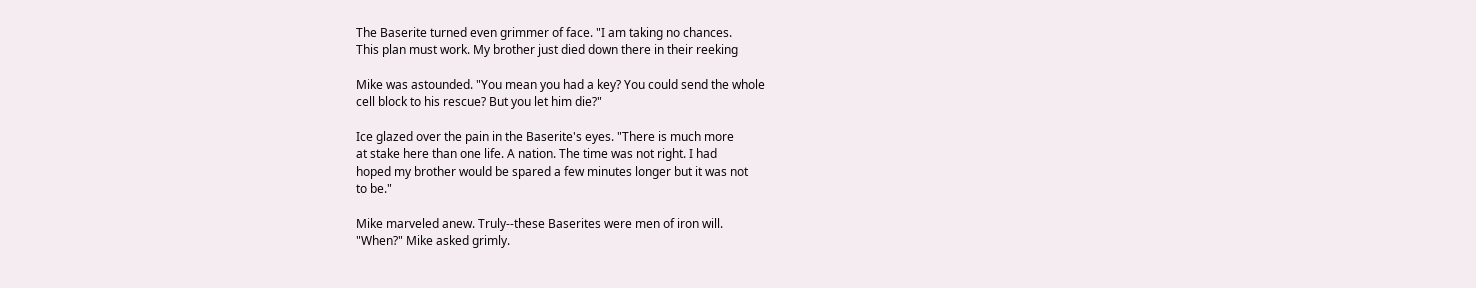The Baserite turned even grimmer of face. "I am taking no chances.
This plan must work. My brother just died down there in their reeking

Mike was astounded. "You mean you had a key? You could send the whole
cell block to his rescue? But you let him die?"

Ice glazed over the pain in the Baserite's eyes. "There is much more
at stake here than one life. A nation. The time was not right. I had
hoped my brother would be spared a few minutes longer but it was not
to be."

Mike marveled anew. Truly--these Baserites were men of iron will.
"When?" Mike asked grimly.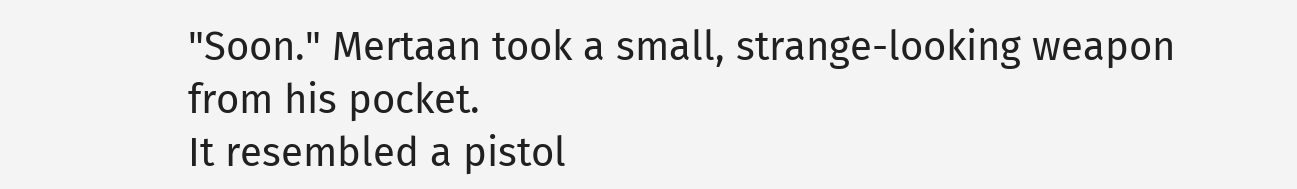"Soon." Mertaan took a small, strange-looking weapon from his pocket.
It resembled a pistol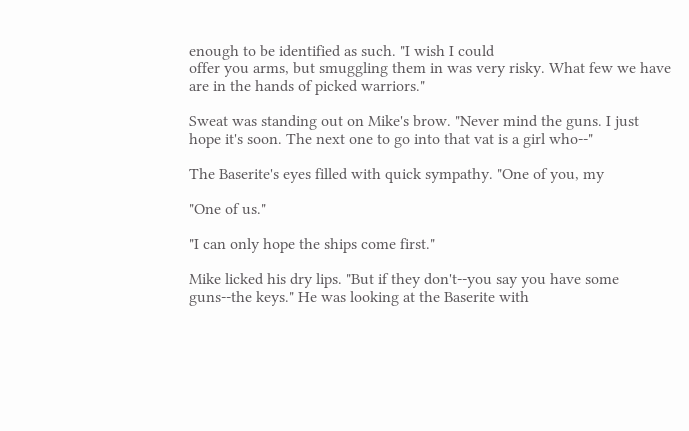enough to be identified as such. "I wish I could
offer you arms, but smuggling them in was very risky. What few we have
are in the hands of picked warriors."

Sweat was standing out on Mike's brow. "Never mind the guns. I just
hope it's soon. The next one to go into that vat is a girl who--"

The Baserite's eyes filled with quick sympathy. "One of you, my

"One of us."

"I can only hope the ships come first."

Mike licked his dry lips. "But if they don't--you say you have some
guns--the keys." He was looking at the Baserite with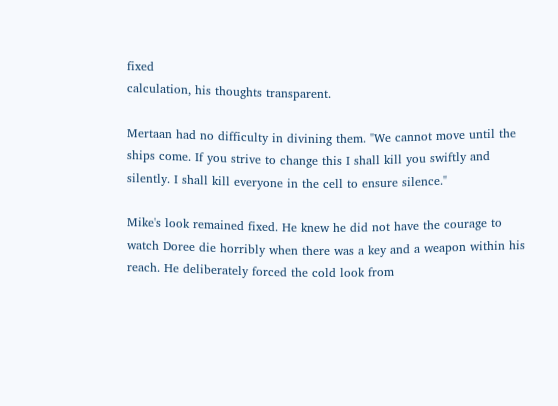fixed
calculation, his thoughts transparent.

Mertaan had no difficulty in divining them. "We cannot move until the
ships come. If you strive to change this I shall kill you swiftly and
silently. I shall kill everyone in the cell to ensure silence."

Mike's look remained fixed. He knew he did not have the courage to
watch Doree die horribly when there was a key and a weapon within his
reach. He deliberately forced the cold look from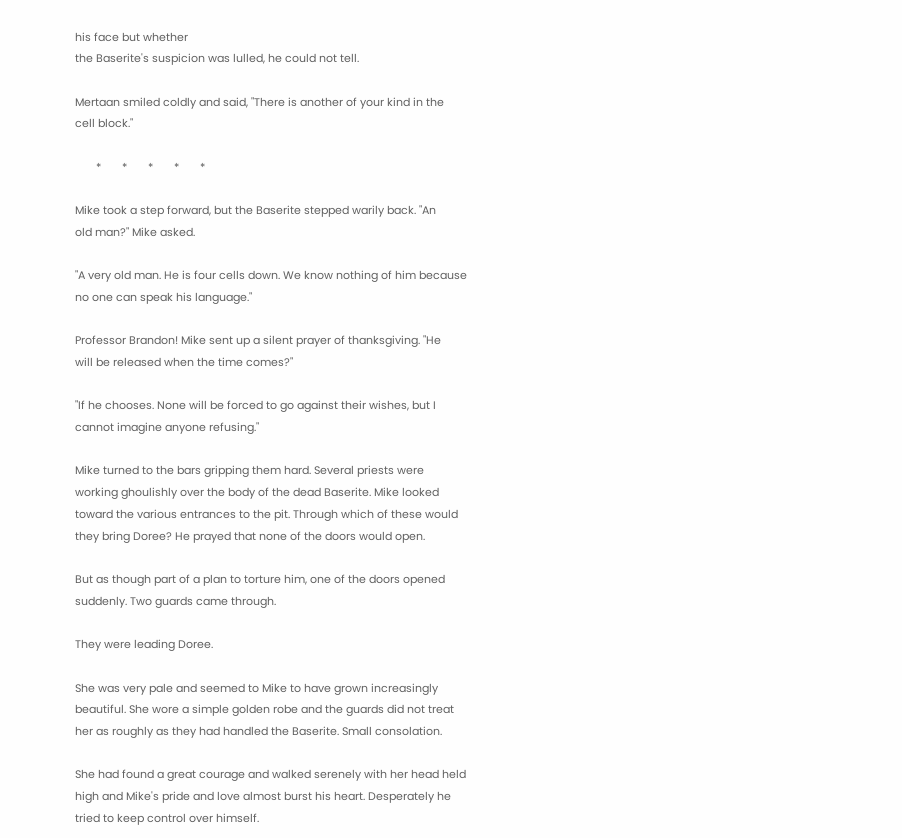his face but whether
the Baserite's suspicion was lulled, he could not tell.

Mertaan smiled coldly and said, "There is another of your kind in the
cell block."

       *       *       *       *       *

Mike took a step forward, but the Baserite stepped warily back. "An
old man?" Mike asked.

"A very old man. He is four cells down. We know nothing of him because
no one can speak his language."

Professor Brandon! Mike sent up a silent prayer of thanksgiving. "He
will be released when the time comes?"

"If he chooses. None will be forced to go against their wishes, but I
cannot imagine anyone refusing."

Mike turned to the bars gripping them hard. Several priests were
working ghoulishly over the body of the dead Baserite. Mike looked
toward the various entrances to the pit. Through which of these would
they bring Doree? He prayed that none of the doors would open.

But as though part of a plan to torture him, one of the doors opened
suddenly. Two guards came through.

They were leading Doree.

She was very pale and seemed to Mike to have grown increasingly
beautiful. She wore a simple golden robe and the guards did not treat
her as roughly as they had handled the Baserite. Small consolation.

She had found a great courage and walked serenely with her head held
high and Mike's pride and love almost burst his heart. Desperately he
tried to keep control over himself.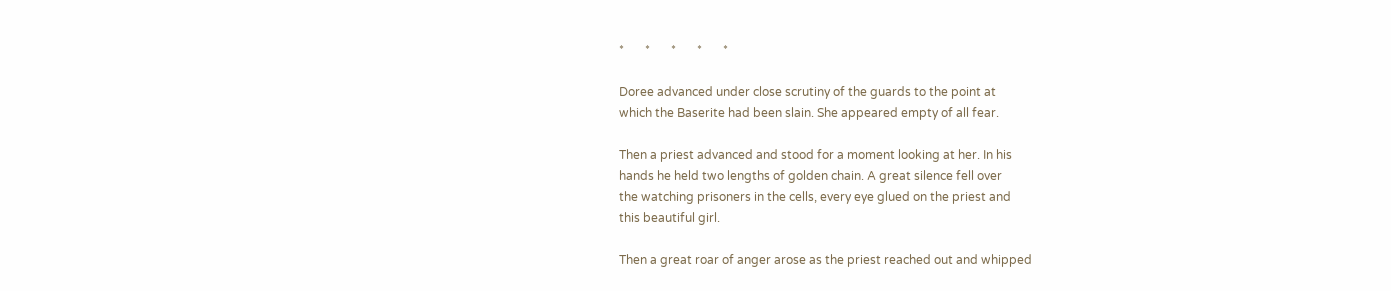*       *       *       *       *

Doree advanced under close scrutiny of the guards to the point at
which the Baserite had been slain. She appeared empty of all fear.

Then a priest advanced and stood for a moment looking at her. In his
hands he held two lengths of golden chain. A great silence fell over
the watching prisoners in the cells, every eye glued on the priest and
this beautiful girl.

Then a great roar of anger arose as the priest reached out and whipped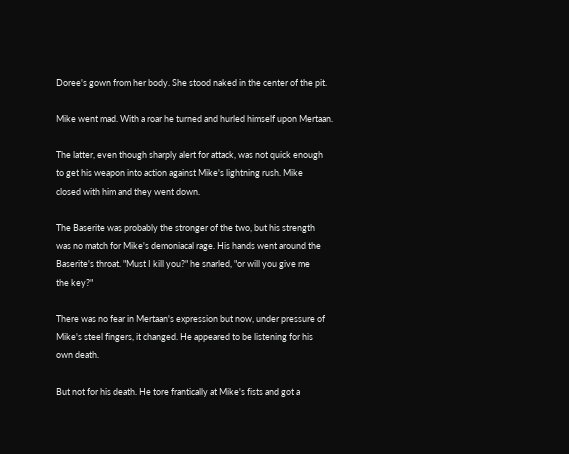Doree's gown from her body. She stood naked in the center of the pit.

Mike went mad. With a roar he turned and hurled himself upon Mertaan.

The latter, even though sharply alert for attack, was not quick enough
to get his weapon into action against Mike's lightning rush. Mike
closed with him and they went down.

The Baserite was probably the stronger of the two, but his strength
was no match for Mike's demoniacal rage. His hands went around the
Baserite's throat. "Must I kill you?" he snarled, "or will you give me
the key?"

There was no fear in Mertaan's expression but now, under pressure of
Mike's steel fingers, it changed. He appeared to be listening for his
own death.

But not for his death. He tore frantically at Mike's fists and got a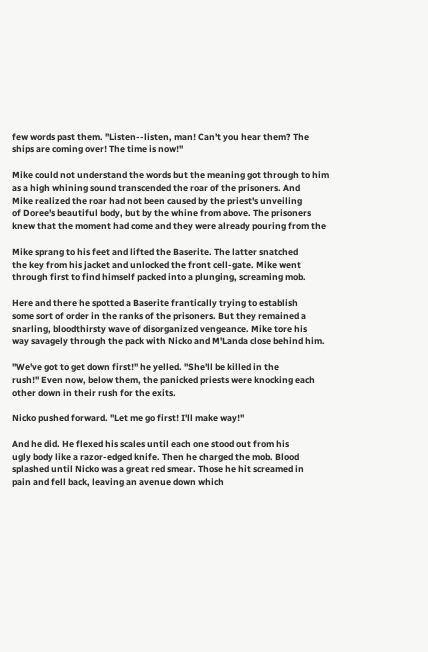few words past them. "Listen--listen, man! Can't you hear them? The
ships are coming over! The time is now!"

Mike could not understand the words but the meaning got through to him
as a high whining sound transcended the roar of the prisoners. And
Mike realized the roar had not been caused by the priest's unveiling
of Doree's beautiful body, but by the whine from above. The prisoners
knew that the moment had come and they were already pouring from the

Mike sprang to his feet and lifted the Baserite. The latter snatched
the key from his jacket and unlocked the front cell-gate. Mike went
through first to find himself packed into a plunging, screaming mob.

Here and there he spotted a Baserite frantically trying to establish
some sort of order in the ranks of the prisoners. But they remained a
snarling, bloodthirsty wave of disorganized vengeance. Mike tore his
way savagely through the pack with Nicko and M'Landa close behind him.

"We've got to get down first!" he yelled. "She'll be killed in the
rush!" Even now, below them, the panicked priests were knocking each
other down in their rush for the exits.

Nicko pushed forward. "Let me go first! I'll make way!"

And he did. He flexed his scales until each one stood out from his
ugly body like a razor-edged knife. Then he charged the mob. Blood
splashed until Nicko was a great red smear. Those he hit screamed in
pain and fell back, leaving an avenue down which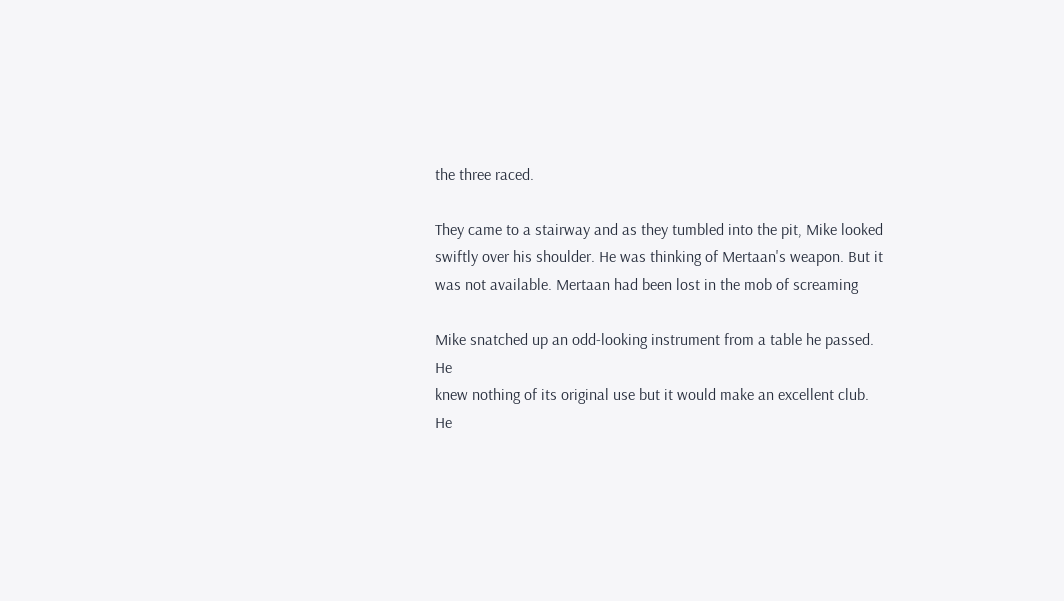the three raced.

They came to a stairway and as they tumbled into the pit, Mike looked
swiftly over his shoulder. He was thinking of Mertaan's weapon. But it
was not available. Mertaan had been lost in the mob of screaming

Mike snatched up an odd-looking instrument from a table he passed. He
knew nothing of its original use but it would make an excellent club.
He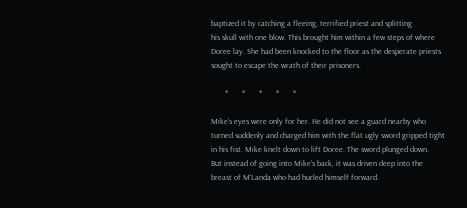baptized it by catching a fleeing, terrified priest and splitting
his skull with one blow. This brought him within a few steps of where
Doree lay. She had been knocked to the floor as the desperate priests
sought to escape the wrath of their prisoners.

       *       *       *       *       *

Mike's eyes were only for her. He did not see a guard nearby who
turned suddenly and charged him with the flat ugly sword gripped tight
in his fist. Mike knelt down to lift Doree. The sword plunged down.
But instead of going into Mike's back, it was driven deep into the
breast of M'Landa who had hurled himself forward.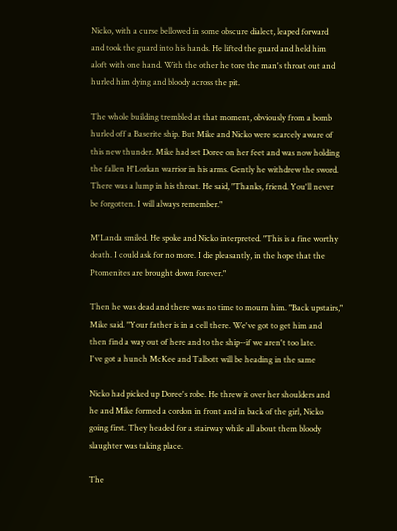Nicko, with a curse bellowed in some obscure dialect, leaped forward
and took the guard into his hands. He lifted the guard and held him
aloft with one hand. With the other he tore the man's throat out and
hurled him dying and bloody across the pit.

The whole building trembled at that moment, obviously from a bomb
hurled off a Baserite ship. But Mike and Nicko were scarcely aware of
this new thunder. Mike had set Doree on her feet and was now holding
the fallen H'Lorkan warrior in his arms. Gently he withdrew the sword.
There was a lump in his throat. He said, "Thanks, friend. You'll never
be forgotten. I will always remember."

M'Landa smiled. He spoke and Nicko interpreted. "This is a fine worthy
death. I could ask for no more. I die pleasantly, in the hope that the
Ptomenites are brought down forever."

Then he was dead and there was no time to mourn him. "Back upstairs,"
Mike said. "Your father is in a cell there. We've got to get him and
then find a way out of here and to the ship--if we aren't too late.
I've got a hunch McKee and Talbott will be heading in the same

Nicko had picked up Doree's robe. He threw it over her shoulders and
he and Mike formed a cordon in front and in back of the girl, Nicko
going first. They headed for a stairway while all about them bloody
slaughter was taking place.

The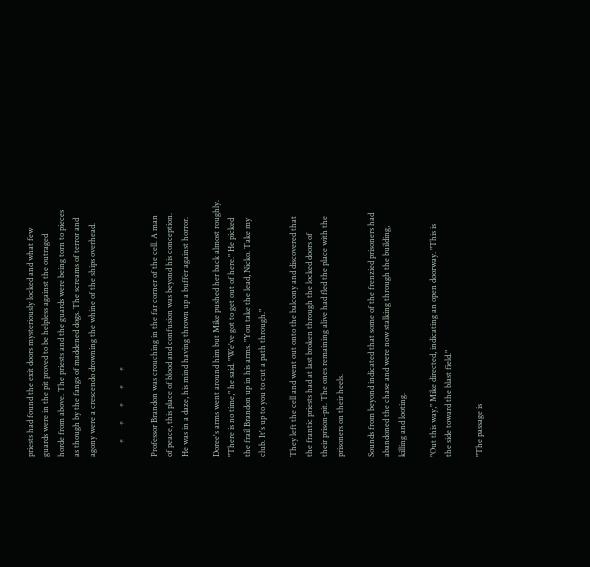priests had found the exit doors mysteriously locked and what few
guards were in the pit proved to be helpless against the outraged
horde from above. The priests and the guards were being torn to pieces
as though by the fangs of maddened dogs. The screams of terror and
agony were a crescendo drowning the whine of the ships overhead.

       *       *       *       *       *

Professor Brandon was crouching in the far corner of the cell. A man
of peace, this place of blood and confusion was beyond his conception.
He was in a daze, his mind having thrown up a buffer against horror.

Doree's arms went around him but Mike pushed her back almost roughly.
"There is no time," he said. "We've got to get out of here." He picked
the frail Brandon up in his arms. "You take the lead, Nicko. Take my
club. It's up to you to cut a path through."

They left the cell and went out onto the balcony and discovered that
the frantic priests had at last broken through the locked doors of
their prison-pit. The ones remaining alive had fled the place with the
prisoners on their heels.

Sounds from beyond indicated that some of the frenzied prisoners had
abandoned the chase and were now stalking through the building,
killing and looting.

"Out this way," Mike directed, indicating an open doorway. "This is
the side toward the blast field."

"The passage is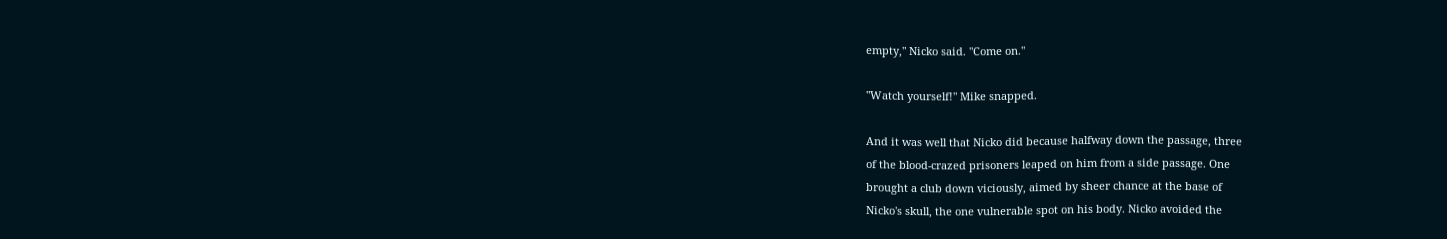empty," Nicko said. "Come on."

"Watch yourself!" Mike snapped.

And it was well that Nicko did because halfway down the passage, three
of the blood-crazed prisoners leaped on him from a side passage. One
brought a club down viciously, aimed by sheer chance at the base of
Nicko's skull, the one vulnerable spot on his body. Nicko avoided the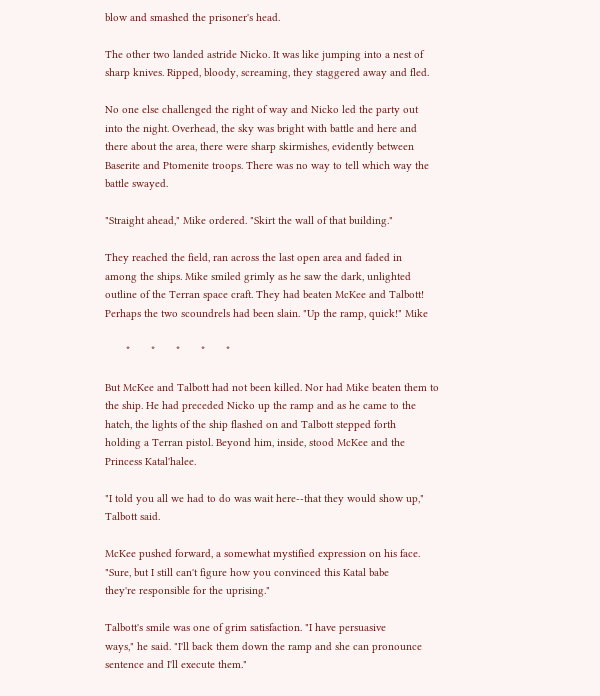blow and smashed the prisoner's head.

The other two landed astride Nicko. It was like jumping into a nest of
sharp knives. Ripped, bloody, screaming, they staggered away and fled.

No one else challenged the right of way and Nicko led the party out
into the night. Overhead, the sky was bright with battle and here and
there about the area, there were sharp skirmishes, evidently between
Baserite and Ptomenite troops. There was no way to tell which way the
battle swayed.

"Straight ahead," Mike ordered. "Skirt the wall of that building."

They reached the field, ran across the last open area and faded in
among the ships. Mike smiled grimly as he saw the dark, unlighted
outline of the Terran space craft. They had beaten McKee and Talbott!
Perhaps the two scoundrels had been slain. "Up the ramp, quick!" Mike

       *       *       *       *       *

But McKee and Talbott had not been killed. Nor had Mike beaten them to
the ship. He had preceded Nicko up the ramp and as he came to the
hatch, the lights of the ship flashed on and Talbott stepped forth
holding a Terran pistol. Beyond him, inside, stood McKee and the
Princess Katal'halee.

"I told you all we had to do was wait here--that they would show up,"
Talbott said.

McKee pushed forward, a somewhat mystified expression on his face.
"Sure, but I still can't figure how you convinced this Katal babe
they're responsible for the uprising."

Talbott's smile was one of grim satisfaction. "I have persuasive
ways," he said. "I'll back them down the ramp and she can pronounce
sentence and I'll execute them."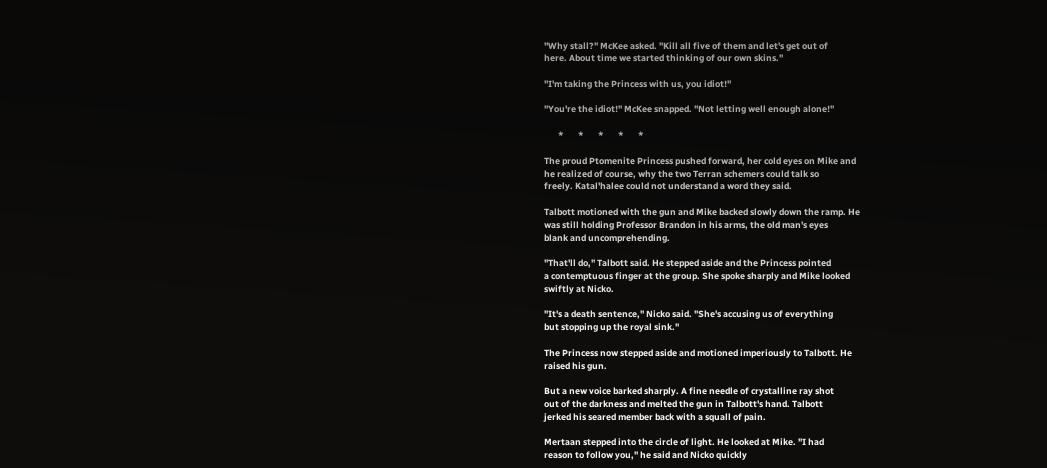"Why stall?" McKee asked. "Kill all five of them and let's get out of
here. About time we started thinking of our own skins."

"I'm taking the Princess with us, you idiot!"

"You're the idiot!" McKee snapped. "Not letting well enough alone!"

       *       *       *       *       *

The proud Ptomenite Princess pushed forward, her cold eyes on Mike and
he realized of course, why the two Terran schemers could talk so
freely. Katal'halee could not understand a word they said.

Talbott motioned with the gun and Mike backed slowly down the ramp. He
was still holding Professor Brandon in his arms, the old man's eyes
blank and uncomprehending.

"That'll do," Talbott said. He stepped aside and the Princess pointed
a contemptuous finger at the group. She spoke sharply and Mike looked
swiftly at Nicko.

"It's a death sentence," Nicko said. "She's accusing us of everything
but stopping up the royal sink."

The Princess now stepped aside and motioned imperiously to Talbott. He
raised his gun.

But a new voice barked sharply. A fine needle of crystalline ray shot
out of the darkness and melted the gun in Talbott's hand. Talbott
jerked his seared member back with a squall of pain.

Mertaan stepped into the circle of light. He looked at Mike. "I had
reason to follow you," he said and Nicko quickly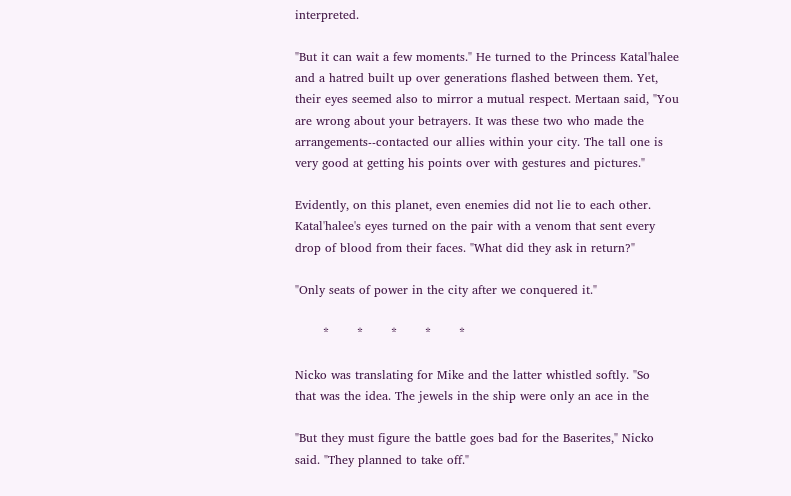interpreted.

"But it can wait a few moments." He turned to the Princess Katal'halee
and a hatred built up over generations flashed between them. Yet,
their eyes seemed also to mirror a mutual respect. Mertaan said, "You
are wrong about your betrayers. It was these two who made the
arrangements--contacted our allies within your city. The tall one is
very good at getting his points over with gestures and pictures."

Evidently, on this planet, even enemies did not lie to each other.
Katal'halee's eyes turned on the pair with a venom that sent every
drop of blood from their faces. "What did they ask in return?"

"Only seats of power in the city after we conquered it."

       *       *       *       *       *

Nicko was translating for Mike and the latter whistled softly. "So
that was the idea. The jewels in the ship were only an ace in the

"But they must figure the battle goes bad for the Baserites," Nicko
said. "They planned to take off."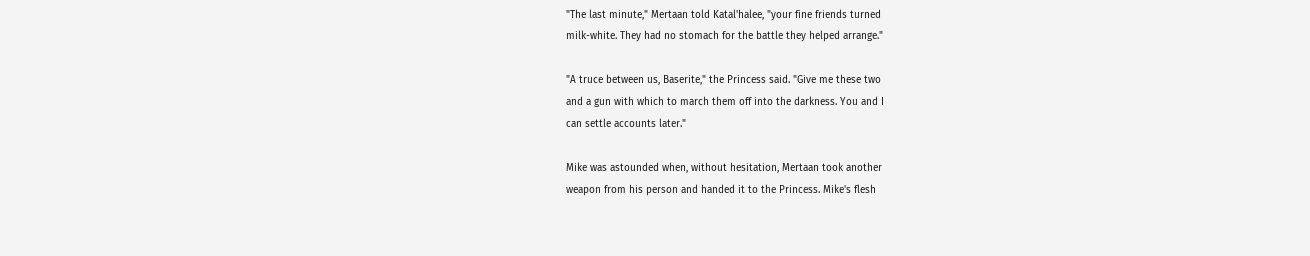"The last minute," Mertaan told Katal'halee, "your fine friends turned
milk-white. They had no stomach for the battle they helped arrange."

"A truce between us, Baserite," the Princess said. "Give me these two
and a gun with which to march them off into the darkness. You and I
can settle accounts later."

Mike was astounded when, without hesitation, Mertaan took another
weapon from his person and handed it to the Princess. Mike's flesh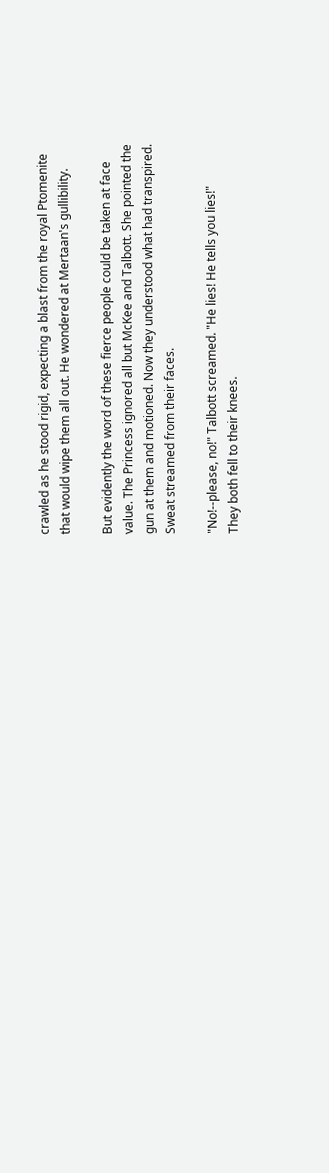crawled as he stood rigid, expecting a blast from the royal Ptomenite
that would wipe them all out. He wondered at Mertaan's gullibility.

But evidently the word of these fierce people could be taken at face
value. The Princess ignored all but McKee and Talbott. She pointed the
gun at them and motioned. Now they understood what had transpired.
Sweat streamed from their faces.

"No!--please, no!" Talbott screamed. "He lies! He tells you lies!"
They both fell to their knees.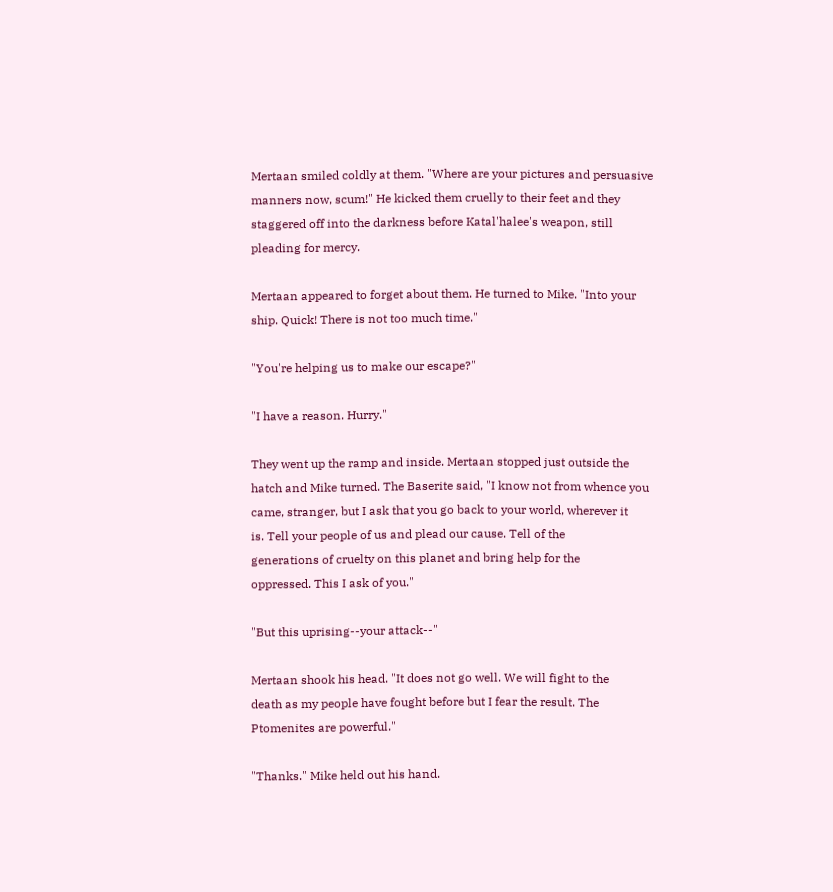Mertaan smiled coldly at them. "Where are your pictures and persuasive
manners now, scum!" He kicked them cruelly to their feet and they
staggered off into the darkness before Katal'halee's weapon, still
pleading for mercy.

Mertaan appeared to forget about them. He turned to Mike. "Into your
ship. Quick! There is not too much time."

"You're helping us to make our escape?"

"I have a reason. Hurry."

They went up the ramp and inside. Mertaan stopped just outside the
hatch and Mike turned. The Baserite said, "I know not from whence you
came, stranger, but I ask that you go back to your world, wherever it
is. Tell your people of us and plead our cause. Tell of the
generations of cruelty on this planet and bring help for the
oppressed. This I ask of you."

"But this uprising--your attack--"

Mertaan shook his head. "It does not go well. We will fight to the
death as my people have fought before but I fear the result. The
Ptomenites are powerful."

"Thanks." Mike held out his hand.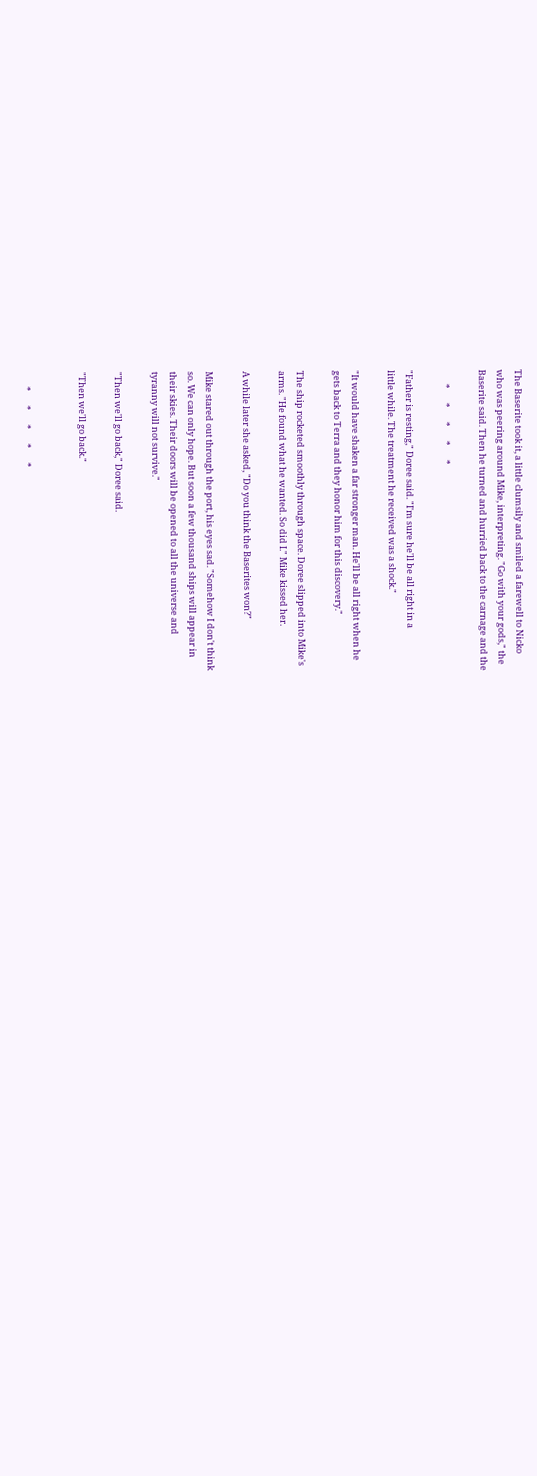The Baserite took it, a little clumsily and smiled a farewell to Nicko
who was peering around Mike, interpreting. "Go with your gods," the
Baserite said. Then he turned and hurried back to the carnage and the

       *       *       *       *       *

"Father is resting," Doree said. "I'm sure he'll be all right in a
little while. The treatment he received was a shock."

"It would have shaken a far stronger man. He'll be all right when he
gets back to Terra and they honor him for this discovery."

The ship rocketed smoothly through space. Doree slipped into Mike's
arms. "He found what he wanted. So did I." Mike kissed her.

A while later she asked, "Do you think the Baserites won?"

Mike stared out through the port, his eyes sad. "Somehow I don't think
so. We can only hope. But soon a few thousand ships will appear in
their skies. Their doors will be opened to all the universe and
tyranny will not survive."

"Then we'll go back," Doree said.

"Then we'll go back."


       *       *       *       *       *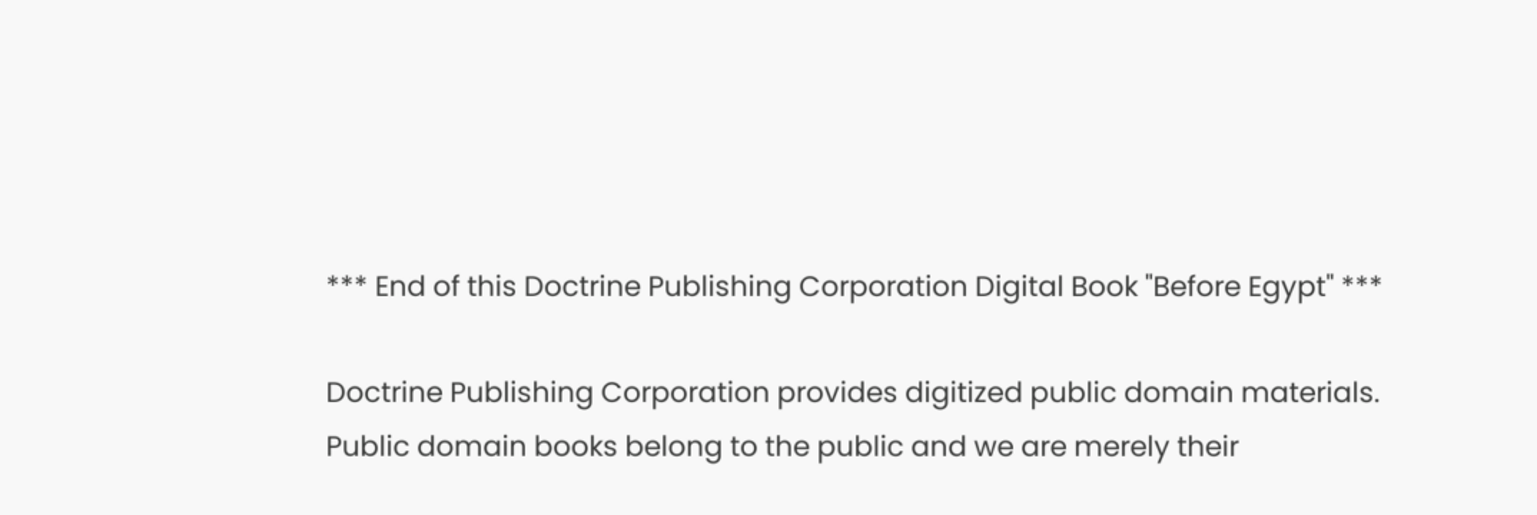*** End of this Doctrine Publishing Corporation Digital Book "Before Egypt" ***

Doctrine Publishing Corporation provides digitized public domain materials.
Public domain books belong to the public and we are merely their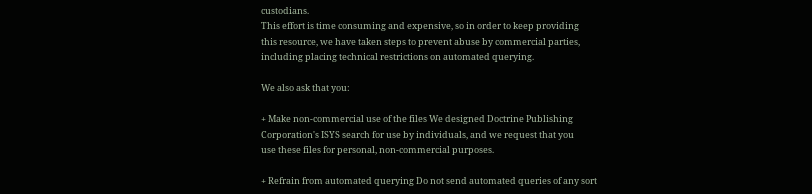custodians.
This effort is time consuming and expensive, so in order to keep providing
this resource, we have taken steps to prevent abuse by commercial parties,
including placing technical restrictions on automated querying.

We also ask that you:

+ Make non-commercial use of the files We designed Doctrine Publishing
Corporation's ISYS search for use by individuals, and we request that you
use these files for personal, non-commercial purposes.

+ Refrain from automated querying Do not send automated queries of any sort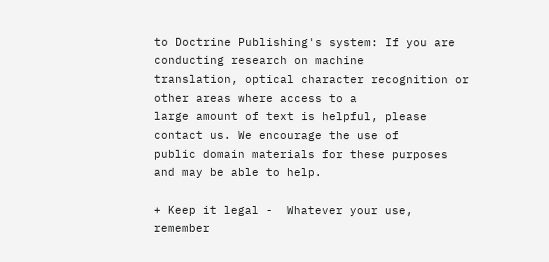to Doctrine Publishing's system: If you are conducting research on machine
translation, optical character recognition or other areas where access to a
large amount of text is helpful, please contact us. We encourage the use of
public domain materials for these purposes and may be able to help.

+ Keep it legal -  Whatever your use, remember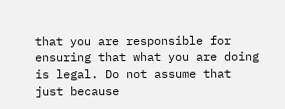that you are responsible for
ensuring that what you are doing is legal. Do not assume that just because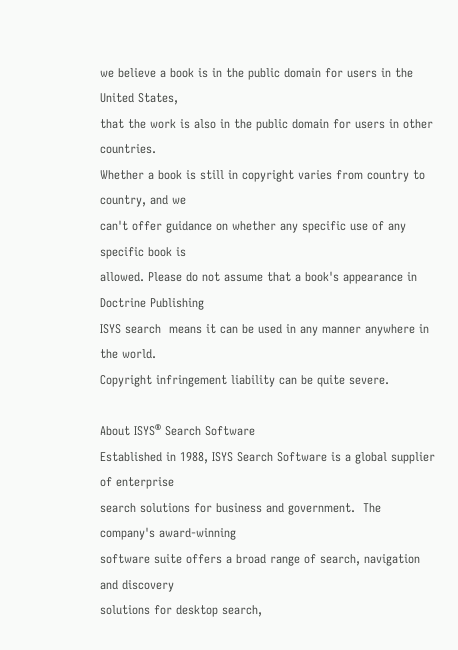we believe a book is in the public domain for users in the United States,
that the work is also in the public domain for users in other countries.
Whether a book is still in copyright varies from country to country, and we
can't offer guidance on whether any specific use of any specific book is
allowed. Please do not assume that a book's appearance in Doctrine Publishing
ISYS search  means it can be used in any manner anywhere in the world.
Copyright infringement liability can be quite severe.

About ISYS® Search Software
Established in 1988, ISYS Search Software is a global supplier of enterprise
search solutions for business and government.  The company's award-winning
software suite offers a broad range of search, navigation and discovery
solutions for desktop search,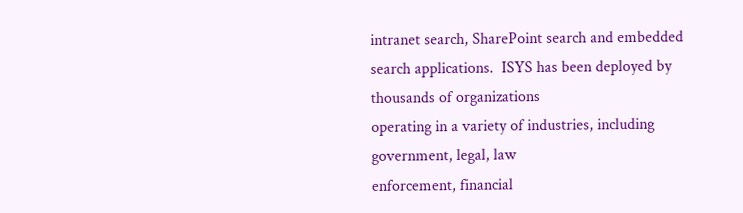intranet search, SharePoint search and embedded
search applications.  ISYS has been deployed by thousands of organizations
operating in a variety of industries, including government, legal, law
enforcement, financial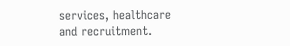services, healthcare and recruitment.